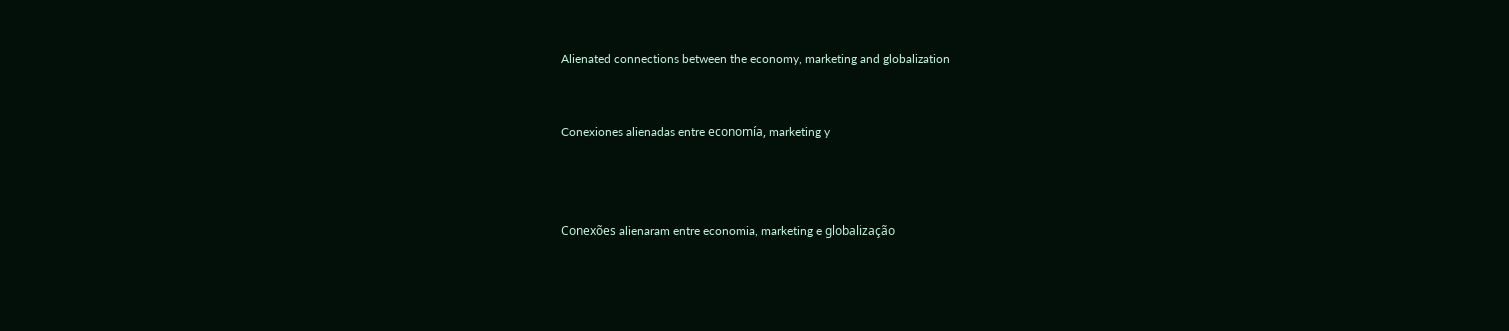Alienated connections between the economy, marketing and globalization


Conexiones alienadas entre economía, marketing y



Conexões alienaram entre economia, marketing e globalização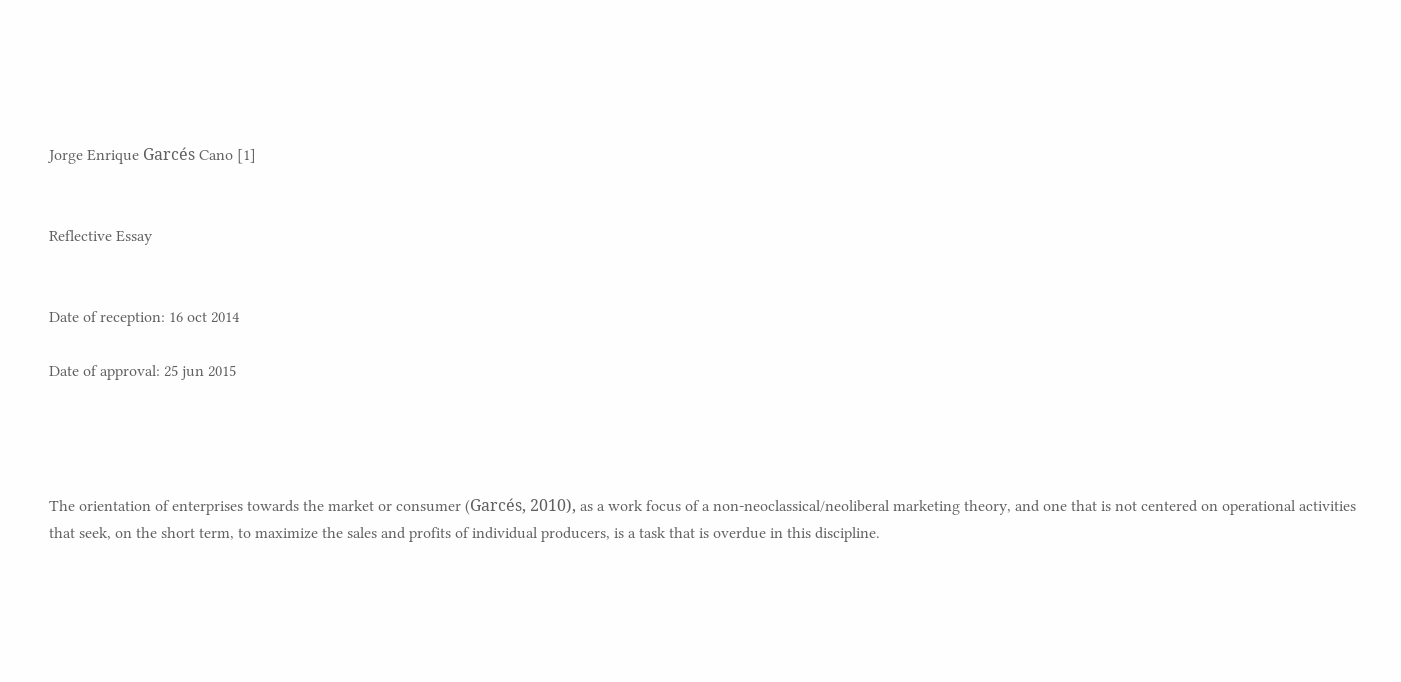Jorge Enrique Garcés Cano [1]


Reflective Essay


Date of reception: 16 oct 2014

Date of approval: 25 jun 2015




The orientation of enterprises towards the market or consumer (Garcés, 2010), as a work focus of a non-neoclassical/neoliberal marketing theory, and one that is not centered on operational activities that seek, on the short term, to maximize the sales and profits of individual producers, is a task that is overdue in this discipline.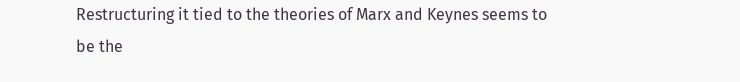Restructuring it tied to the theories of Marx and Keynes seems to be the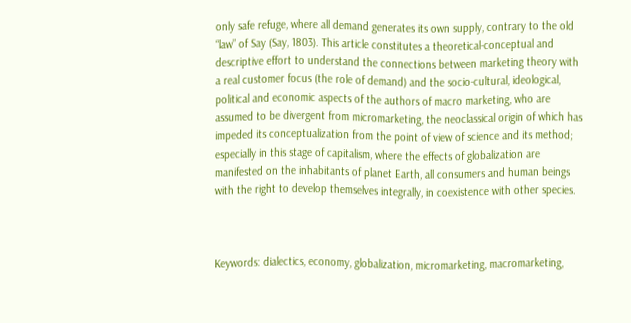only safe refuge, where all demand generates its own supply, contrary to the old “law” of Say (Say, 1803). This article constitutes a theoretical-conceptual and descriptive effort to understand the connections between marketing theory with a real customer focus (the role of demand) and the socio-cultural, ideological, political and economic aspects of the authors of macro marketing, who are assumed to be divergent from micromarketing, the neoclassical origin of which has impeded its conceptualization from the point of view of science and its method; especially in this stage of capitalism, where the effects of globalization are manifested on the inhabitants of planet Earth, all consumers and human beings with the right to develop themselves integrally, in coexistence with other species.



Keywords: dialectics, economy, globalization, micromarketing, macromarketing,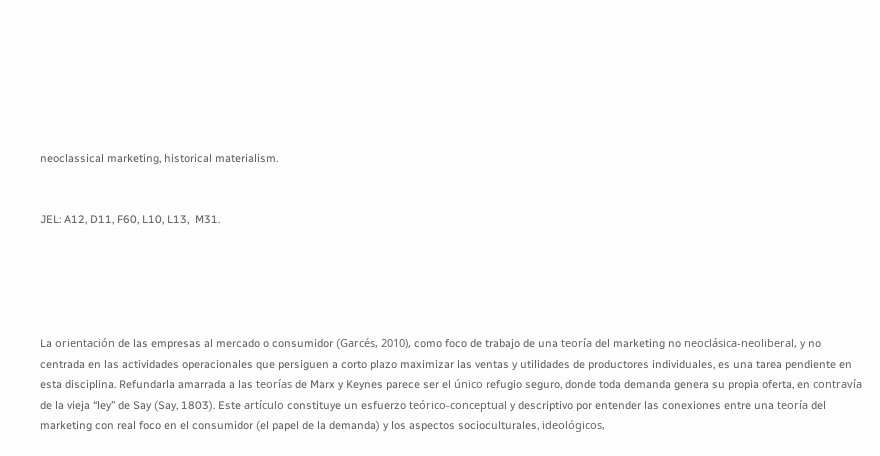neoclassical marketing, historical materialism.


JEL: A12, D11, F60, L10, L13,  M31.





La orientación de las empresas al mercado o consumidor (Garcés, 2010), como foco de trabajo de una teoría del marketing no neoclásica-neoliberal, y no centrada en las actividades operacionales que persiguen a corto plazo maximizar las ventas y utilidades de productores individuales, es una tarea pendiente en esta disciplina. Refundarla amarrada a las teorías de Marx y Keynes parece ser el único refugio seguro, donde toda demanda genera su propia oferta, en contravía de la vieja “ley” de Say (Say, 1803). Este artículo constituye un esfuerzo teórico-conceptual y descriptivo por entender las conexiones entre una teoría del marketing con real foco en el consumidor (el papel de la demanda) y los aspectos socioculturales, ideológicos,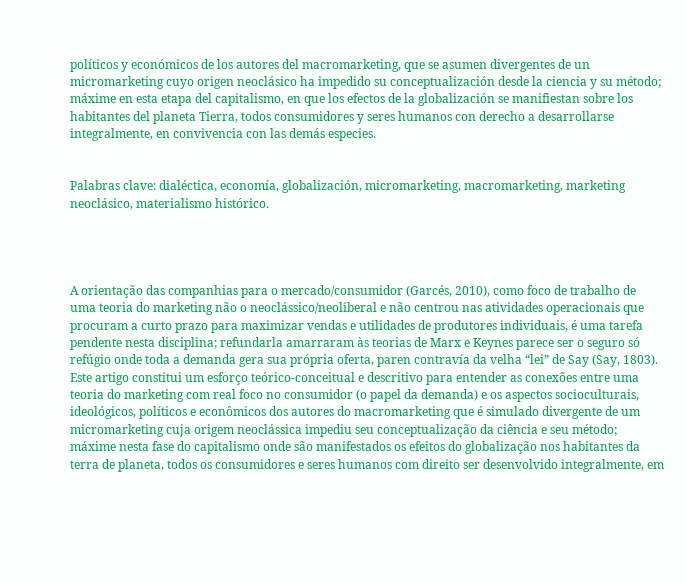políticos y económicos de los autores del macromarketing, que se asumen divergentes de un micromarketing cuyo origen neoclásico ha impedido su conceptualización desde la ciencia y su método; máxime en esta etapa del capitalismo, en que los efectos de la globalización se manifiestan sobre los habitantes del planeta Tierra, todos consumidores y seres humanos con derecho a desarrollarse integralmente, en convivencia con las demás especies.


Palabras clave: dialéctica, economía, globalización, micromarketing, macromarketing, marketing neoclásico, materialismo histórico.




A orientação das companhias para o mercado/consumidor (Garcés, 2010), como foco de trabalho de uma teoria do marketing não o neoclássico/neoliberal e não centrou nas atividades operacionais que procuram a curto prazo para maximizar vendas e utilidades de produtores individuais, é uma tarefa pendente nesta disciplina; refundarla amarraram às teorias de Marx e Keynes parece ser o seguro só refúgio onde toda a demanda gera sua própria oferta, paren contravía da velha “lei” de Say (Say, 1803). Este artigo constitui um esforço teórico-conceitual e descritivo para entender as conexões entre uma teoria do marketing com real foco no consumidor (o papel da demanda) e os aspectos socioculturais, ideológicos, políticos e econômicos dos autores do macromarketing que é simulado divergente de um micromarketing cuja origem neoclássica impediu seu conceptualização da ciência e seu método; máxime nesta fase do capitalismo onde são manifestados os efeitos do globalização nos habitantes da terra de planeta, todos os consumidores e seres humanos com direito ser desenvolvido integralmente, em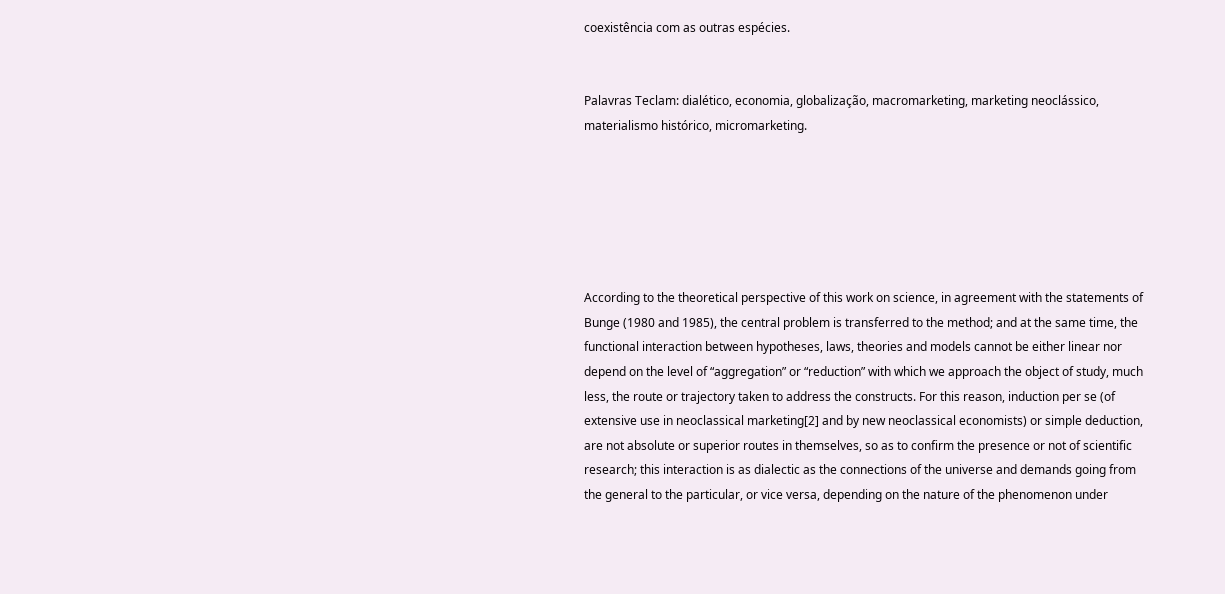coexistência com as outras espécies.


Palavras Teclam: dialético, economia, globalização, macromarketing, marketing neoclássico, materialismo histórico, micromarketing.






According to the theoretical perspective of this work on science, in agreement with the statements of Bunge (1980 and 1985), the central problem is transferred to the method; and at the same time, the functional interaction between hypotheses, laws, theories and models cannot be either linear nor depend on the level of “aggregation” or “reduction” with which we approach the object of study, much less, the route or trajectory taken to address the constructs. For this reason, induction per se (of extensive use in neoclassical marketing[2] and by new neoclassical economists) or simple deduction, are not absolute or superior routes in themselves, so as to confirm the presence or not of scientific research; this interaction is as dialectic as the connections of the universe and demands going from the general to the particular, or vice versa, depending on the nature of the phenomenon under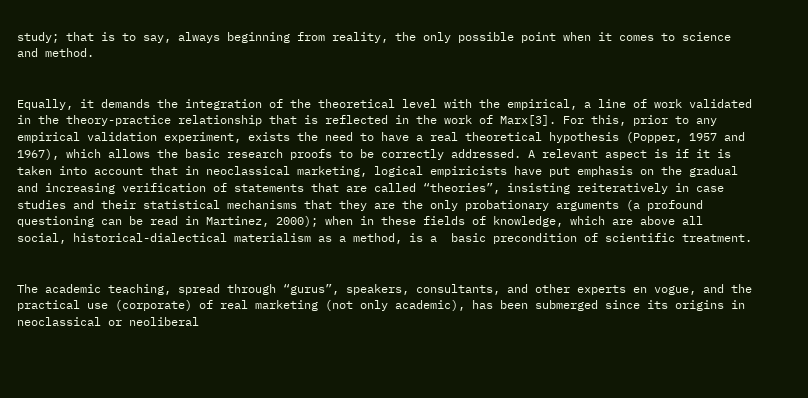study; that is to say, always beginning from reality, the only possible point when it comes to science and method.


Equally, it demands the integration of the theoretical level with the empirical, a line of work validated in the theory-practice relationship that is reflected in the work of Marx[3]. For this, prior to any empirical validation experiment, exists the need to have a real theoretical hypothesis (Popper, 1957 and 1967), which allows the basic research proofs to be correctly addressed. A relevant aspect is if it is taken into account that in neoclassical marketing, logical empiricists have put emphasis on the gradual and increasing verification of statements that are called “theories”, insisting reiteratively in case studies and their statistical mechanisms that they are the only probationary arguments (a profound questioning can be read in Martinez, 2000); when in these fields of knowledge, which are above all social, historical-dialectical materialism as a method, is a  basic precondition of scientific treatment.


The academic teaching, spread through “gurus”, speakers, consultants, and other experts en vogue, and the practical use (corporate) of real marketing (not only academic), has been submerged since its origins in neoclassical or neoliberal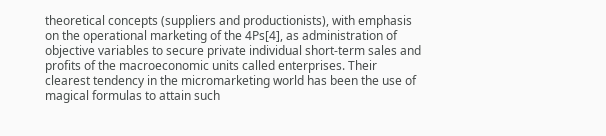theoretical concepts (suppliers and productionists), with emphasis on the operational marketing of the 4Ps[4], as administration of objective variables to secure private individual short-term sales and profits of the macroeconomic units called enterprises. Their clearest tendency in the micromarketing world has been the use of magical formulas to attain such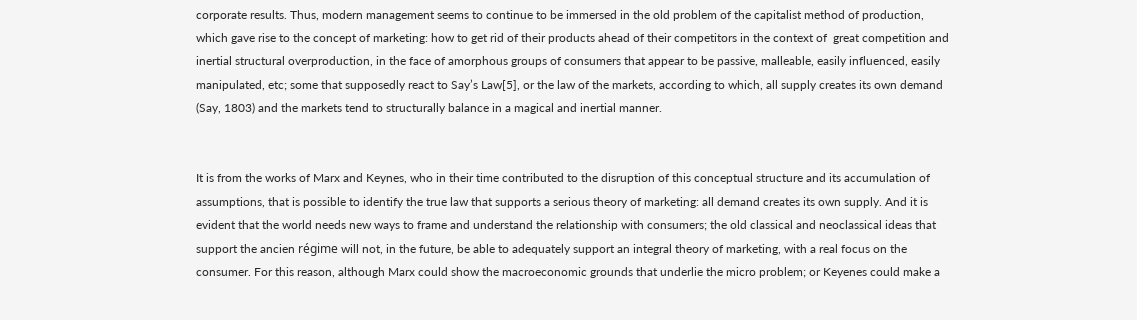corporate results. Thus, modern management seems to continue to be immersed in the old problem of the capitalist method of production, which gave rise to the concept of marketing: how to get rid of their products ahead of their competitors in the context of  great competition and inertial structural overproduction, in the face of amorphous groups of consumers that appear to be passive, malleable, easily influenced, easily manipulated, etc; some that supposedly react to Say’s Law[5], or the law of the markets, according to which, all supply creates its own demand (Say, 1803) and the markets tend to structurally balance in a magical and inertial manner.


It is from the works of Marx and Keynes, who in their time contributed to the disruption of this conceptual structure and its accumulation of assumptions, that is possible to identify the true law that supports a serious theory of marketing: all demand creates its own supply. And it is evident that the world needs new ways to frame and understand the relationship with consumers; the old classical and neoclassical ideas that support the ancien régime will not, in the future, be able to adequately support an integral theory of marketing, with a real focus on the consumer. For this reason, although Marx could show the macroeconomic grounds that underlie the micro problem; or Keyenes could make a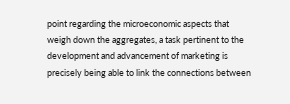point regarding the microeconomic aspects that weigh down the aggregates, a task pertinent to the development and advancement of marketing is precisely being able to link the connections between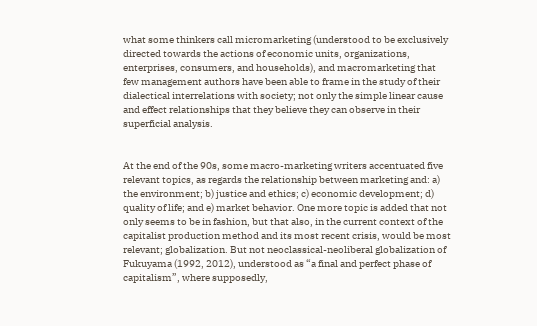what some thinkers call micromarketing (understood to be exclusively directed towards the actions of economic units, organizations, enterprises, consumers, and households), and macromarketing that few management authors have been able to frame in the study of their dialectical interrelations with society; not only the simple linear cause and effect relationships that they believe they can observe in their superficial analysis.


At the end of the 90s, some macro-marketing writers accentuated five relevant topics, as regards the relationship between marketing and: a) the environment; b) justice and ethics; c) economic development; d) quality of life; and e) market behavior. One more topic is added that not only seems to be in fashion, but that also, in the current context of the capitalist production method and its most recent crisis, would be most relevant; globalization. But not neoclassical-neoliberal globalization of  Fukuyama (1992, 2012), understood as “a final and perfect phase of capitalism”, where supposedly,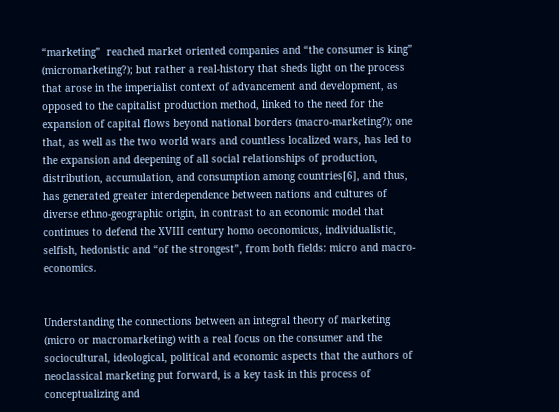“marketing”  reached market oriented companies and “the consumer is king” (micromarketing?); but rather a real-history that sheds light on the process that arose in the imperialist context of advancement and development, as opposed to the capitalist production method, linked to the need for the expansion of capital flows beyond national borders (macro-marketing?); one that, as well as the two world wars and countless localized wars, has led to the expansion and deepening of all social relationships of production, distribution, accumulation, and consumption among countries[6], and thus, has generated greater interdependence between nations and cultures of diverse ethno-geographic origin, in contrast to an economic model that continues to defend the XVIII century homo oeconomicus, individualistic, selfish, hedonistic and “of the strongest”, from both fields: micro and macro-economics.


Understanding the connections between an integral theory of marketing (micro or macromarketing) with a real focus on the consumer and the sociocultural, ideological, political and economic aspects that the authors of neoclassical marketing put forward, is a key task in this process of conceptualizing and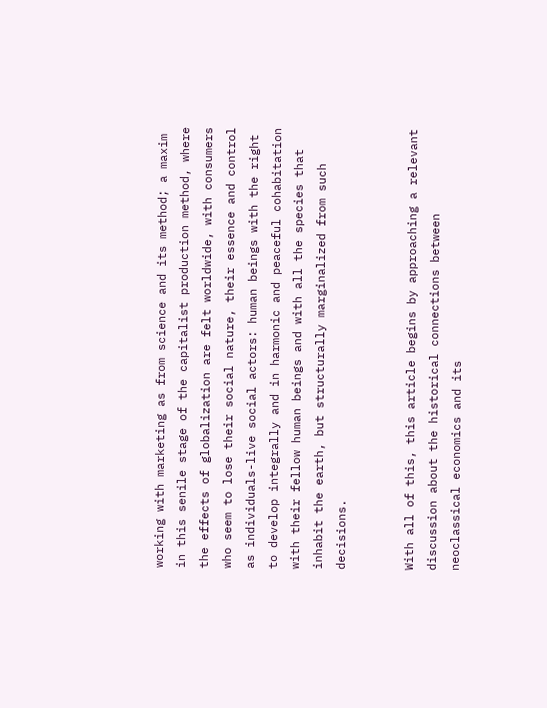working with marketing as from science and its method; a maxim in this senile stage of the capitalist production method, where the effects of globalization are felt worldwide, with consumers who seem to lose their social nature, their essence and control as individuals-live social actors: human beings with the right to develop integrally and in harmonic and peaceful cohabitation with their fellow human beings and with all the species that inhabit the earth, but structurally marginalized from such decisions.


With all of this, this article begins by approaching a relevant discussion about the historical connections between neoclassical economics and its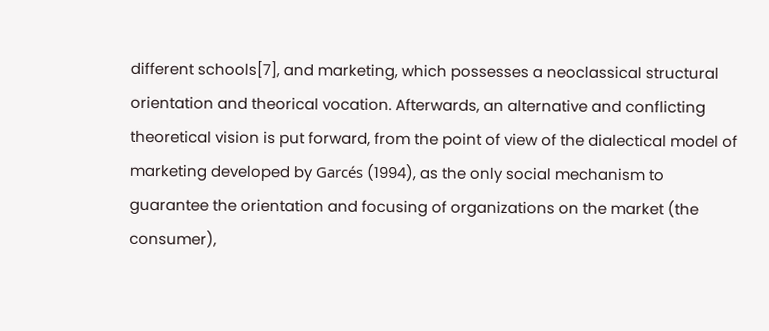different schools[7], and marketing, which possesses a neoclassical structural orientation and theorical vocation. Afterwards, an alternative and conflicting theoretical vision is put forward, from the point of view of the dialectical model of marketing developed by Garcés (1994), as the only social mechanism to guarantee the orientation and focusing of organizations on the market (the consumer),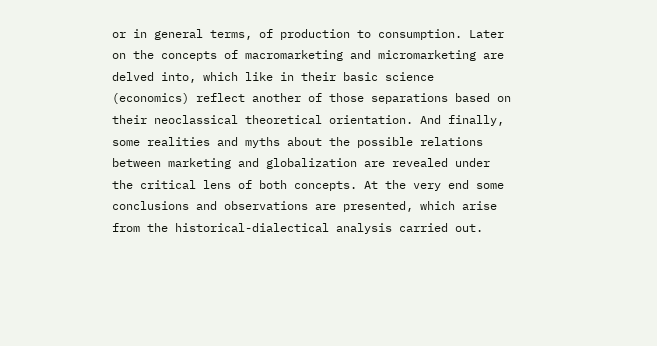or in general terms, of production to consumption. Later on the concepts of macromarketing and micromarketing are delved into, which like in their basic science (economics) reflect another of those separations based on their neoclassical theoretical orientation. And finally, some realities and myths about the possible relations between marketing and globalization are revealed under the critical lens of both concepts. At the very end some conclusions and observations are presented, which arise from the historical-dialectical analysis carried out.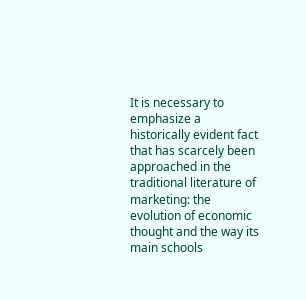It is necessary to emphasize a historically evident fact that has scarcely been approached in the traditional literature of marketing: the evolution of economic thought and the way its main schools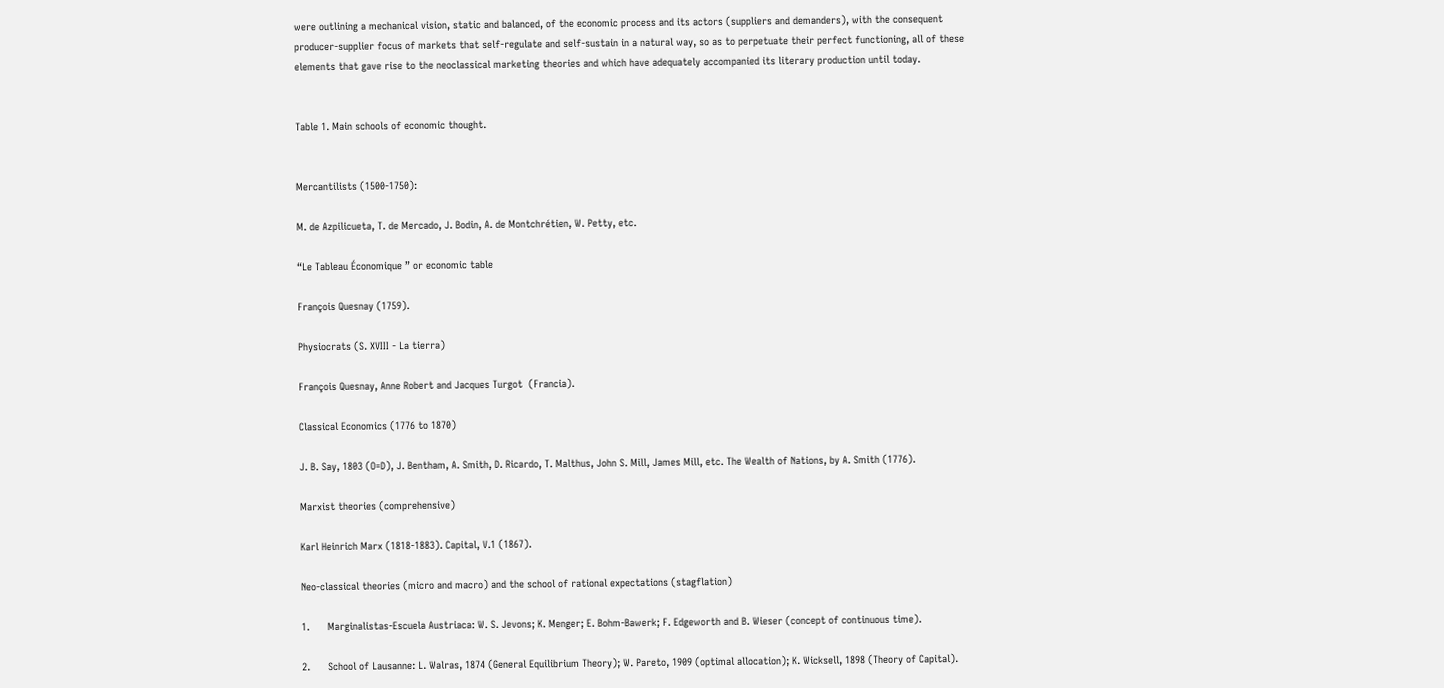were outlining a mechanical vision, static and balanced, of the economic process and its actors (suppliers and demanders), with the consequent producer-supplier focus of markets that self-regulate and self-sustain in a natural way, so as to perpetuate their perfect functioning, all of these elements that gave rise to the neoclassical marketing theories and which have adequately accompanied its literary production until today.


Table 1. Main schools of economic thought.


Mercantilists (1500-1750):

M. de Azpilicueta, T. de Mercado, J. Bodin, A. de Montchrétien, W. Petty, etc.

“Le Tableau Économique ” or economic table

François Quesnay (1759).

Physiocrats (S. XVIII - La tierra)

François Quesnay, Anne Robert and Jacques Turgot  (Francia).

Classical Economics (1776 to 1870)

J. B. Say, 1803 (O=D), J. Bentham, A. Smith, D. Ricardo, T. Malthus, John S. Mill, James Mill, etc. The Wealth of Nations, by A. Smith (1776).

Marxist theories (comprehensive)

Karl Heinrich Marx (1818-1883). Capital, V.1 (1867).

Neo-classical theories (micro and macro) and the school of rational expectations (stagflation)

1.      Marginalistas-Escuela Austriaca: W. S. Jevons; K. Menger; E. Bohm-Bawerk; F. Edgeworth and B. Wieser (concept of continuous time).

2.      School of Lausanne: L. Walras, 1874 (General Equilibrium Theory); W. Pareto, 1909 (optimal allocation); K. Wicksell, 1898 (Theory of Capital).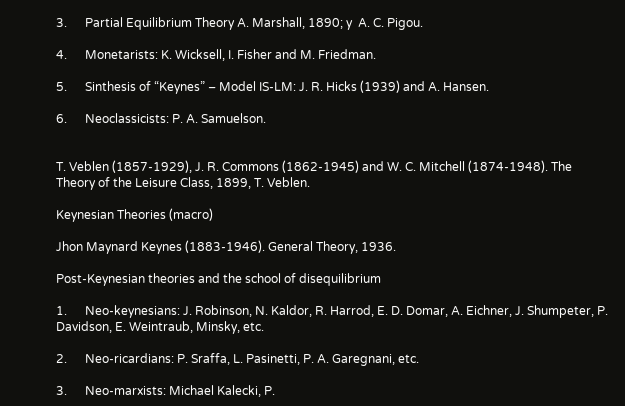3.      Partial Equilibrium Theory A. Marshall, 1890; y  A. C. Pigou.

4.      Monetarists: K. Wicksell, I. Fisher and M. Friedman.

5.      Sinthesis of “Keynes” – Model IS-LM: J. R. Hicks (1939) and A. Hansen.

6.      Neoclassicists: P. A. Samuelson.


T. Veblen (1857-1929), J. R. Commons (1862-1945) and W. C. Mitchell (1874-1948). The Theory of the Leisure Class, 1899, T. Veblen.

Keynesian Theories (macro)

Jhon Maynard Keynes (1883-1946). General Theory, 1936.

Post-Keynesian theories and the school of disequilibrium

1.      Neo-keynesians: J. Robinson, N. Kaldor, R. Harrod, E. D. Domar, A. Eichner, J. Shumpeter, P. Davidson, E. Weintraub, Minsky, etc.

2.      Neo-ricardians: P. Sraffa, L. Pasinetti, P. A. Garegnani, etc.

3.      Neo-marxists: Michael Kalecki, P.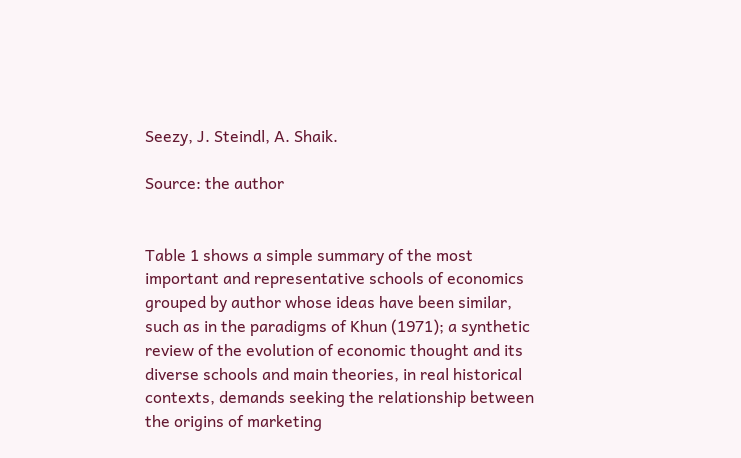Seezy, J. Steindl, A. Shaik.

Source: the author


Table 1 shows a simple summary of the most important and representative schools of economics grouped by author whose ideas have been similar, such as in the paradigms of Khun (1971); a synthetic review of the evolution of economic thought and its diverse schools and main theories, in real historical contexts, demands seeking the relationship between the origins of marketing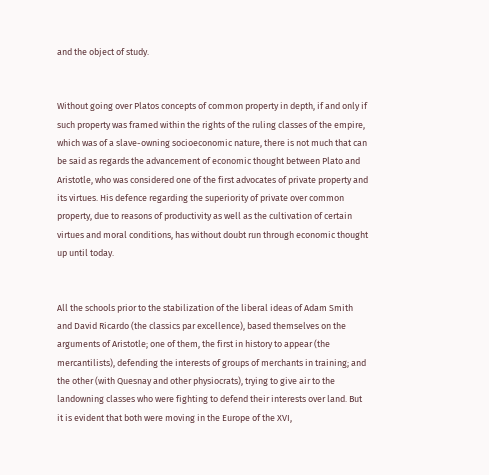and the object of study.


Without going over Platos concepts of common property in depth, if and only if such property was framed within the rights of the ruling classes of the empire, which was of a slave-owning socioeconomic nature, there is not much that can be said as regards the advancement of economic thought between Plato and Aristotle, who was considered one of the first advocates of private property and its virtues. His defence regarding the superiority of private over common property, due to reasons of productivity as well as the cultivation of certain virtues and moral conditions, has without doubt run through economic thought up until today.


All the schools prior to the stabilization of the liberal ideas of Adam Smith and David Ricardo (the classics par excellence), based themselves on the arguments of Aristotle; one of them, the first in history to appear (the mercantilists), defending the interests of groups of merchants in training; and the other (with Quesnay and other physiocrats), trying to give air to the landowning classes who were fighting to defend their interests over land. But it is evident that both were moving in the Europe of the XVI,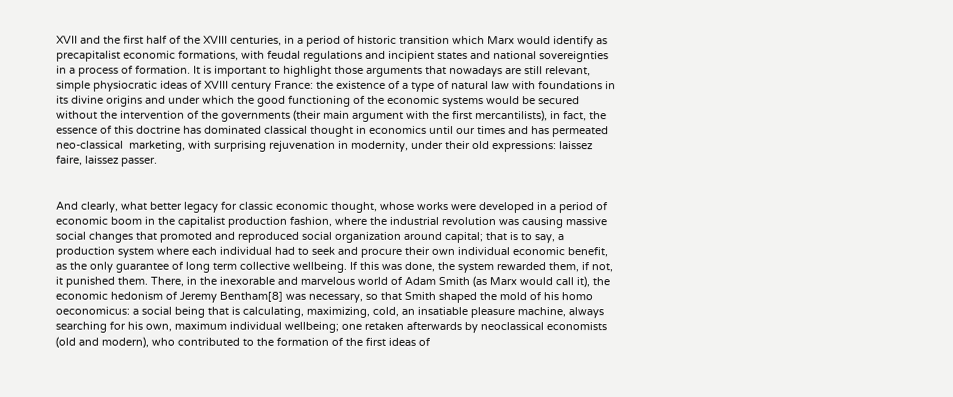XVII and the first half of the XVIII centuries, in a period of historic transition which Marx would identify as precapitalist economic formations, with feudal regulations and incipient states and national sovereignties in a process of formation. It is important to highlight those arguments that nowadays are still relevant, simple physiocratic ideas of XVIII century France: the existence of a type of natural law with foundations in its divine origins and under which the good functioning of the economic systems would be secured without the intervention of the governments (their main argument with the first mercantilists), in fact, the essence of this doctrine has dominated classical thought in economics until our times and has permeated neo-classical  marketing, with surprising rejuvenation in modernity, under their old expressions: laissez faire, laissez passer.


And clearly, what better legacy for classic economic thought, whose works were developed in a period of economic boom in the capitalist production fashion, where the industrial revolution was causing massive social changes that promoted and reproduced social organization around capital; that is to say, a production system where each individual had to seek and procure their own individual economic benefit, as the only guarantee of long term collective wellbeing. If this was done, the system rewarded them, if not, it punished them. There, in the inexorable and marvelous world of Adam Smith (as Marx would call it), the economic hedonism of Jeremy Bentham[8] was necessary, so that Smith shaped the mold of his homo oeconomicus: a social being that is calculating, maximizing, cold, an insatiable pleasure machine, always searching for his own, maximum individual wellbeing; one retaken afterwards by neoclassical economists (old and modern), who contributed to the formation of the first ideas of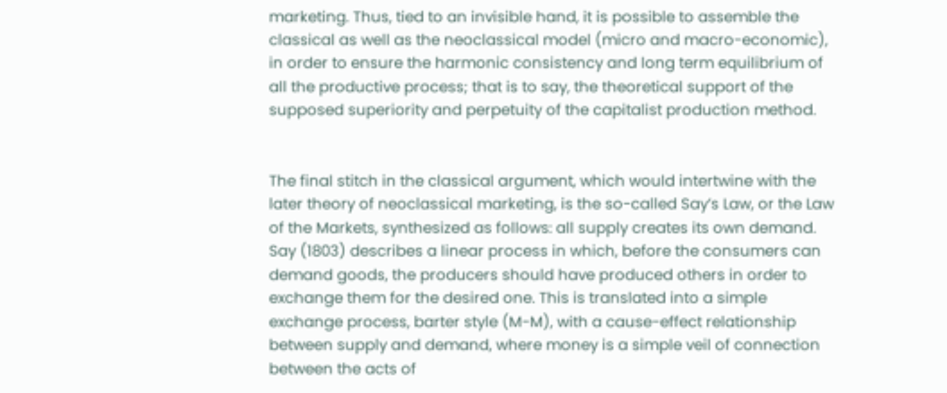marketing. Thus, tied to an invisible hand, it is possible to assemble the classical as well as the neoclassical model (micro and macro-economic), in order to ensure the harmonic consistency and long term equilibrium of all the productive process; that is to say, the theoretical support of the supposed superiority and perpetuity of the capitalist production method.


The final stitch in the classical argument, which would intertwine with the later theory of neoclassical marketing, is the so-called Say’s Law, or the Law of the Markets, synthesized as follows: all supply creates its own demand. Say (1803) describes a linear process in which, before the consumers can demand goods, the producers should have produced others in order to exchange them for the desired one. This is translated into a simple exchange process, barter style (M-M), with a cause-effect relationship between supply and demand, where money is a simple veil of connection between the acts of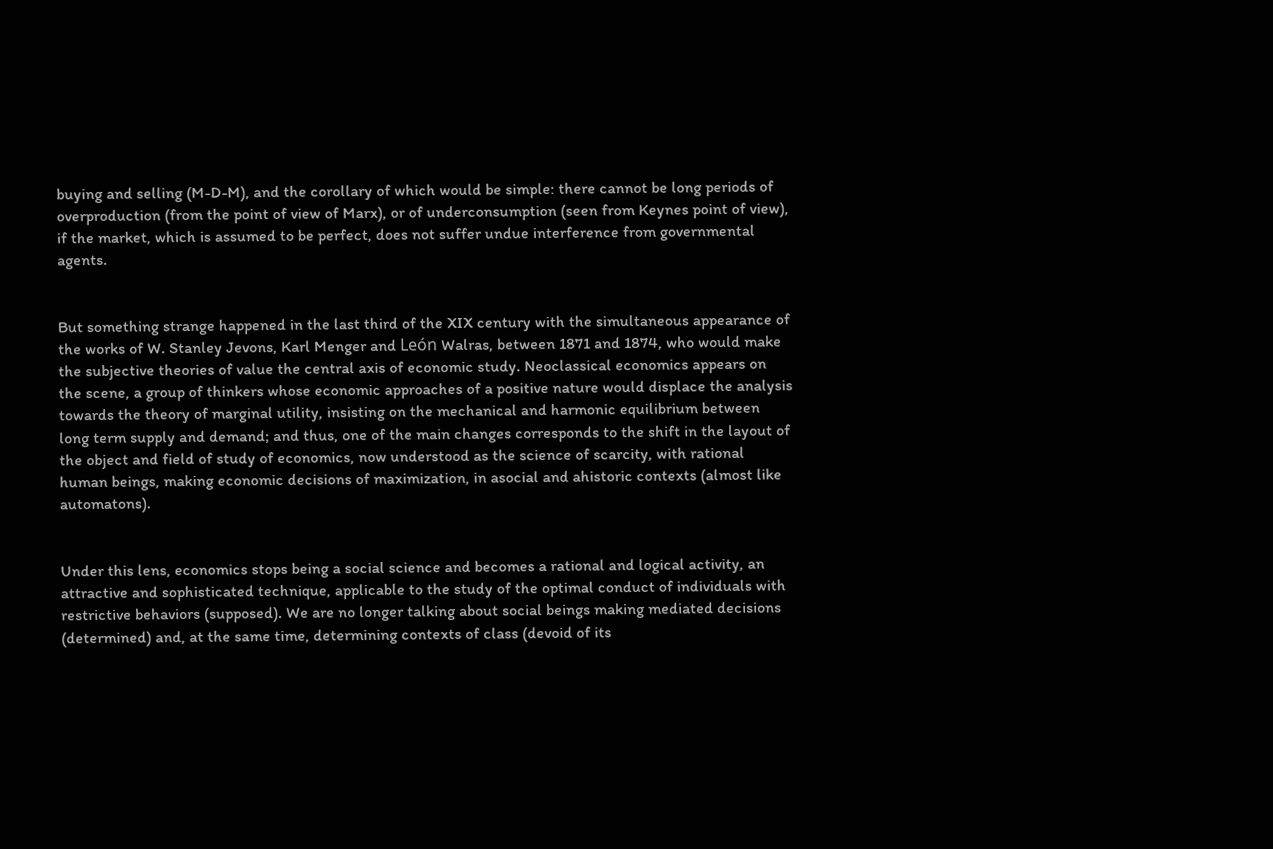buying and selling (M-D-M), and the corollary of which would be simple: there cannot be long periods of overproduction (from the point of view of Marx), or of underconsumption (seen from Keynes point of view), if the market, which is assumed to be perfect, does not suffer undue interference from governmental agents.


But something strange happened in the last third of the XIX century with the simultaneous appearance of the works of W. Stanley Jevons, Karl Menger and León Walras, between 1871 and 1874, who would make the subjective theories of value the central axis of economic study. Neoclassical economics appears on the scene, a group of thinkers whose economic approaches of a positive nature would displace the analysis towards the theory of marginal utility, insisting on the mechanical and harmonic equilibrium between long term supply and demand; and thus, one of the main changes corresponds to the shift in the layout of the object and field of study of economics, now understood as the science of scarcity, with rational human beings, making economic decisions of maximization, in asocial and ahistoric contexts (almost like automatons).


Under this lens, economics stops being a social science and becomes a rational and logical activity, an attractive and sophisticated technique, applicable to the study of the optimal conduct of individuals with restrictive behaviors (supposed). We are no longer talking about social beings making mediated decisions (determined) and, at the same time, determining contexts of class (devoid of its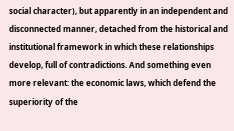social character), but apparently in an independent and disconnected manner, detached from the historical and institutional framework in which these relationships develop, full of contradictions. And something even more relevant: the economic laws, which defend the superiority of the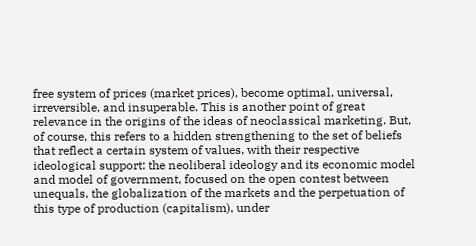free system of prices (market prices), become optimal, universal, irreversible, and insuperable. This is another point of great relevance in the origins of the ideas of neoclassical marketing. But, of course, this refers to a hidden strengthening to the set of beliefs that reflect a certain system of values, with their respective ideological support: the neoliberal ideology and its economic model and model of government, focused on the open contest between unequals, the globalization of the markets and the perpetuation of this type of production (capitalism), under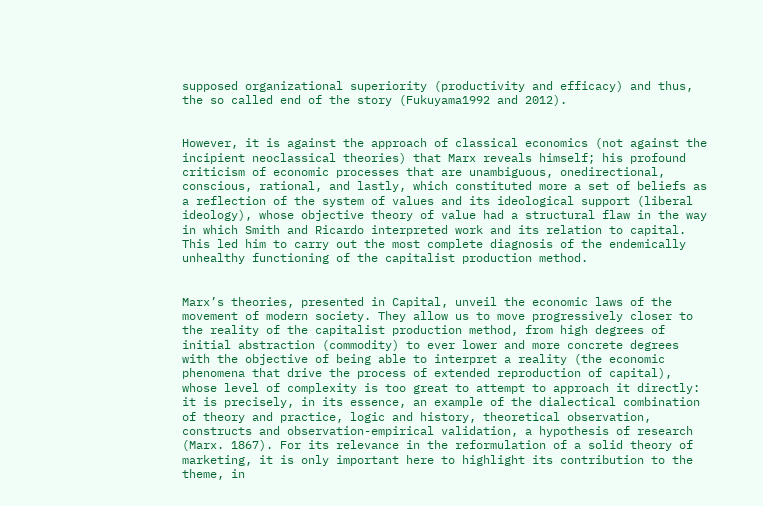supposed organizational superiority (productivity and efficacy) and thus, the so called end of the story (Fukuyama1992 and 2012).


However, it is against the approach of classical economics (not against the incipient neoclassical theories) that Marx reveals himself; his profound criticism of economic processes that are unambiguous, onedirectional, conscious, rational, and lastly, which constituted more a set of beliefs as a reflection of the system of values and its ideological support (liberal ideology), whose objective theory of value had a structural flaw in the way in which Smith and Ricardo interpreted work and its relation to capital. This led him to carry out the most complete diagnosis of the endemically unhealthy functioning of the capitalist production method.


Marx’s theories, presented in Capital, unveil the economic laws of the movement of modern society. They allow us to move progressively closer to the reality of the capitalist production method, from high degrees of initial abstraction (commodity) to ever lower and more concrete degrees with the objective of being able to interpret a reality (the economic phenomena that drive the process of extended reproduction of capital), whose level of complexity is too great to attempt to approach it directly: it is precisely, in its essence, an example of the dialectical combination of theory and practice, logic and history, theoretical observation, constructs and observation-empirical validation, a hypothesis of research (Marx. 1867). For its relevance in the reformulation of a solid theory of marketing, it is only important here to highlight its contribution to the theme, in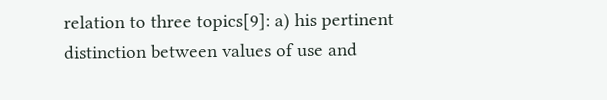relation to three topics[9]: a) his pertinent distinction between values of use and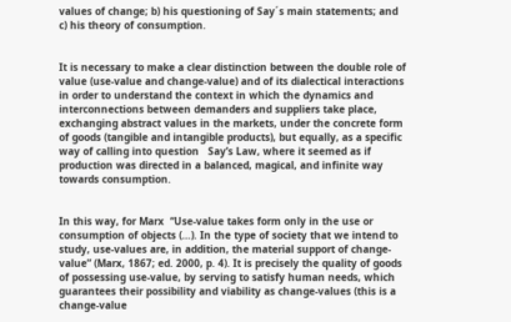values of change; b) his questioning of Say´s main statements; and c) his theory of consumption.


It is necessary to make a clear distinction between the double role of value (use-value and change-value) and of its dialectical interactions in order to understand the context in which the dynamics and interconnections between demanders and suppliers take place, exchanging abstract values in the markets, under the concrete form of goods (tangible and intangible products), but equally, as a specific way of calling into question   Say’s Law, where it seemed as if production was directed in a balanced, magical, and infinite way towards consumption.


In this way, for Marx  “Use-value takes form only in the use or consumption of objects (…). In the type of society that we intend to study, use-values are, in addition, the material support of change-value” (Marx, 1867; ed. 2000, p. 4). It is precisely the quality of goods of possessing use-value, by serving to satisfy human needs, which guarantees their possibility and viability as change-values (this is a change-value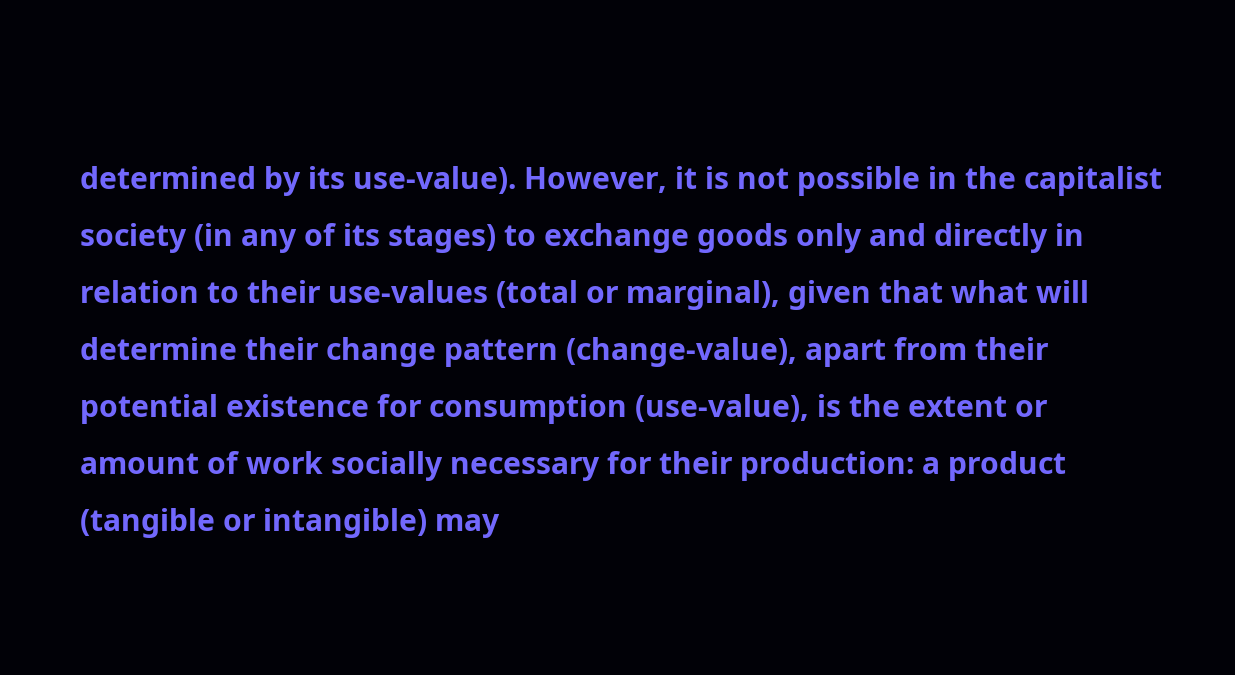determined by its use-value). However, it is not possible in the capitalist society (in any of its stages) to exchange goods only and directly in relation to their use-values (total or marginal), given that what will determine their change pattern (change-value), apart from their potential existence for consumption (use-value), is the extent or amount of work socially necessary for their production: a product (tangible or intangible) may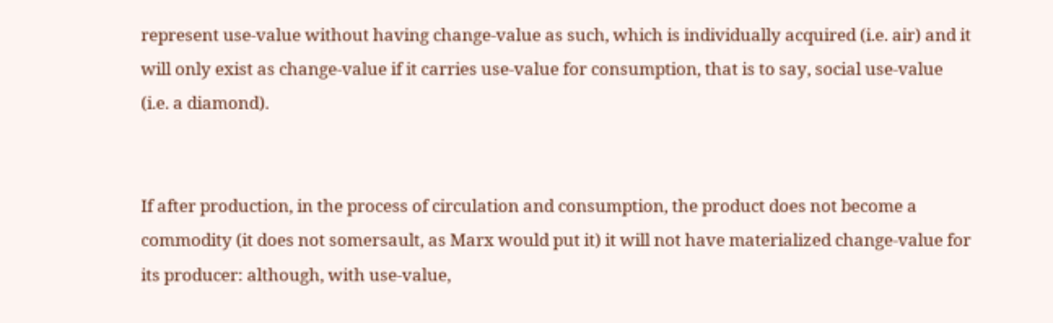represent use-value without having change-value as such, which is individually acquired (i.e. air) and it will only exist as change-value if it carries use-value for consumption, that is to say, social use-value (i.e. a diamond).


If after production, in the process of circulation and consumption, the product does not become a commodity (it does not somersault, as Marx would put it) it will not have materialized change-value for its producer: although, with use-value,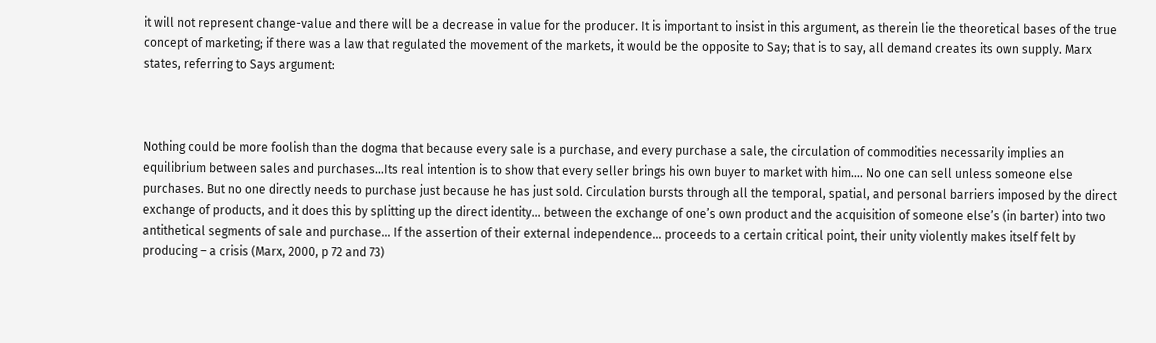it will not represent change-value and there will be a decrease in value for the producer. It is important to insist in this argument, as therein lie the theoretical bases of the true concept of marketing; if there was a law that regulated the movement of the markets, it would be the opposite to Say; that is to say, all demand creates its own supply. Marx states, referring to Says argument:



Nothing could be more foolish than the dogma that because every sale is a purchase, and every purchase a sale, the circulation of commodities necessarily implies an equilibrium between sales and purchases…Its real intention is to show that every seller brings his own buyer to market with him…. No one can sell unless someone else purchases. But no one directly needs to purchase just because he has just sold. Circulation bursts through all the temporal, spatial, and personal barriers imposed by the direct exchange of products, and it does this by splitting up the direct identity… between the exchange of one’s own product and the acquisition of someone else’s (in barter) into two antithetical segments of sale and purchase… If the assertion of their external independence… proceeds to a certain critical point, their unity violently makes itself felt by producing – a crisis (Marx, 2000, p 72 and 73)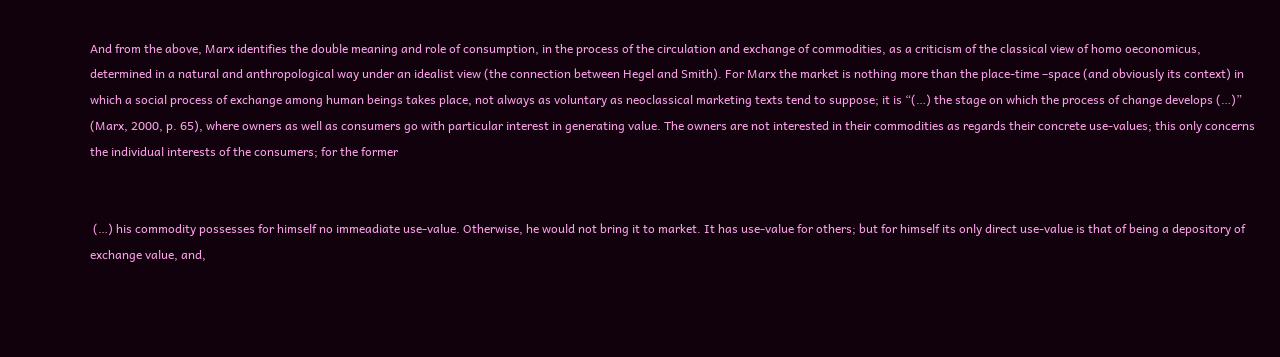And from the above, Marx identifies the double meaning and role of consumption, in the process of the circulation and exchange of commodities, as a criticism of the classical view of homo oeconomicus, determined in a natural and anthropological way under an idealist view (the connection between Hegel and Smith). For Marx the market is nothing more than the place-time –space (and obviously its context) in which a social process of exchange among human beings takes place, not always as voluntary as neoclassical marketing texts tend to suppose; it is “(…) the stage on which the process of change develops (…)” (Marx, 2000, p. 65), where owners as well as consumers go with particular interest in generating value. The owners are not interested in their commodities as regards their concrete use-values; this only concerns the individual interests of the consumers; for the former


 (…) his commodity possesses for himself no immeadiate use-value. Otherwise, he would not bring it to market. It has use-value for others; but for himself its only direct use-value is that of being a depository of exchange value, and,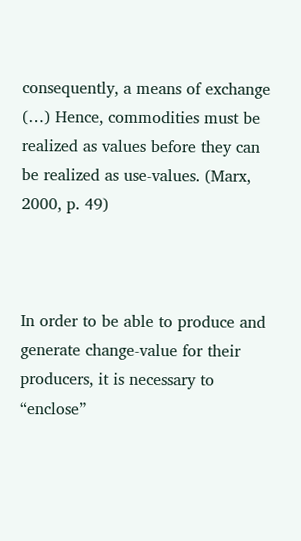consequently, a means of exchange (…) Hence, commodities must be realized as values before they can be realized as use-values. (Marx, 2000, p. 49)



In order to be able to produce and generate change-value for their producers, it is necessary to “enclose”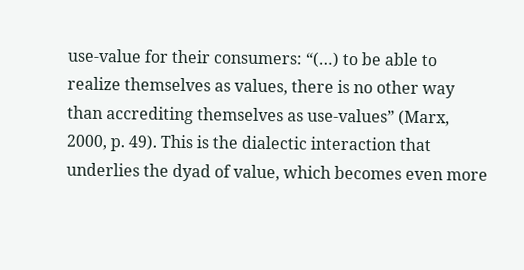use-value for their consumers: “(…) to be able to realize themselves as values, there is no other way than accrediting themselves as use-values” (Marx, 2000, p. 49). This is the dialectic interaction that underlies the dyad of value, which becomes even more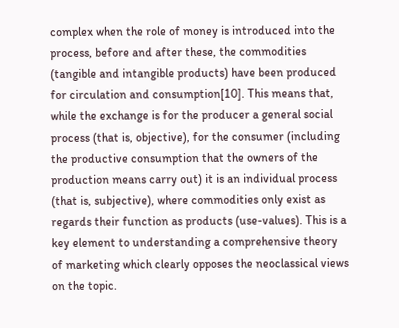complex when the role of money is introduced into the process, before and after these, the commodities (tangible and intangible products) have been produced for circulation and consumption[10]. This means that, while the exchange is for the producer a general social process (that is, objective), for the consumer (including the productive consumption that the owners of the production means carry out) it is an individual process (that is, subjective), where commodities only exist as regards their function as products (use-values). This is a key element to understanding a comprehensive theory of marketing which clearly opposes the neoclassical views on the topic.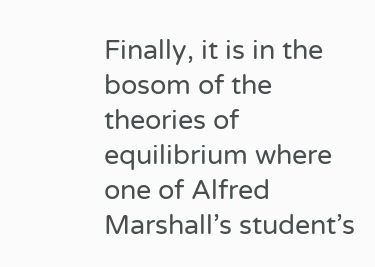Finally, it is in the bosom of the theories of equilibrium where one of Alfred Marshall’s student’s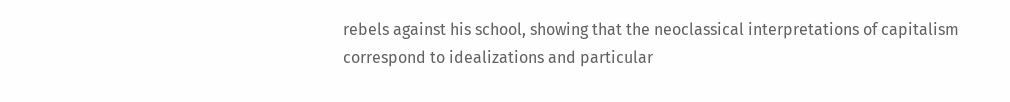rebels against his school, showing that the neoclassical interpretations of capitalism correspond to idealizations and particular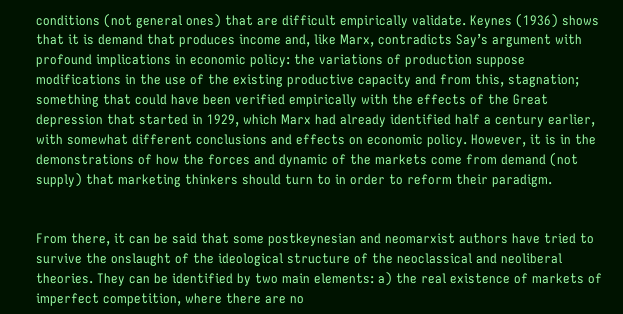conditions (not general ones) that are difficult empirically validate. Keynes (1936) shows that it is demand that produces income and, like Marx, contradicts Say’s argument with profound implications in economic policy: the variations of production suppose modifications in the use of the existing productive capacity and from this, stagnation; something that could have been verified empirically with the effects of the Great depression that started in 1929, which Marx had already identified half a century earlier, with somewhat different conclusions and effects on economic policy. However, it is in the demonstrations of how the forces and dynamic of the markets come from demand (not supply) that marketing thinkers should turn to in order to reform their paradigm.


From there, it can be said that some postkeynesian and neomarxist authors have tried to survive the onslaught of the ideological structure of the neoclassical and neoliberal theories. They can be identified by two main elements: a) the real existence of markets of imperfect competition, where there are no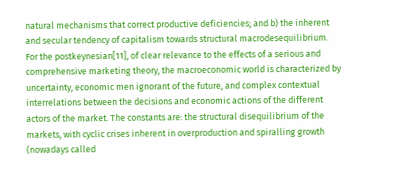natural mechanisms that correct productive deficiencies; and b) the inherent and secular tendency of capitalism towards structural macrodesequilibrium. For the postkeynesian[11], of clear relevance to the effects of a serious and comprehensive marketing theory, the macroeconomic world is characterized by uncertainty, economic men ignorant of the future, and complex contextual interrelations between the decisions and economic actions of the different actors of the market. The constants are: the structural disequilibrium of the markets, with cyclic crises inherent in overproduction and spiralling growth (nowadays called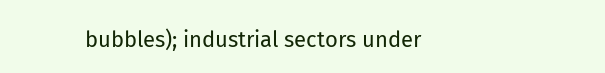bubbles); industrial sectors under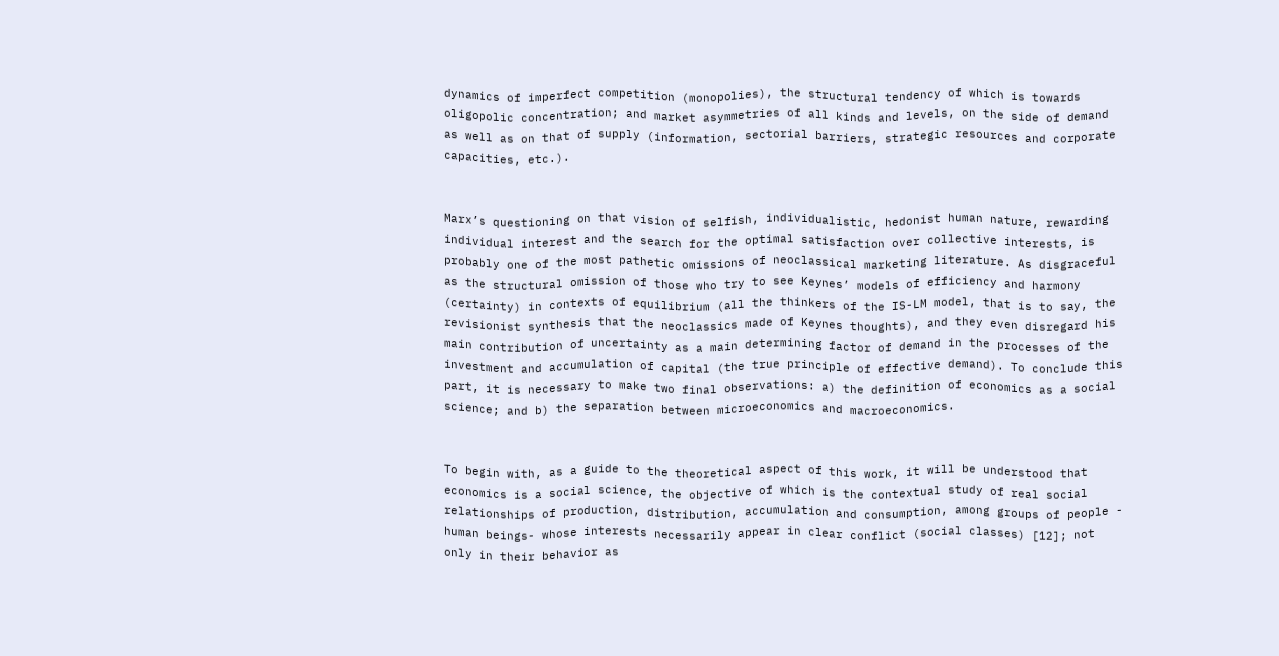dynamics of imperfect competition (monopolies), the structural tendency of which is towards oligopolic concentration; and market asymmetries of all kinds and levels, on the side of demand as well as on that of supply (information, sectorial barriers, strategic resources and corporate capacities, etc.).


Marx’s questioning on that vision of selfish, individualistic, hedonist human nature, rewarding individual interest and the search for the optimal satisfaction over collective interests, is probably one of the most pathetic omissions of neoclassical marketing literature. As disgraceful as the structural omission of those who try to see Keynes’ models of efficiency and harmony (certainty) in contexts of equilibrium (all the thinkers of the IS-LM model, that is to say, the revisionist synthesis that the neoclassics made of Keynes thoughts), and they even disregard his main contribution of uncertainty as a main determining factor of demand in the processes of the investment and accumulation of capital (the true principle of effective demand). To conclude this part, it is necessary to make two final observations: a) the definition of economics as a social science; and b) the separation between microeconomics and macroeconomics.


To begin with, as a guide to the theoretical aspect of this work, it will be understood that economics is a social science, the objective of which is the contextual study of real social relationships of production, distribution, accumulation and consumption, among groups of people - human beings- whose interests necessarily appear in clear conflict (social classes) [12]; not only in their behavior as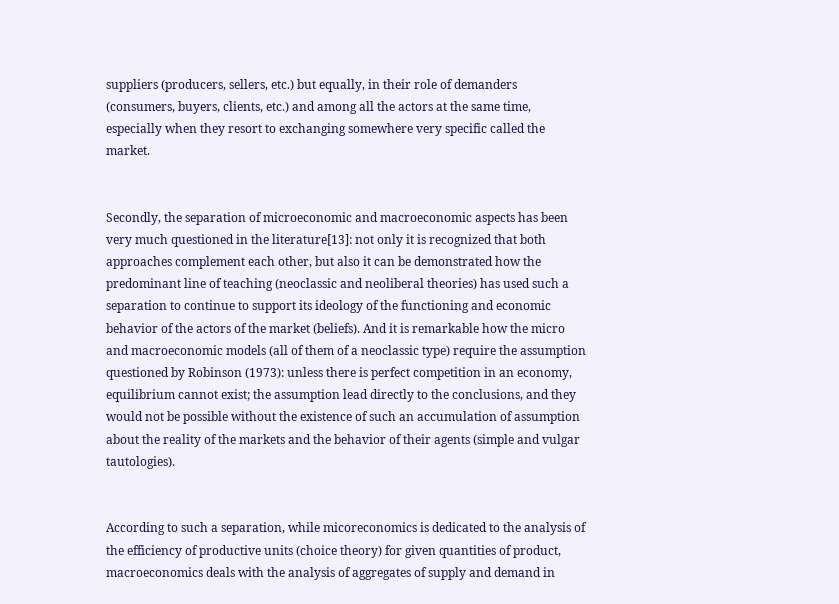suppliers (producers, sellers, etc.) but equally, in their role of demanders (consumers, buyers, clients, etc.) and among all the actors at the same time, especially when they resort to exchanging somewhere very specific called the market.


Secondly, the separation of microeconomic and macroeconomic aspects has been very much questioned in the literature[13]: not only it is recognized that both approaches complement each other, but also it can be demonstrated how the predominant line of teaching (neoclassic and neoliberal theories) has used such a separation to continue to support its ideology of the functioning and economic behavior of the actors of the market (beliefs). And it is remarkable how the micro and macroeconomic models (all of them of a neoclassic type) require the assumption questioned by Robinson (1973): unless there is perfect competition in an economy, equilibrium cannot exist; the assumption lead directly to the conclusions, and they would not be possible without the existence of such an accumulation of assumption about the reality of the markets and the behavior of their agents (simple and vulgar tautologies).


According to such a separation, while micoreconomics is dedicated to the analysis of the efficiency of productive units (choice theory) for given quantities of product, macroeconomics deals with the analysis of aggregates of supply and demand in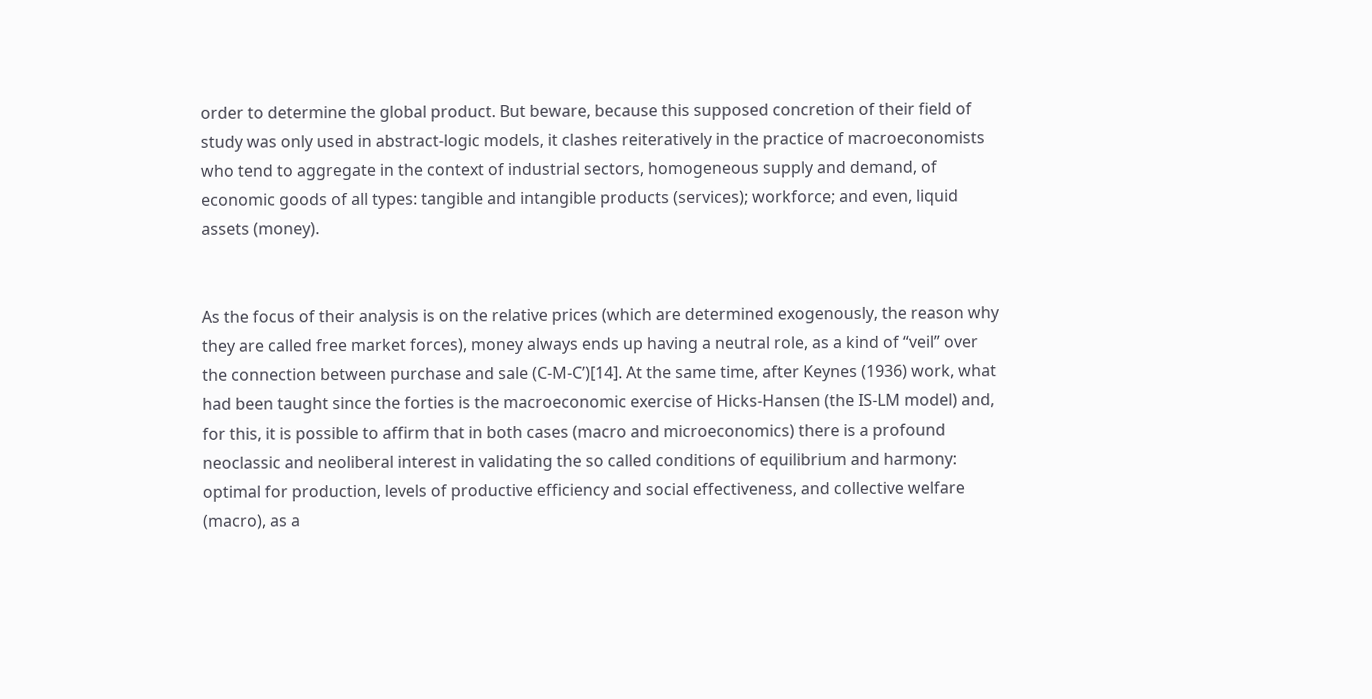order to determine the global product. But beware, because this supposed concretion of their field of study was only used in abstract-logic models, it clashes reiteratively in the practice of macroeconomists who tend to aggregate in the context of industrial sectors, homogeneous supply and demand, of economic goods of all types: tangible and intangible products (services); workforce; and even, liquid assets (money).


As the focus of their analysis is on the relative prices (which are determined exogenously, the reason why they are called free market forces), money always ends up having a neutral role, as a kind of “veil” over the connection between purchase and sale (C-M-C’)[14]. At the same time, after Keynes (1936) work, what had been taught since the forties is the macroeconomic exercise of Hicks-Hansen (the IS-LM model) and, for this, it is possible to affirm that in both cases (macro and microeconomics) there is a profound neoclassic and neoliberal interest in validating the so called conditions of equilibrium and harmony: optimal for production, levels of productive efficiency and social effectiveness, and collective welfare (macro), as a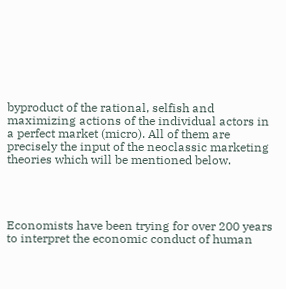byproduct of the rational, selfish and maximizing actions of the individual actors in a perfect market (micro). All of them are precisely the input of the neoclassic marketing theories which will be mentioned below.




Economists have been trying for over 200 years to interpret the economic conduct of human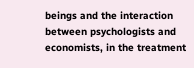beings and the interaction between psychologists and economists, in the treatment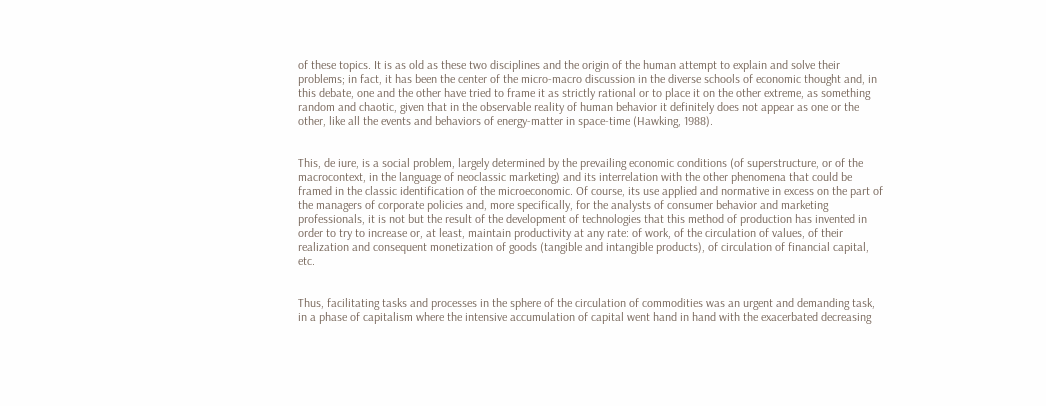of these topics. It is as old as these two disciplines and the origin of the human attempt to explain and solve their problems; in fact, it has been the center of the micro-macro discussion in the diverse schools of economic thought and, in this debate, one and the other have tried to frame it as strictly rational or to place it on the other extreme, as something random and chaotic, given that in the observable reality of human behavior it definitely does not appear as one or the other, like all the events and behaviors of energy-matter in space-time (Hawking, 1988).


This, de iure, is a social problem, largely determined by the prevailing economic conditions (of superstructure, or of the macrocontext, in the language of neoclassic marketing) and its interrelation with the other phenomena that could be framed in the classic identification of the microeconomic. Of course, its use applied and normative in excess on the part of the managers of corporate policies and, more specifically, for the analysts of consumer behavior and marketing professionals, it is not but the result of the development of technologies that this method of production has invented in order to try to increase or, at least, maintain productivity at any rate: of work, of the circulation of values, of their realization and consequent monetization of goods (tangible and intangible products), of circulation of financial capital, etc.


Thus, facilitating tasks and processes in the sphere of the circulation of commodities was an urgent and demanding task, in a phase of capitalism where the intensive accumulation of capital went hand in hand with the exacerbated decreasing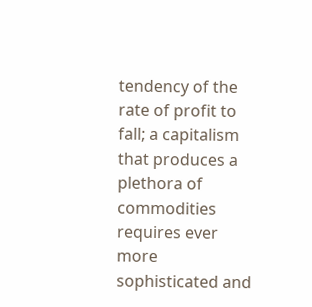tendency of the rate of profit to fall; a capitalism that produces a plethora of commodities requires ever more sophisticated and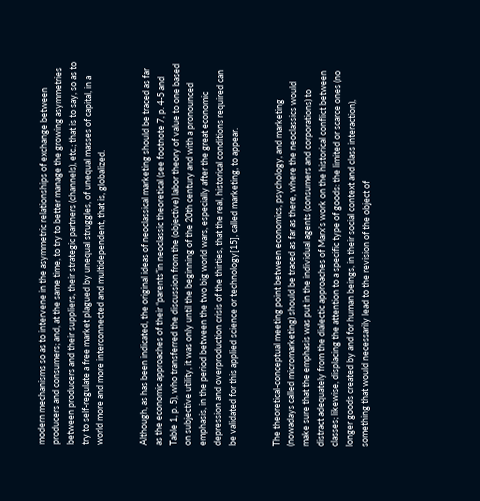modern mechanisms so as to intervene in the asymmetric relationships of exchange between producers and consumers; and, at the same time, to try to better manage the growing asymmetries between producers and their suppliers, their strategic partners (channels), etc.; that is to say, so as to try to self-regulate a free market plagued by unequal struggles, of unequal masses of capital, in a world more and more interconnected and multidependent, that is, globalized.


Although, as has been indicated, the original ideas of neoclassical marketing should be traced as far as the economic approaches of their “parents”in neoclassic theoretical (see footnote 7, p. 4-5 and Table 1, p. 5), who transferred the discussion from the (objective) labor theory of value to one based on subjective utility, it was only until the beginning of the 20th century and with a pronounced emphasis, in the period between the two big world wars, especially after the great economic depression and overproduction crisis of the thirties, that the real, historical conditions required can be validated for this applied science or technology[15], called marketing, to appear.


The theoretical-conceptual meeting point between economics, psychology, and marketing (nowadays called micromarketing) should be traced as far as there, where the neoclassics would make sure that the emphasis was put in the individual agents (consumers and corporations) to distract adequately from the dialectic approaches of Marx’s work on the historical conflict between classes; likewise, displacing the attention to a specific type of goods: the limited or scarce ones (no longer goods created by and for human beings, in their social context and class interaction), something that would necessarily lead to the revision of the object of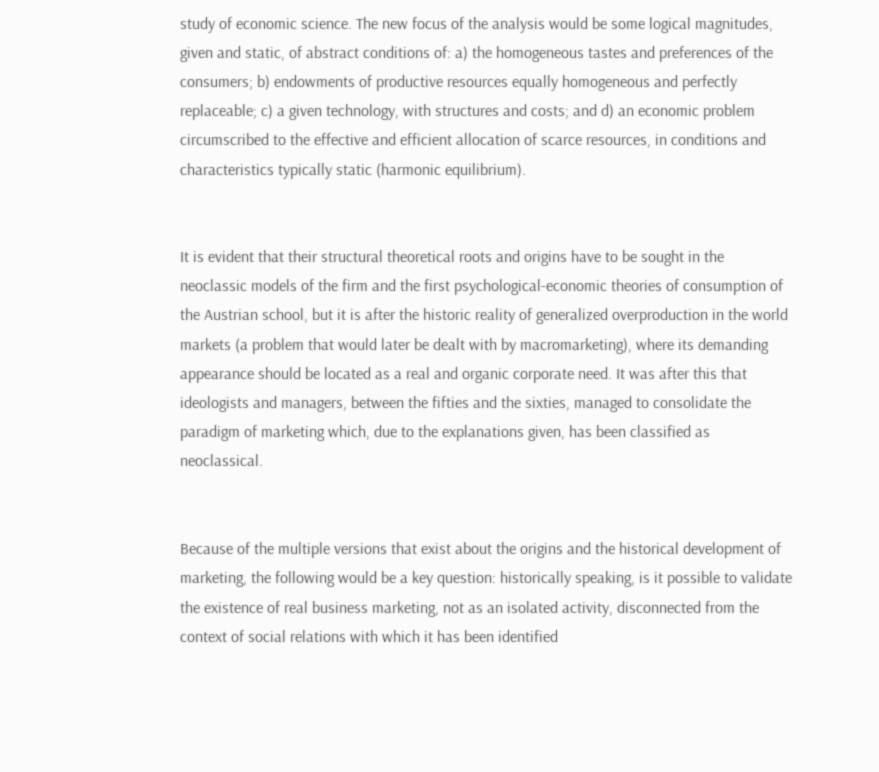study of economic science. The new focus of the analysis would be some logical magnitudes, given and static, of abstract conditions of: a) the homogeneous tastes and preferences of the consumers; b) endowments of productive resources equally homogeneous and perfectly replaceable; c) a given technology, with structures and costs; and d) an economic problem circumscribed to the effective and efficient allocation of scarce resources, in conditions and characteristics typically static (harmonic equilibrium).


It is evident that their structural theoretical roots and origins have to be sought in the neoclassic models of the firm and the first psychological-economic theories of consumption of the Austrian school, but it is after the historic reality of generalized overproduction in the world markets (a problem that would later be dealt with by macromarketing), where its demanding appearance should be located as a real and organic corporate need. It was after this that ideologists and managers, between the fifties and the sixties, managed to consolidate the paradigm of marketing which, due to the explanations given, has been classified as neoclassical.


Because of the multiple versions that exist about the origins and the historical development of marketing, the following would be a key question: historically speaking, is it possible to validate the existence of real business marketing, not as an isolated activity, disconnected from the context of social relations with which it has been identified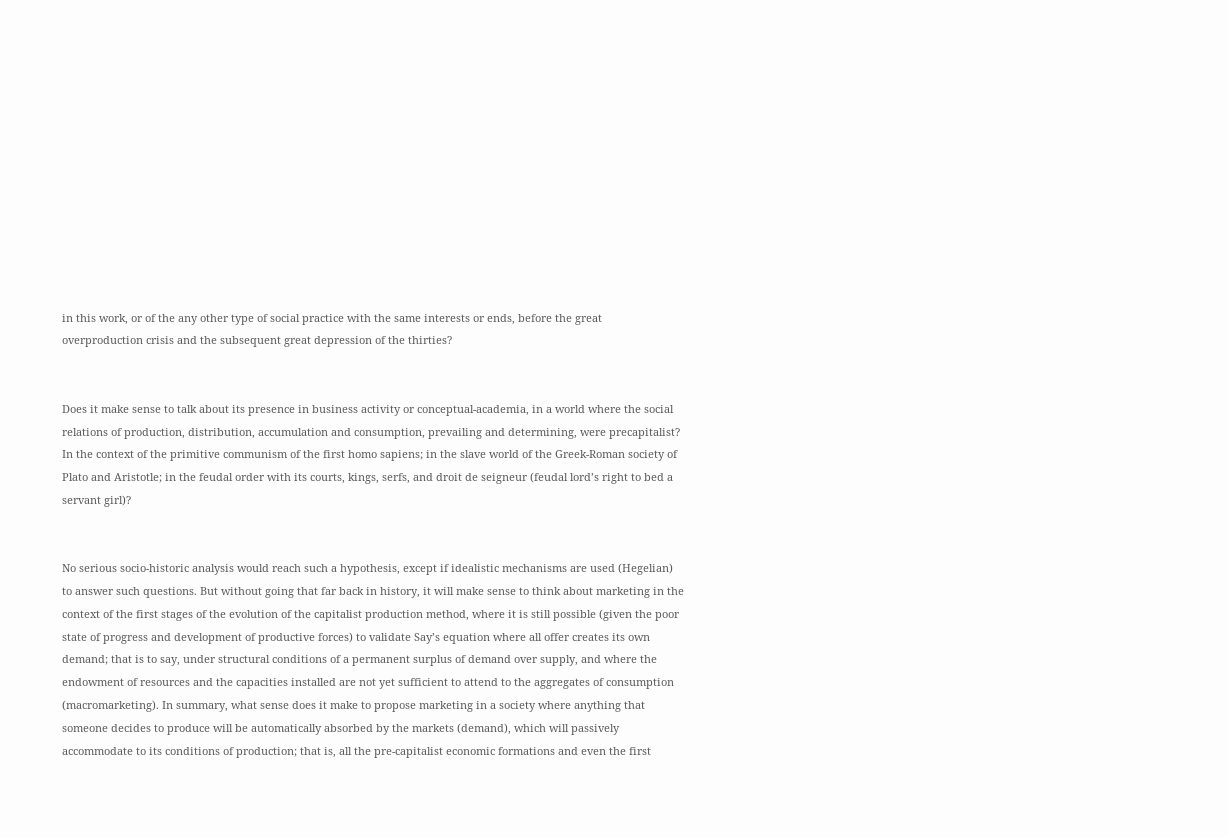in this work, or of the any other type of social practice with the same interests or ends, before the great overproduction crisis and the subsequent great depression of the thirties?


Does it make sense to talk about its presence in business activity or conceptual-academia, in a world where the social relations of production, distribution, accumulation and consumption, prevailing and determining, were precapitalist? In the context of the primitive communism of the first homo sapiens; in the slave world of the Greek-Roman society of Plato and Aristotle; in the feudal order with its courts, kings, serfs, and droit de seigneur (feudal lord’s right to bed a servant girl)?


No serious socio-historic analysis would reach such a hypothesis, except if idealistic mechanisms are used (Hegelian) to answer such questions. But without going that far back in history, it will make sense to think about marketing in the context of the first stages of the evolution of the capitalist production method, where it is still possible (given the poor state of progress and development of productive forces) to validate Say’s equation where all offer creates its own demand; that is to say, under structural conditions of a permanent surplus of demand over supply, and where the endowment of resources and the capacities installed are not yet sufficient to attend to the aggregates of consumption (macromarketing). In summary, what sense does it make to propose marketing in a society where anything that someone decides to produce will be automatically absorbed by the markets (demand), which will passively accommodate to its conditions of production; that is, all the pre-capitalist economic formations and even the first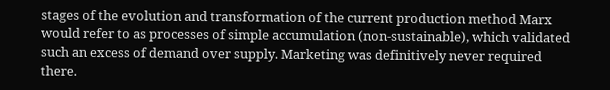stages of the evolution and transformation of the current production method Marx would refer to as processes of simple accumulation (non-sustainable), which validated such an excess of demand over supply. Marketing was definitively never required there.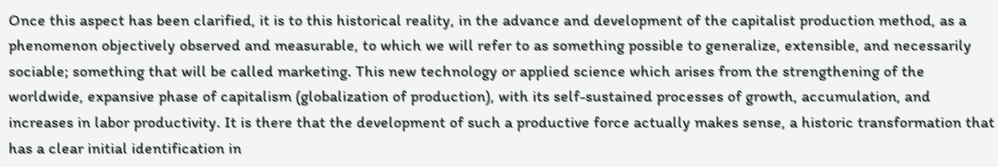Once this aspect has been clarified, it is to this historical reality, in the advance and development of the capitalist production method, as a phenomenon objectively observed and measurable, to which we will refer to as something possible to generalize, extensible, and necessarily sociable; something that will be called marketing. This new technology or applied science which arises from the strengthening of the worldwide, expansive phase of capitalism (globalization of production), with its self-sustained processes of growth, accumulation, and increases in labor productivity. It is there that the development of such a productive force actually makes sense, a historic transformation that has a clear initial identification in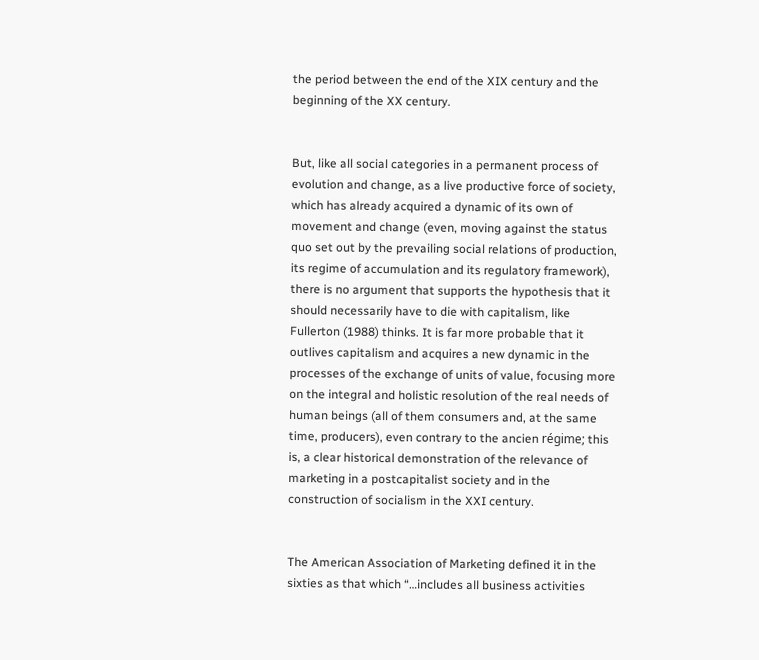the period between the end of the XIX century and the beginning of the XX century.


But, like all social categories in a permanent process of evolution and change, as a live productive force of society, which has already acquired a dynamic of its own of movement and change (even, moving against the status quo set out by the prevailing social relations of production, its regime of accumulation and its regulatory framework), there is no argument that supports the hypothesis that it should necessarily have to die with capitalism, like Fullerton (1988) thinks. It is far more probable that it outlives capitalism and acquires a new dynamic in the processes of the exchange of units of value, focusing more on the integral and holistic resolution of the real needs of human beings (all of them consumers and, at the same time, producers), even contrary to the ancien régime; this is, a clear historical demonstration of the relevance of marketing in a postcapitalist society and in the construction of socialism in the XXI century.


The American Association of Marketing defined it in the sixties as that which “…includes all business activities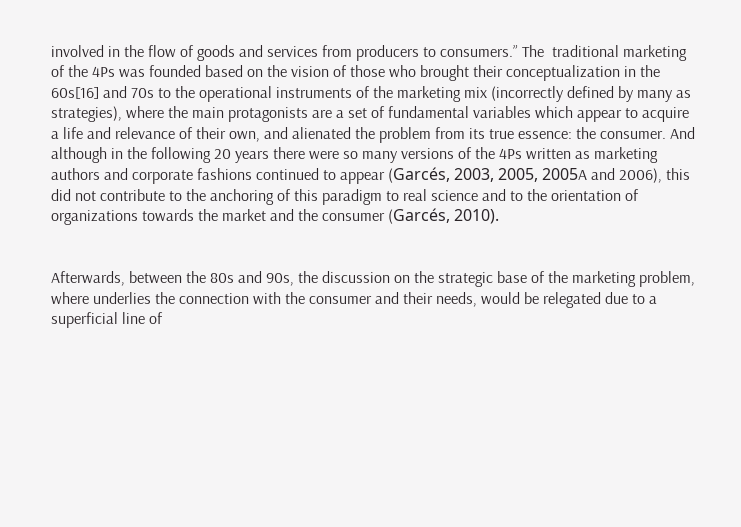involved in the flow of goods and services from producers to consumers.” The  traditional marketing of the 4Ps was founded based on the vision of those who brought their conceptualization in the 60s[16] and 70s to the operational instruments of the marketing mix (incorrectly defined by many as strategies), where the main protagonists are a set of fundamental variables which appear to acquire a life and relevance of their own, and alienated the problem from its true essence: the consumer. And although in the following 20 years there were so many versions of the 4Ps written as marketing authors and corporate fashions continued to appear (Garcés, 2003, 2005, 2005A and 2006), this did not contribute to the anchoring of this paradigm to real science and to the orientation of organizations towards the market and the consumer (Garcés, 2010).


Afterwards, between the 80s and 90s, the discussion on the strategic base of the marketing problem, where underlies the connection with the consumer and their needs, would be relegated due to a superficial line of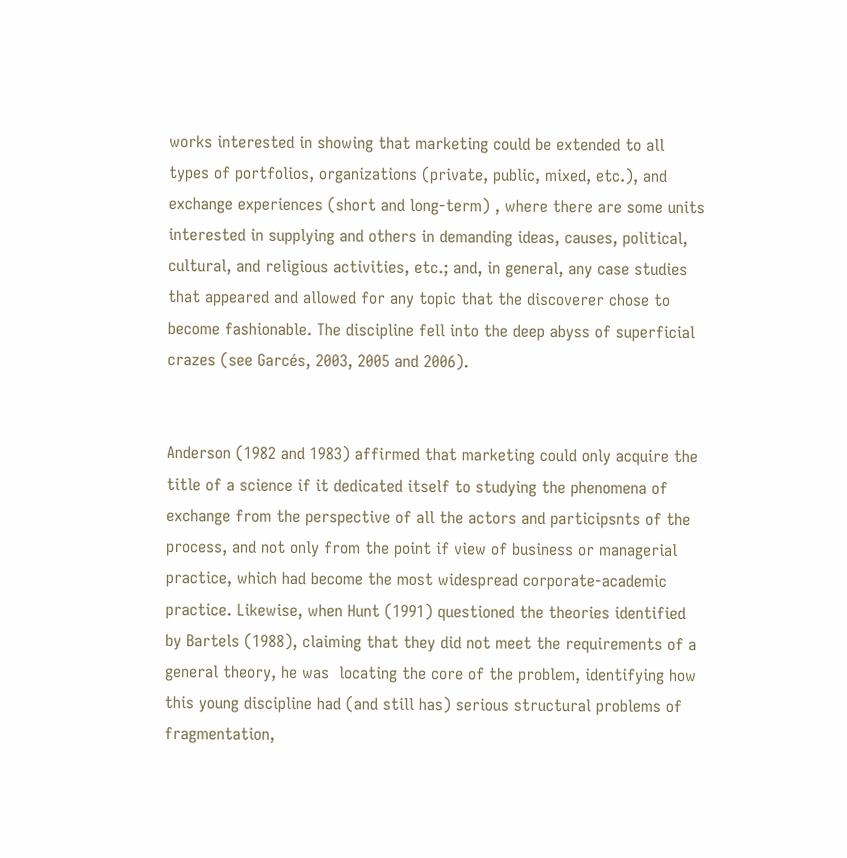works interested in showing that marketing could be extended to all types of portfolios, organizations (private, public, mixed, etc.), and exchange experiences (short and long-term) , where there are some units interested in supplying and others in demanding ideas, causes, political, cultural, and religious activities, etc.; and, in general, any case studies that appeared and allowed for any topic that the discoverer chose to become fashionable. The discipline fell into the deep abyss of superficial crazes (see Garcés, 2003, 2005 and 2006).


Anderson (1982 and 1983) affirmed that marketing could only acquire the title of a science if it dedicated itself to studying the phenomena of exchange from the perspective of all the actors and participsnts of the process, and not only from the point if view of business or managerial practice, which had become the most widespread corporate-academic practice. Likewise, when Hunt (1991) questioned the theories identified by Bartels (1988), claiming that they did not meet the requirements of a general theory, he was  locating the core of the problem, identifying how this young discipline had (and still has) serious structural problems of fragmentation,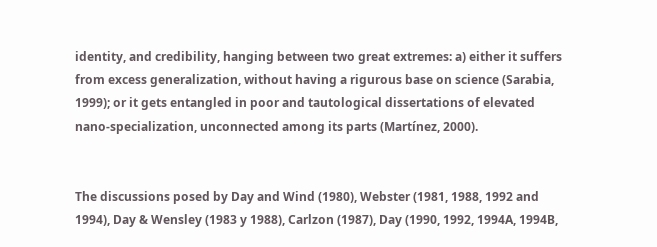identity, and credibility, hanging between two great extremes: a) either it suffers from excess generalization, without having a rigurous base on science (Sarabia, 1999); or it gets entangled in poor and tautological dissertations of elevated nano-specialization, unconnected among its parts (Martínez, 2000).


The discussions posed by Day and Wind (1980), Webster (1981, 1988, 1992 and 1994), Day & Wensley (1983 y 1988), Carlzon (1987), Day (1990, 1992, 1994A, 1994B,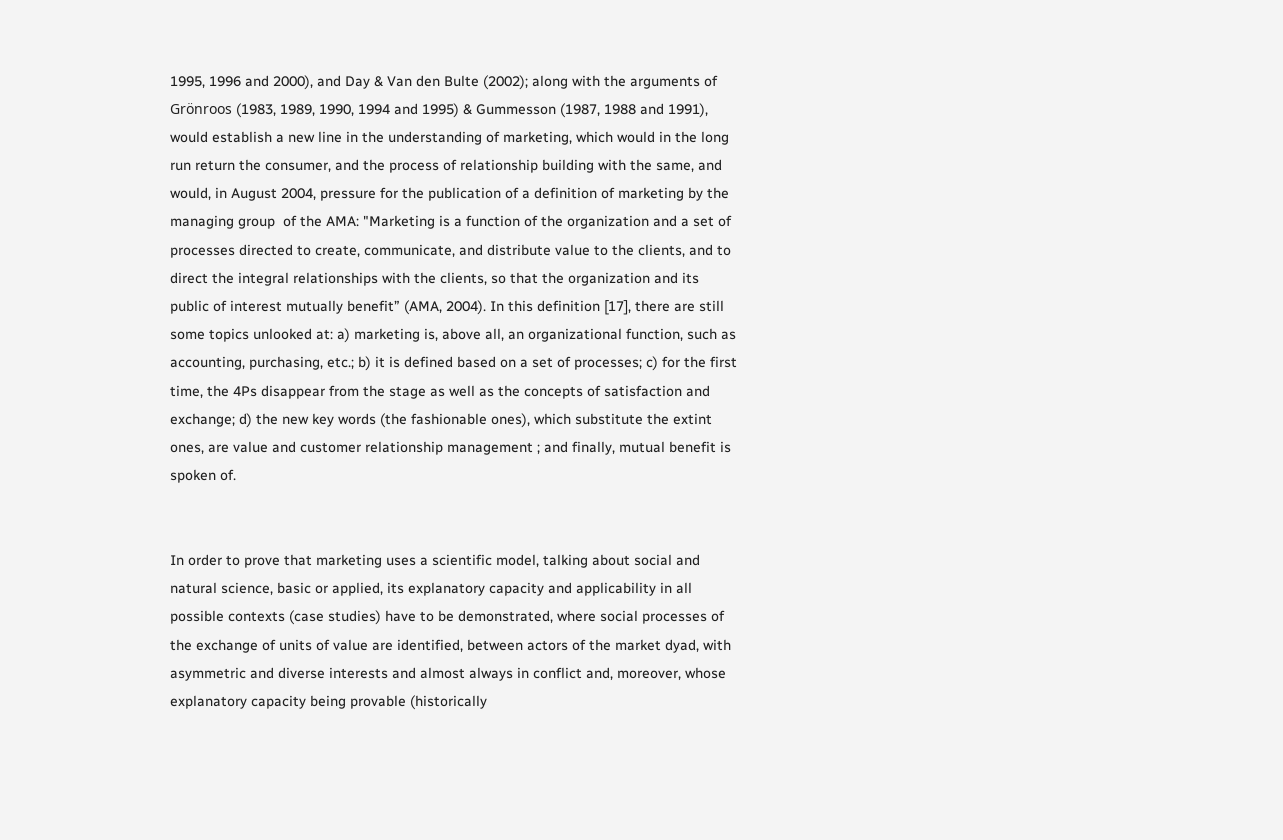1995, 1996 and 2000), and Day & Van den Bulte (2002); along with the arguments of Grönroos (1983, 1989, 1990, 1994 and 1995) & Gummesson (1987, 1988 and 1991), would establish a new line in the understanding of marketing, which would in the long run return the consumer, and the process of relationship building with the same, and would, in August 2004, pressure for the publication of a definition of marketing by the managing group  of the AMA: "Marketing is a function of the organization and a set of processes directed to create, communicate, and distribute value to the clients, and to direct the integral relationships with the clients, so that the organization and its public of interest mutually benefit” (AMA, 2004). In this definition [17], there are still some topics unlooked at: a) marketing is, above all, an organizational function, such as accounting, purchasing, etc.; b) it is defined based on a set of processes; c) for the first time, the 4Ps disappear from the stage as well as the concepts of satisfaction and exchange; d) the new key words (the fashionable ones), which substitute the extint ones, are value and customer relationship management ; and finally, mutual benefit is spoken of.


In order to prove that marketing uses a scientific model, talking about social and natural science, basic or applied, its explanatory capacity and applicability in all possible contexts (case studies) have to be demonstrated, where social processes of the exchange of units of value are identified, between actors of the market dyad, with asymmetric and diverse interests and almost always in conflict and, moreover, whose explanatory capacity being provable (historically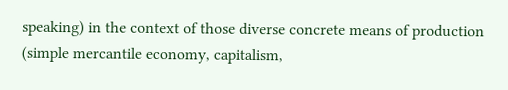speaking) in the context of those diverse concrete means of production (simple mercantile economy, capitalism,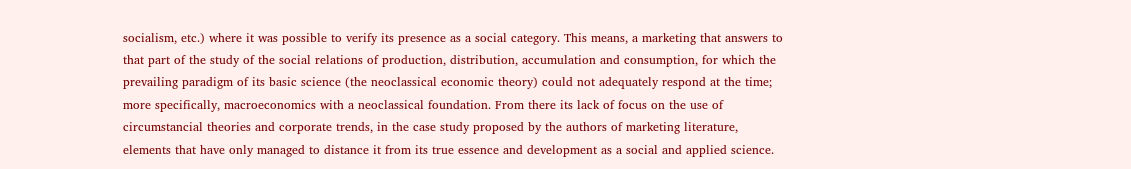socialism, etc.) where it was possible to verify its presence as a social category. This means, a marketing that answers to that part of the study of the social relations of production, distribution, accumulation and consumption, for which the prevailing paradigm of its basic science (the neoclassical economic theory) could not adequately respond at the time; more specifically, macroeconomics with a neoclassical foundation. From there its lack of focus on the use of circumstancial theories and corporate trends, in the case study proposed by the authors of marketing literature, elements that have only managed to distance it from its true essence and development as a social and applied science.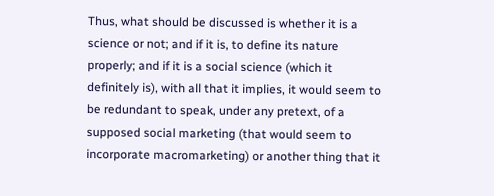Thus, what should be discussed is whether it is a science or not; and if it is, to define its nature properly; and if it is a social science (which it definitely is), with all that it implies, it would seem to be redundant to speak, under any pretext, of a supposed social marketing (that would seem to incorporate macromarketing) or another thing that it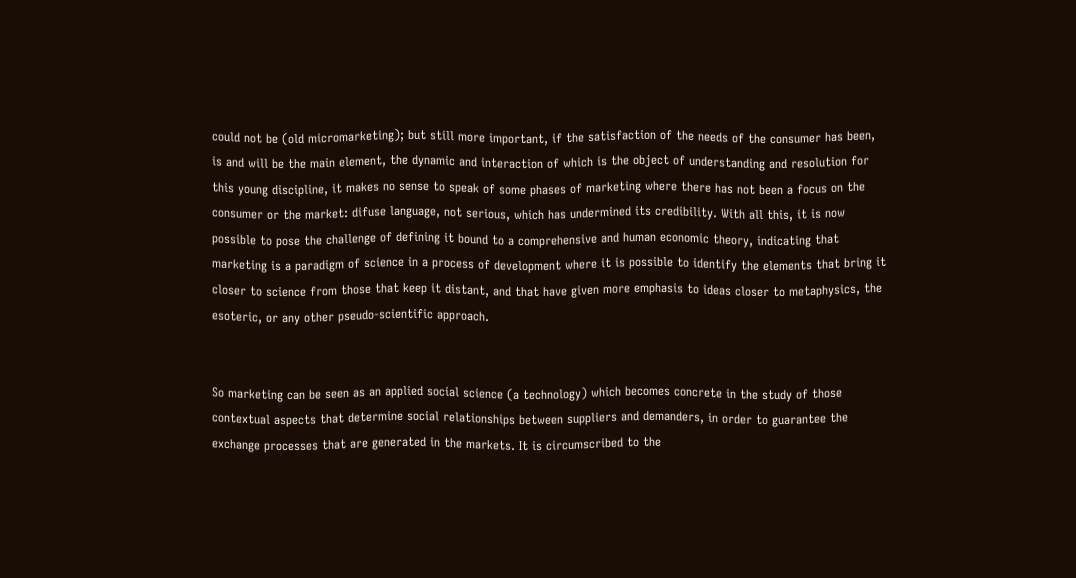could not be (old micromarketing); but still more important, if the satisfaction of the needs of the consumer has been, is and will be the main element, the dynamic and interaction of which is the object of understanding and resolution for this young discipline, it makes no sense to speak of some phases of marketing where there has not been a focus on the consumer or the market: difuse language, not serious, which has undermined its credibility. With all this, it is now possible to pose the challenge of defining it bound to a comprehensive and human economic theory, indicating that marketing is a paradigm of science in a process of development where it is possible to identify the elements that bring it closer to science from those that keep it distant, and that have given more emphasis to ideas closer to metaphysics, the esoteric, or any other pseudo-scientific approach.


So marketing can be seen as an applied social science (a technology) which becomes concrete in the study of those contextual aspects that determine social relationships between suppliers and demanders, in order to guarantee the exchange processes that are generated in the markets. It is circumscribed to the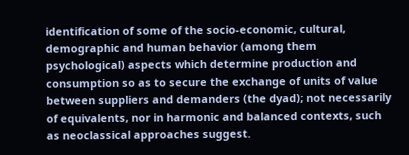identification of some of the socio-economic, cultural, demographic and human behavior (among them psychological) aspects which determine production and consumption so as to secure the exchange of units of value between suppliers and demanders (the dyad); not necessarily of equivalents, nor in harmonic and balanced contexts, such as neoclassical approaches suggest.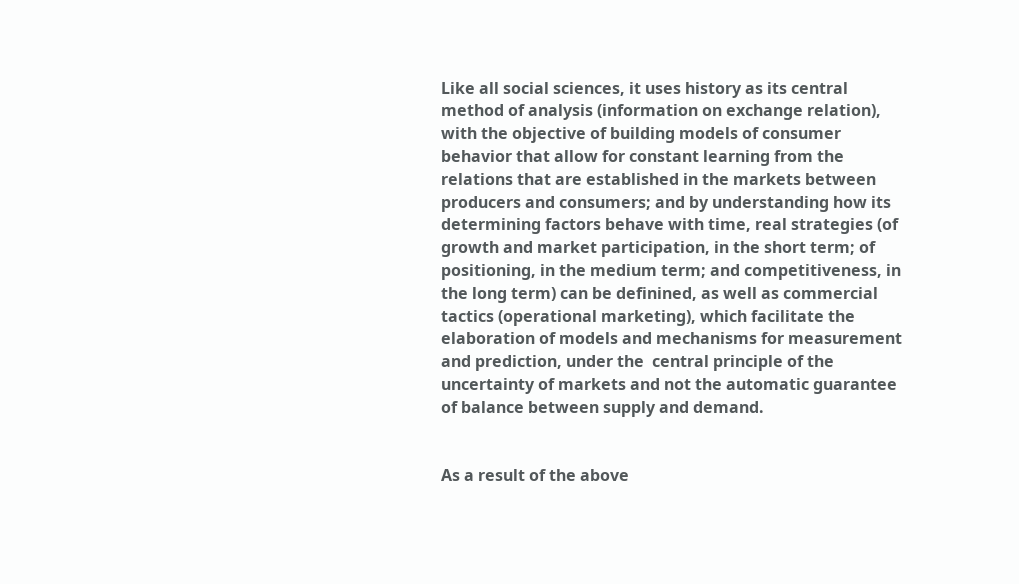Like all social sciences, it uses history as its central method of analysis (information on exchange relation), with the objective of building models of consumer behavior that allow for constant learning from the relations that are established in the markets between producers and consumers; and by understanding how its determining factors behave with time, real strategies (of growth and market participation, in the short term; of positioning, in the medium term; and competitiveness, in the long term) can be definined, as well as commercial tactics (operational marketing), which facilitate the elaboration of models and mechanisms for measurement and prediction, under the  central principle of the uncertainty of markets and not the automatic guarantee of balance between supply and demand.


As a result of the above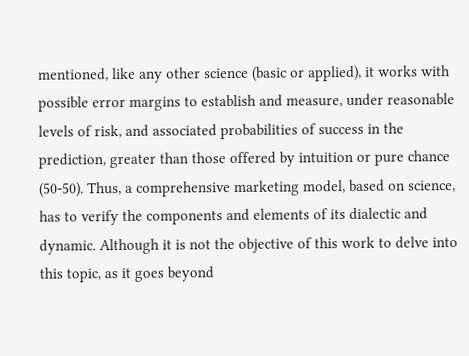mentioned, like any other science (basic or applied), it works with possible error margins to establish and measure, under reasonable levels of risk, and associated probabilities of success in the prediction, greater than those offered by intuition or pure chance (50-50). Thus, a comprehensive marketing model, based on science, has to verify the components and elements of its dialectic and dynamic. Although it is not the objective of this work to delve into this topic, as it goes beyond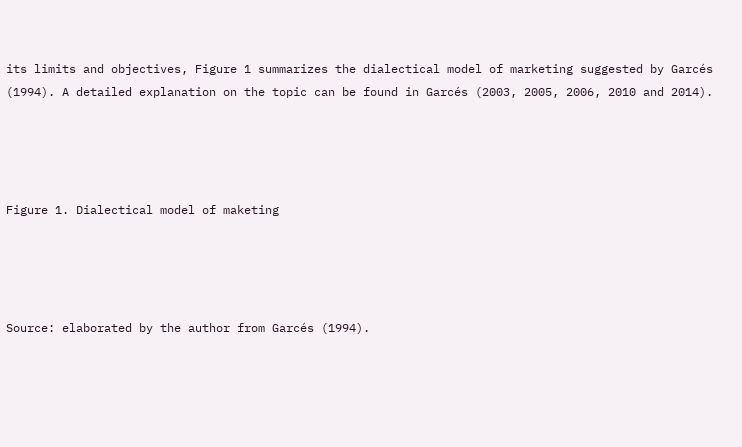its limits and objectives, Figure 1 summarizes the dialectical model of marketing suggested by Garcés (1994). A detailed explanation on the topic can be found in Garcés (2003, 2005, 2006, 2010 and 2014).




Figure 1. Dialectical model of maketing




Source: elaborated by the author from Garcés (1994).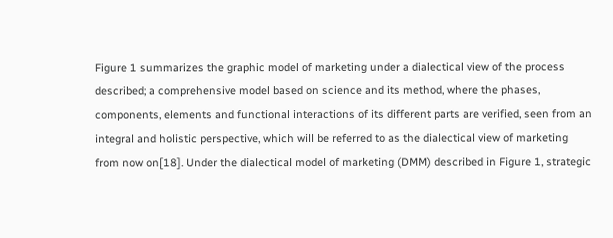Figure 1 summarizes the graphic model of marketing under a dialectical view of the process described; a comprehensive model based on science and its method, where the phases, components, elements and functional interactions of its different parts are verified, seen from an integral and holistic perspective, which will be referred to as the dialectical view of marketing from now on[18]. Under the dialectical model of marketing (DMM) described in Figure 1, strategic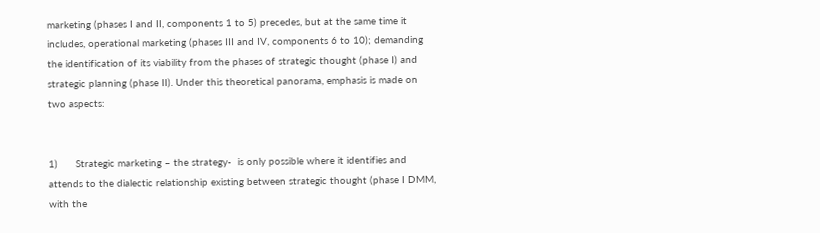marketing (phases I and II, components 1 to 5) precedes, but at the same time it includes, operational marketing (phases III and IV, components 6 to 10); demanding the identification of its viability from the phases of strategic thought (phase I) and strategic planning (phase II). Under this theoretical panorama, emphasis is made on two aspects:


1)      Strategic marketing – the strategy-  is only possible where it identifies and attends to the dialectic relationship existing between strategic thought (phase I DMM, with the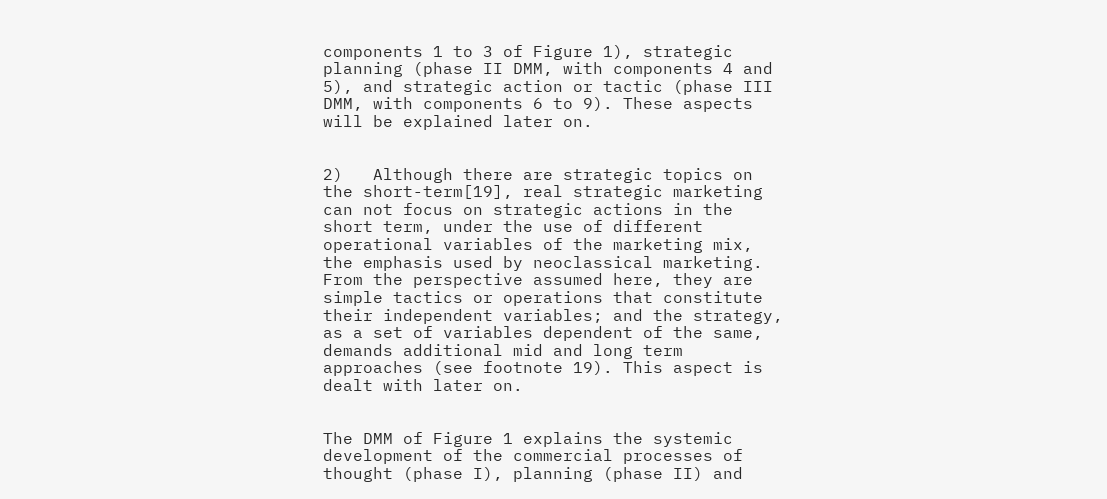components 1 to 3 of Figure 1), strategic planning (phase II DMM, with components 4 and 5), and strategic action or tactic (phase III DMM, with components 6 to 9). These aspects will be explained later on.


2)   Although there are strategic topics on the short-term[19], real strategic marketing can not focus on strategic actions in the short term, under the use of different operational variables of the marketing mix, the emphasis used by neoclassical marketing. From the perspective assumed here, they are simple tactics or operations that constitute their independent variables; and the strategy, as a set of variables dependent of the same, demands additional mid and long term approaches (see footnote 19). This aspect is dealt with later on.


The DMM of Figure 1 explains the systemic development of the commercial processes of thought (phase I), planning (phase II) and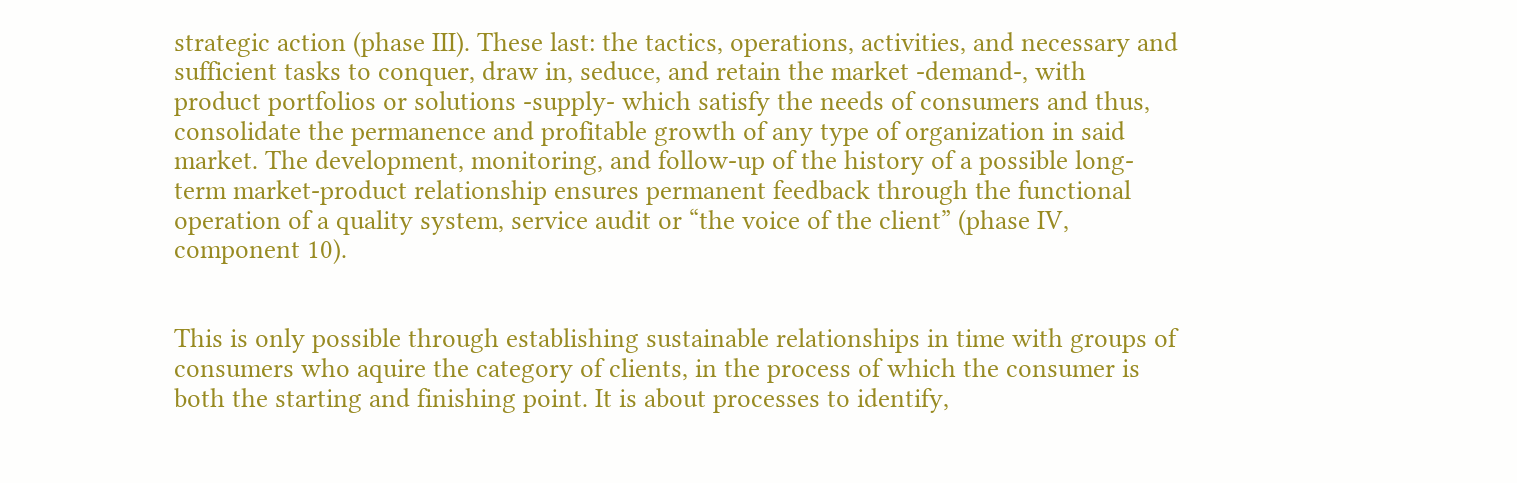strategic action (phase III). These last: the tactics, operations, activities, and necessary and sufficient tasks to conquer, draw in, seduce, and retain the market -demand-, with product portfolios or solutions -supply- which satisfy the needs of consumers and thus, consolidate the permanence and profitable growth of any type of organization in said market. The development, monitoring, and follow-up of the history of a possible long-term market-product relationship ensures permanent feedback through the functional operation of a quality system, service audit or “the voice of the client” (phase IV, component 10).


This is only possible through establishing sustainable relationships in time with groups of consumers who aquire the category of clients, in the process of which the consumer is both the starting and finishing point. It is about processes to identify,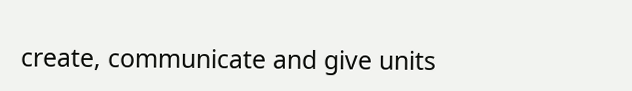create, communicate and give units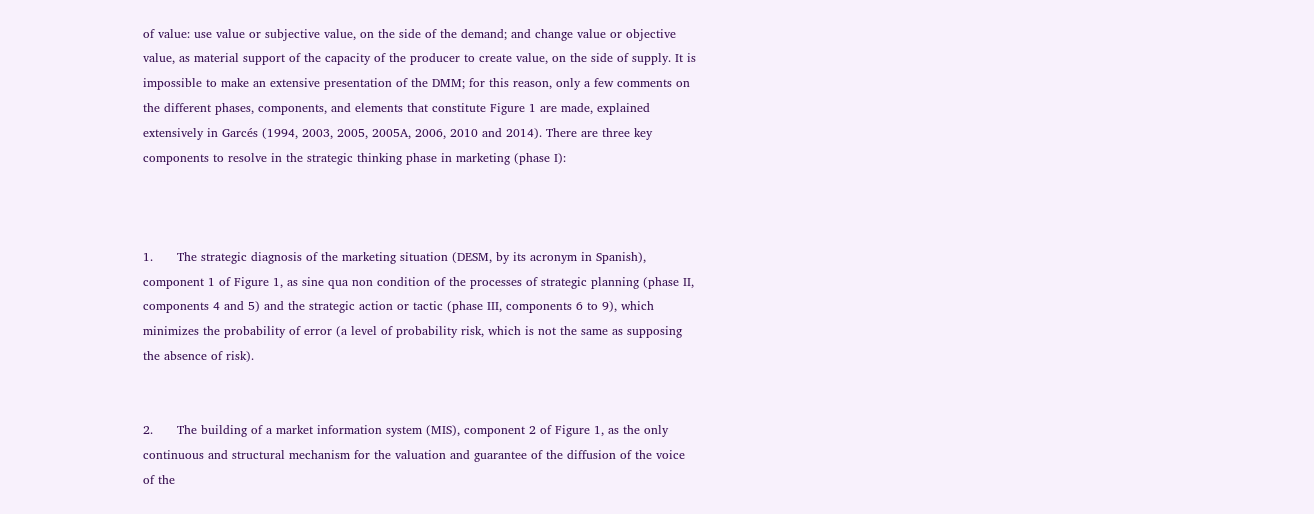of value: use value or subjective value, on the side of the demand; and change value or objective value, as material support of the capacity of the producer to create value, on the side of supply. It is impossible to make an extensive presentation of the DMM; for this reason, only a few comments on the different phases, components, and elements that constitute Figure 1 are made, explained extensively in Garcés (1994, 2003, 2005, 2005A, 2006, 2010 and 2014). There are three key components to resolve in the strategic thinking phase in marketing (phase I):



1.      The strategic diagnosis of the marketing situation (DESM, by its acronym in Spanish), component 1 of Figure 1, as sine qua non condition of the processes of strategic planning (phase II, components 4 and 5) and the strategic action or tactic (phase III, components 6 to 9), which minimizes the probability of error (a level of probability risk, which is not the same as supposing the absence of risk).


2.      The building of a market information system (MIS), component 2 of Figure 1, as the only continuous and structural mechanism for the valuation and guarantee of the diffusion of the voice of the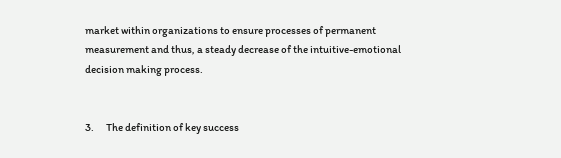market within organizations to ensure processes of permanent measurement and thus, a steady decrease of the intuitive-emotional decision making process.


3.      The definition of key success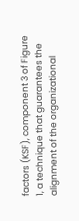factors (KSF), component 3 of Figure 1, a technique that guarantees the alignment of the organizational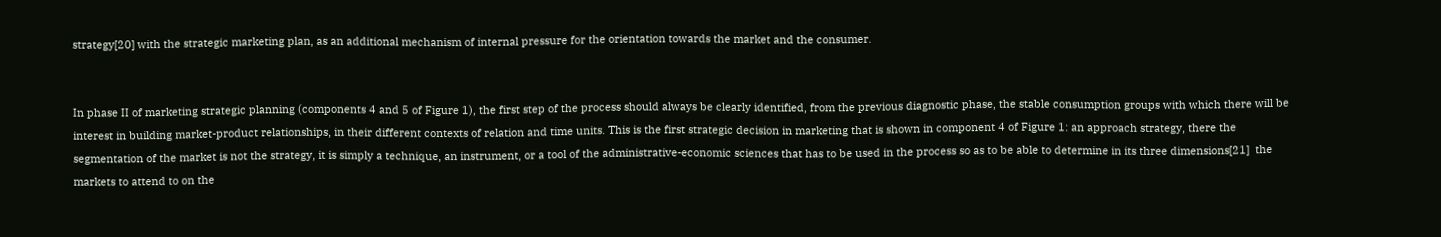strategy[20] with the strategic marketing plan, as an additional mechanism of internal pressure for the orientation towards the market and the consumer.


In phase II of marketing strategic planning (components 4 and 5 of Figure 1), the first step of the process should always be clearly identified, from the previous diagnostic phase, the stable consumption groups with which there will be interest in building market-product relationships, in their different contexts of relation and time units. This is the first strategic decision in marketing that is shown in component 4 of Figure 1: an approach strategy, there the segmentation of the market is not the strategy, it is simply a technique, an instrument, or a tool of the administrative-economic sciences that has to be used in the process so as to be able to determine in its three dimensions[21]  the markets to attend to on the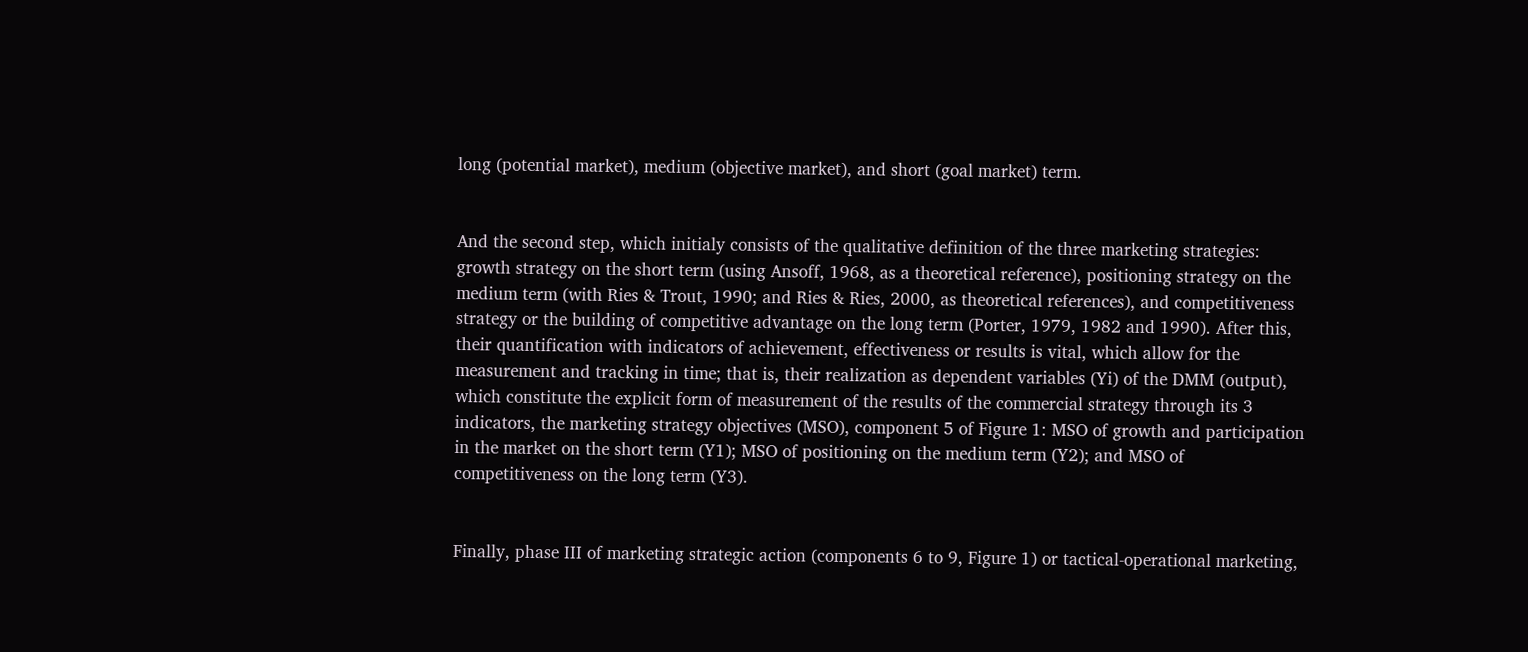long (potential market), medium (objective market), and short (goal market) term.


And the second step, which initialy consists of the qualitative definition of the three marketing strategies: growth strategy on the short term (using Ansoff, 1968, as a theoretical reference), positioning strategy on the medium term (with Ries & Trout, 1990; and Ries & Ries, 2000, as theoretical references), and competitiveness strategy or the building of competitive advantage on the long term (Porter, 1979, 1982 and 1990). After this, their quantification with indicators of achievement, effectiveness or results is vital, which allow for the measurement and tracking in time; that is, their realization as dependent variables (Yi) of the DMM (output), which constitute the explicit form of measurement of the results of the commercial strategy through its 3 indicators, the marketing strategy objectives (MSO), component 5 of Figure 1: MSO of growth and participation in the market on the short term (Y1); MSO of positioning on the medium term (Y2); and MSO of competitiveness on the long term (Y3).


Finally, phase III of marketing strategic action (components 6 to 9, Figure 1) or tactical-operational marketing,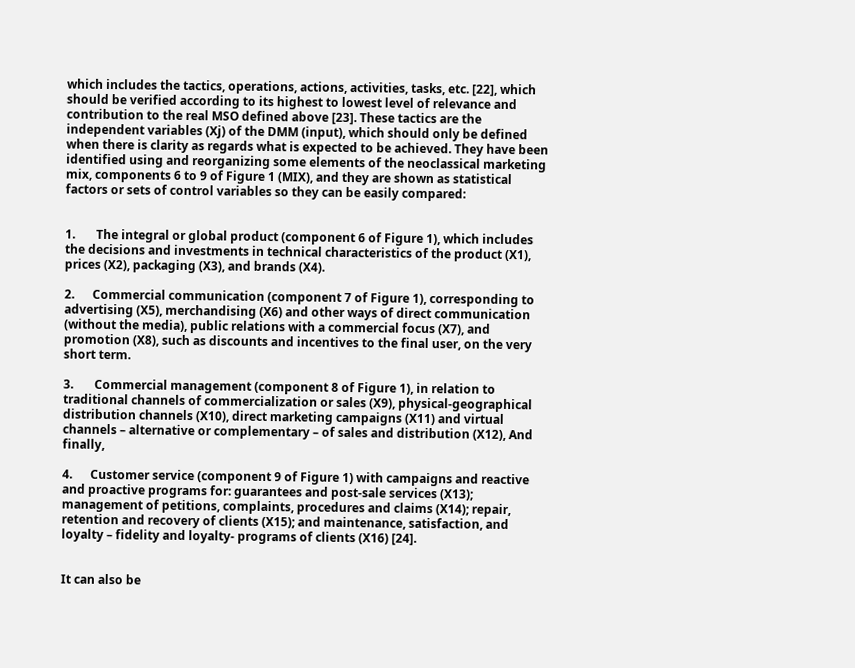which includes the tactics, operations, actions, activities, tasks, etc. [22], which should be verified according to its highest to lowest level of relevance and contribution to the real MSO defined above [23]. These tactics are the independent variables (Xj) of the DMM (input), which should only be defined when there is clarity as regards what is expected to be achieved. They have been identified using and reorganizing some elements of the neoclassical marketing mix, components 6 to 9 of Figure 1 (MIX), and they are shown as statistical factors or sets of control variables so they can be easily compared:


1.       The integral or global product (component 6 of Figure 1), which includes the decisions and investments in technical characteristics of the product (X1), prices (X2), packaging (X3), and brands (X4).

2.      Commercial communication (component 7 of Figure 1), corresponding to advertising (X5), merchandising (X6) and other ways of direct communication (without the media), public relations with a commercial focus (X7), and promotion (X8), such as discounts and incentives to the final user, on the very short term.

3.       Commercial management (component 8 of Figure 1), in relation to traditional channels of commercialization or sales (X9), physical-geographical distribution channels (X10), direct marketing campaigns (X11) and virtual channels – alternative or complementary – of sales and distribution (X12), And finally,

4.      Customer service (component 9 of Figure 1) with campaigns and reactive and proactive programs for: guarantees and post-sale services (X13); management of petitions, complaints, procedures and claims (X14); repair, retention and recovery of clients (X15); and maintenance, satisfaction, and loyalty – fidelity and loyalty- programs of clients (X16) [24].


It can also be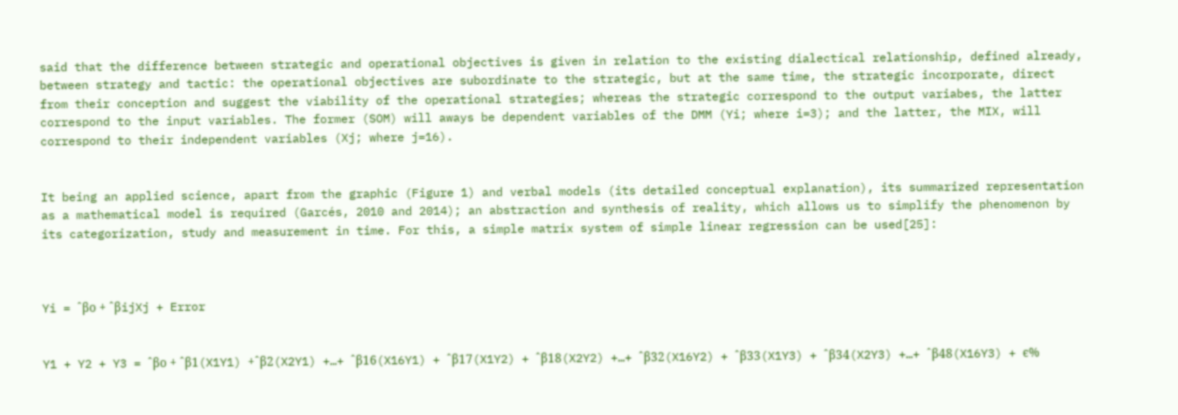said that the difference between strategic and operational objectives is given in relation to the existing dialectical relationship, defined already, between strategy and tactic: the operational objectives are subordinate to the strategic, but at the same time, the strategic incorporate, direct from their conception and suggest the viability of the operational strategies; whereas the strategic correspond to the output variabes, the latter correspond to the input variables. The former (SOM) will aways be dependent variables of the DMM (Yi; where i=3); and the latter, the MIX, will correspond to their independent variables (Xj; where j=16).


It being an applied science, apart from the graphic (Figure 1) and verbal models (its detailed conceptual explanation), its summarized representation as a mathematical model is required (Garcés, 2010 and 2014); an abstraction and synthesis of reality, which allows us to simplify the phenomenon by its categorization, study and measurement in time. For this, a simple matrix system of simple linear regression can be used[25]:



Yi = ˆβo + ˆβijXj + Error


Y1 + Y2 + Y3 = ˆβo + ˆβ1(X1Y1) +ˆβ2(X2Y1) +…+ ˆβ16(X16Y1) + ˆβ17(X1Y2) + ˆβ18(X2Y2) +…+ ˆβ32(X16Y2) + ˆβ33(X1Y3) + ˆβ34(X2Y3) +…+ ˆβ48(X16Y3) + ϵ%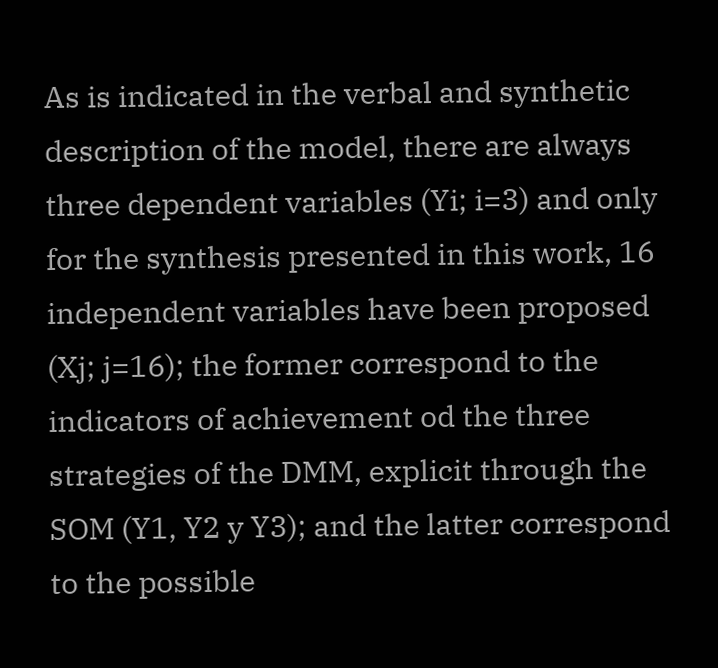As is indicated in the verbal and synthetic description of the model, there are always three dependent variables (Yi; i=3) and only for the synthesis presented in this work, 16 independent variables have been proposed (Xj; j=16); the former correspond to the indicators of achievement od the three strategies of the DMM, explicit through the SOM (Y1, Y2 y Y3); and the latter correspond to the possible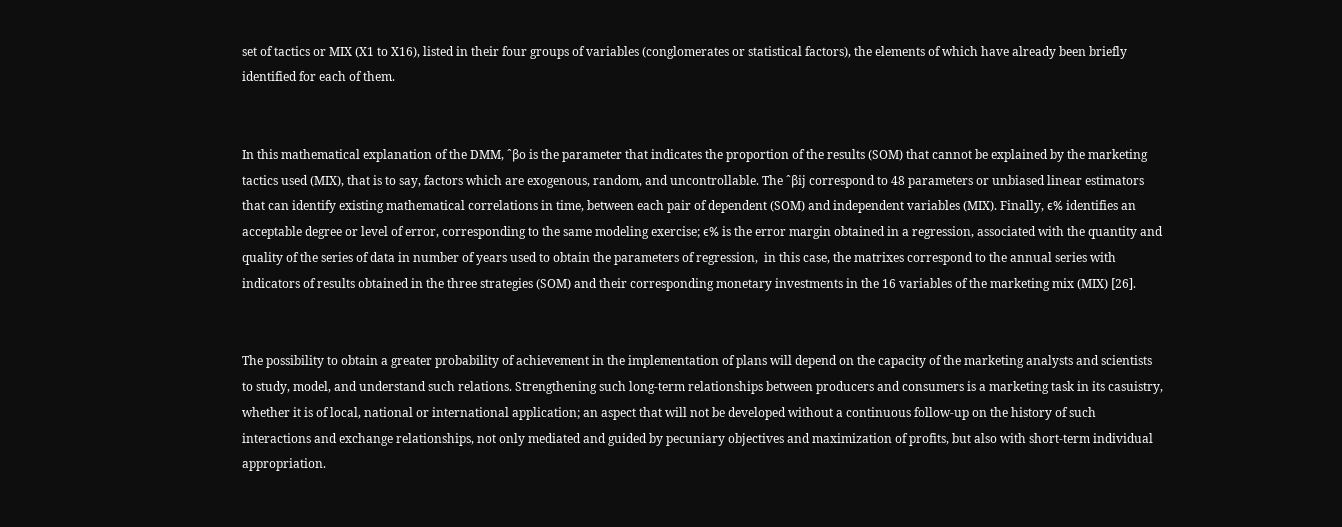set of tactics or MIX (X1 to X16), listed in their four groups of variables (conglomerates or statistical factors), the elements of which have already been briefly identified for each of them.


In this mathematical explanation of the DMM, ˆβo is the parameter that indicates the proportion of the results (SOM) that cannot be explained by the marketing tactics used (MIX), that is to say, factors which are exogenous, random, and uncontrollable. The ˆβij correspond to 48 parameters or unbiased linear estimators that can identify existing mathematical correlations in time, between each pair of dependent (SOM) and independent variables (MIX). Finally, ϵ% identifies an acceptable degree or level of error, corresponding to the same modeling exercise; ϵ% is the error margin obtained in a regression, associated with the quantity and quality of the series of data in number of years used to obtain the parameters of regression,  in this case, the matrixes correspond to the annual series with indicators of results obtained in the three strategies (SOM) and their corresponding monetary investments in the 16 variables of the marketing mix (MIX) [26].


The possibility to obtain a greater probability of achievement in the implementation of plans will depend on the capacity of the marketing analysts and scientists to study, model, and understand such relations. Strengthening such long-term relationships between producers and consumers is a marketing task in its casuistry, whether it is of local, national or international application; an aspect that will not be developed without a continuous follow-up on the history of such interactions and exchange relationships, not only mediated and guided by pecuniary objectives and maximization of profits, but also with short-term individual appropriation.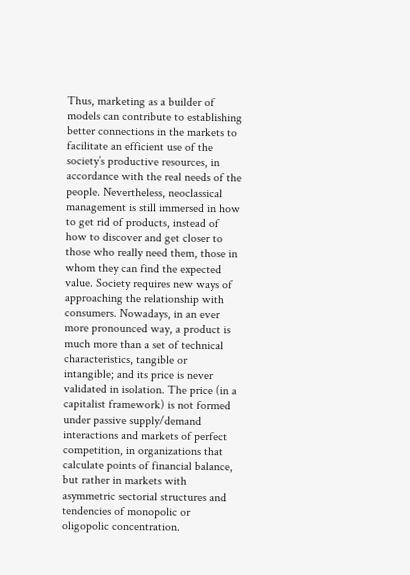Thus, marketing as a builder of models can contribute to establishing better connections in the markets to facilitate an efficient use of the society’s productive resources, in accordance with the real needs of the people. Nevertheless, neoclassical management is still immersed in how to get rid of products, instead of how to discover and get closer to those who really need them, those in whom they can find the expected value. Society requires new ways of approaching the relationship with consumers. Nowadays, in an ever more pronounced way, a product is much more than a set of technical characteristics, tangible or intangible; and its price is never validated in isolation. The price (in a capitalist framework) is not formed under passive supply/demand interactions and markets of perfect competition, in organizations that calculate points of financial balance, but rather in markets with asymmetric sectorial structures and tendencies of monopolic or oligopolic concentration.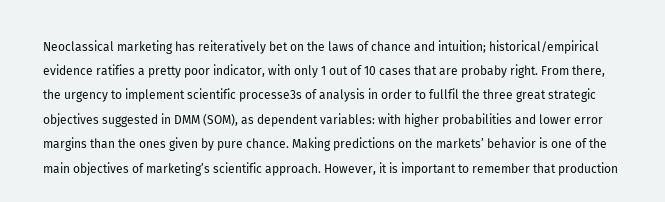Neoclassical marketing has reiteratively bet on the laws of chance and intuition; historical/empirical evidence ratifies a pretty poor indicator, with only 1 out of 10 cases that are probaby right. From there, the urgency to implement scientific processe3s of analysis in order to fullfil the three great strategic objectives suggested in DMM (SOM), as dependent variables: with higher probabilities and lower error margins than the ones given by pure chance. Making predictions on the markets’ behavior is one of the main objectives of marketing’s scientific approach. However, it is important to remember that production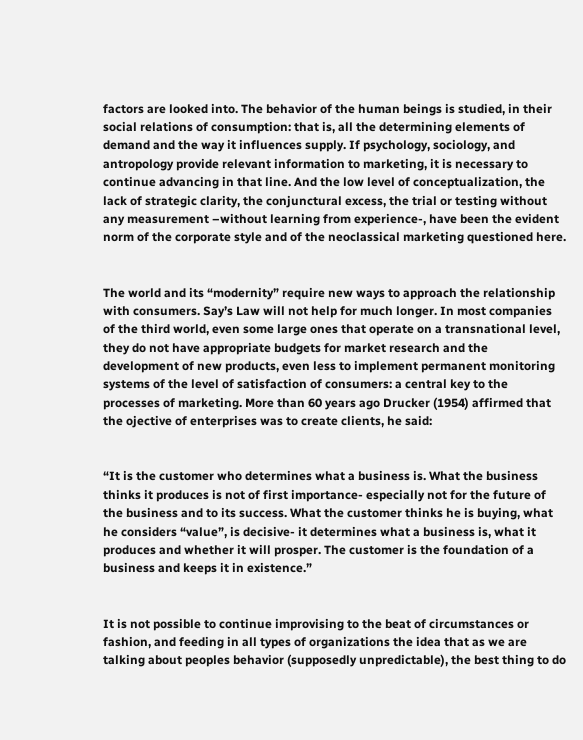factors are looked into. The behavior of the human beings is studied, in their social relations of consumption: that is, all the determining elements of demand and the way it influences supply. If psychology, sociology, and antropology provide relevant information to marketing, it is necessary to continue advancing in that line. And the low level of conceptualization, the lack of strategic clarity, the conjunctural excess, the trial or testing without any measurement –without learning from experience-, have been the evident norm of the corporate style and of the neoclassical marketing questioned here.


The world and its “modernity” require new ways to approach the relationship with consumers. Say’s Law will not help for much longer. In most companies of the third world, even some large ones that operate on a transnational level, they do not have appropriate budgets for market research and the development of new products, even less to implement permanent monitoring systems of the level of satisfaction of consumers: a central key to the processes of marketing. More than 60 years ago Drucker (1954) affirmed that the ojective of enterprises was to create clients, he said:


“It is the customer who determines what a business is. What the business thinks it produces is not of first importance- especially not for the future of the business and to its success. What the customer thinks he is buying, what he considers “value”, is decisive- it determines what a business is, what it produces and whether it will prosper. The customer is the foundation of a business and keeps it in existence.”


It is not possible to continue improvising to the beat of circumstances or fashion, and feeding in all types of organizations the idea that as we are talking about peoples behavior (supposedly unpredictable), the best thing to do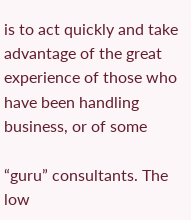is to act quickly and take advantage of the great experience of those who have been handling business, or of some

“guru” consultants. The low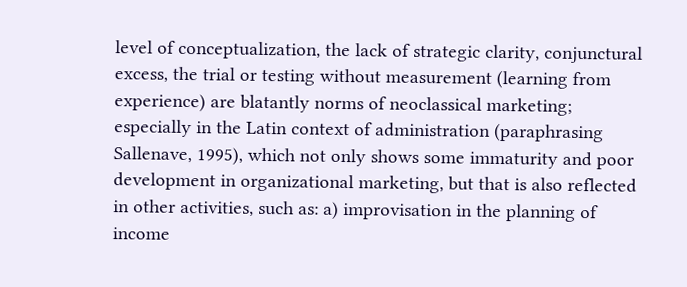level of conceptualization, the lack of strategic clarity, conjunctural excess, the trial or testing without measurement (learning from experience) are blatantly norms of neoclassical marketing; especially in the Latin context of administration (paraphrasing Sallenave, 1995), which not only shows some immaturity and poor development in organizational marketing, but that is also reflected in other activities, such as: a) improvisation in the planning of income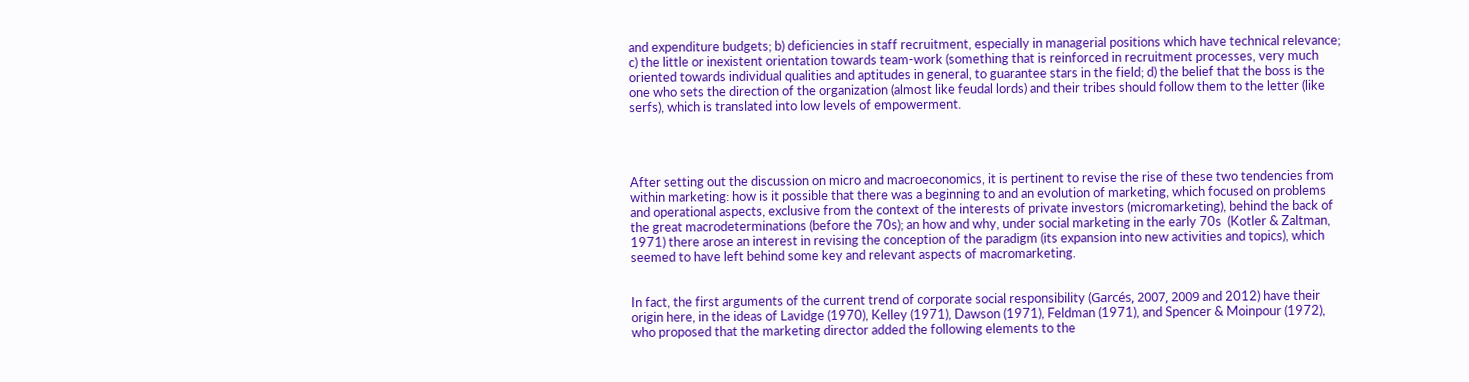and expenditure budgets; b) deficiencies in staff recruitment, especially in managerial positions which have technical relevance; c) the little or inexistent orientation towards team-work (something that is reinforced in recruitment processes, very much oriented towards individual qualities and aptitudes in general, to guarantee stars in the field; d) the belief that the boss is the one who sets the direction of the organization (almost like feudal lords) and their tribes should follow them to the letter (like serfs), which is translated into low levels of empowerment.




After setting out the discussion on micro and macroeconomics, it is pertinent to revise the rise of these two tendencies from within marketing: how is it possible that there was a beginning to and an evolution of marketing, which focused on problems and operational aspects, exclusive from the context of the interests of private investors (micromarketing), behind the back of the great macrodeterminations (before the 70s); an how and why, under social marketing in the early 70s  (Kotler & Zaltman, 1971) there arose an interest in revising the conception of the paradigm (its expansion into new activities and topics), which seemed to have left behind some key and relevant aspects of macromarketing.


In fact, the first arguments of the current trend of corporate social responsibility (Garcés, 2007, 2009 and 2012) have their origin here, in the ideas of Lavidge (1970), Kelley (1971), Dawson (1971), Feldman (1971), and Spencer & Moinpour (1972), who proposed that the marketing director added the following elements to the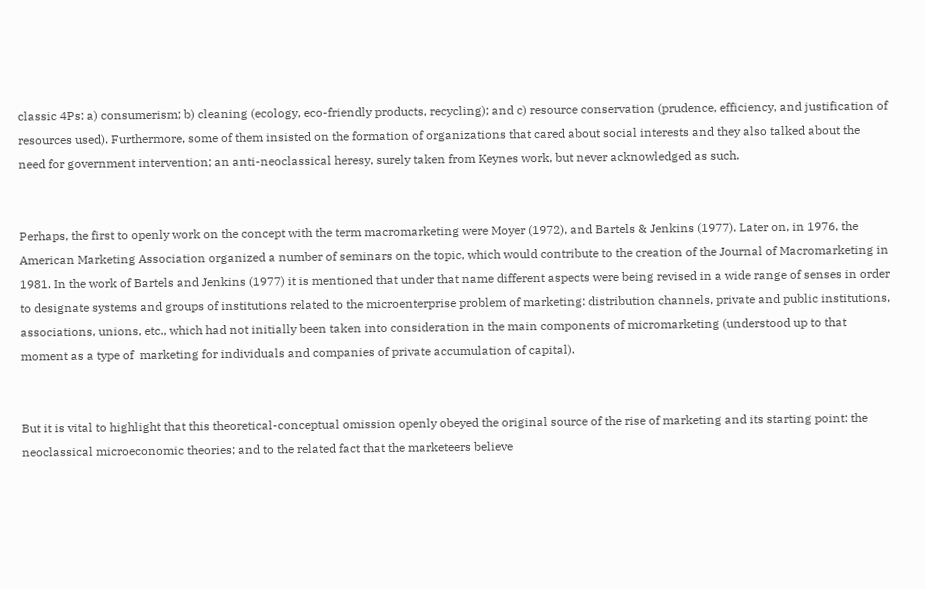classic 4Ps: a) consumerism; b) cleaning (ecology, eco-friendly products, recycling); and c) resource conservation (prudence, efficiency, and justification of resources used). Furthermore, some of them insisted on the formation of organizations that cared about social interests and they also talked about the need for government intervention; an anti-neoclassical heresy, surely taken from Keynes work, but never acknowledged as such.


Perhaps, the first to openly work on the concept with the term macromarketing were Moyer (1972), and Bartels & Jenkins (1977). Later on, in 1976, the American Marketing Association organized a number of seminars on the topic, which would contribute to the creation of the Journal of Macromarketing in 1981. In the work of Bartels and Jenkins (1977) it is mentioned that under that name different aspects were being revised in a wide range of senses in order to designate systems and groups of institutions related to the microenterprise problem of marketing: distribution channels, private and public institutions, associations, unions, etc., which had not initially been taken into consideration in the main components of micromarketing (understood up to that moment as a type of  marketing for individuals and companies of private accumulation of capital).


But it is vital to highlight that this theoretical-conceptual omission openly obeyed the original source of the rise of marketing and its starting point: the neoclassical microeconomic theories; and to the related fact that the marketeers believe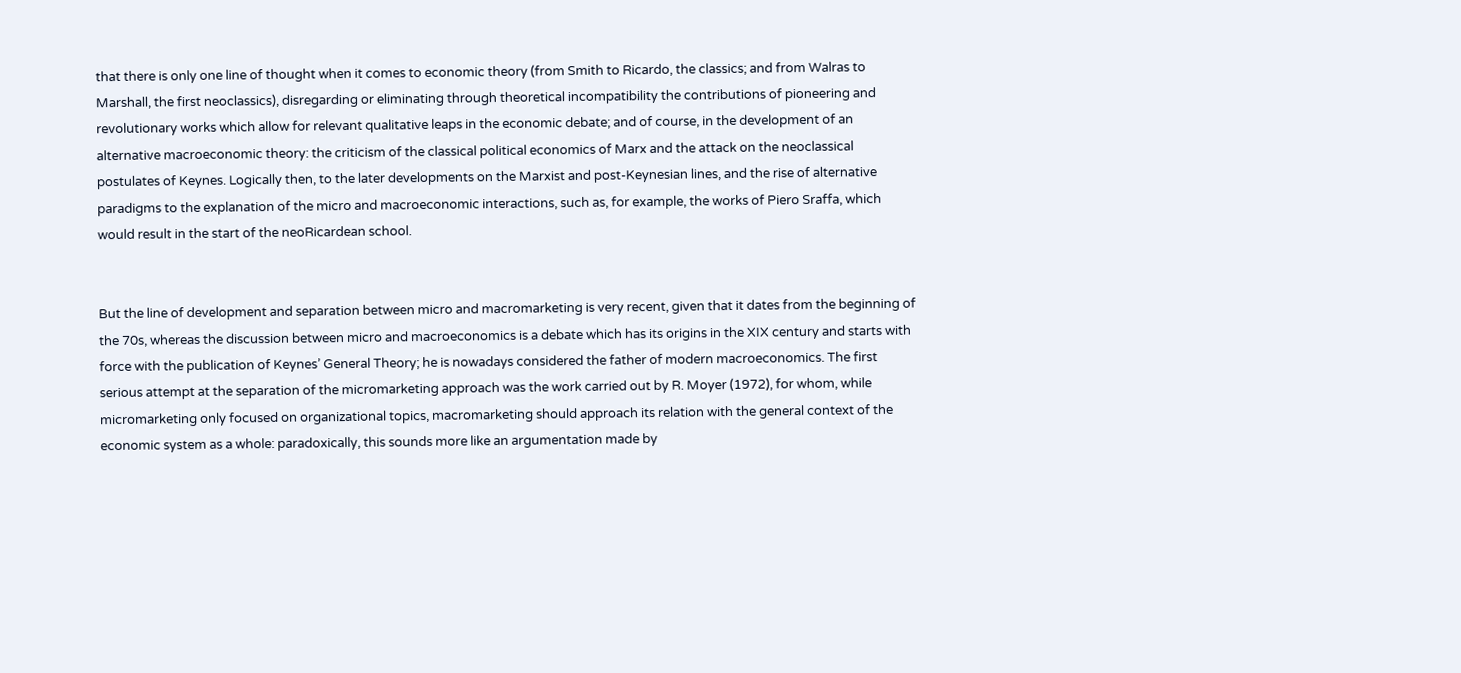that there is only one line of thought when it comes to economic theory (from Smith to Ricardo, the classics; and from Walras to Marshall, the first neoclassics), disregarding or eliminating through theoretical incompatibility the contributions of pioneering and revolutionary works which allow for relevant qualitative leaps in the economic debate; and of course, in the development of an alternative macroeconomic theory: the criticism of the classical political economics of Marx and the attack on the neoclassical postulates of Keynes. Logically then, to the later developments on the Marxist and post-Keynesian lines, and the rise of alternative paradigms to the explanation of the micro and macroeconomic interactions, such as, for example, the works of Piero Sraffa, which would result in the start of the neoRicardean school.


But the line of development and separation between micro and macromarketing is very recent, given that it dates from the beginning of the 70s, whereas the discussion between micro and macroeconomics is a debate which has its origins in the XIX century and starts with force with the publication of Keynes’ General Theory; he is nowadays considered the father of modern macroeconomics. The first serious attempt at the separation of the micromarketing approach was the work carried out by R. Moyer (1972), for whom, while micromarketing only focused on organizational topics, macromarketing should approach its relation with the general context of the economic system as a whole: paradoxically, this sounds more like an argumentation made by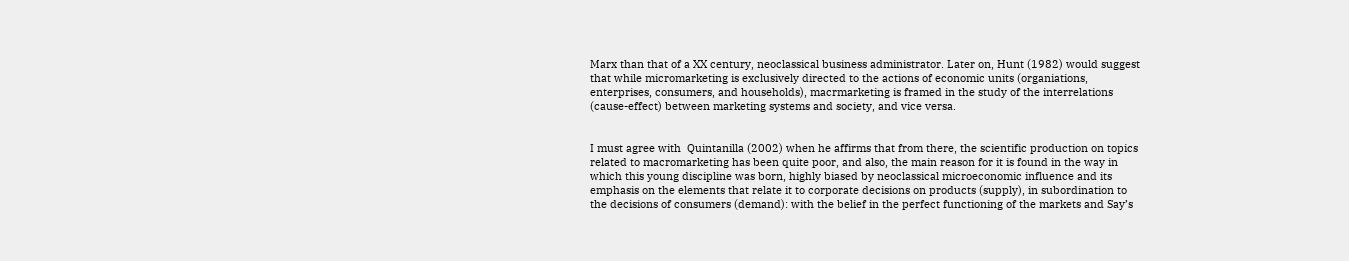Marx than that of a XX century, neoclassical business administrator. Later on, Hunt (1982) would suggest that while micromarketing is exclusively directed to the actions of economic units (organiations, enterprises, consumers, and households), macrmarketing is framed in the study of the interrelations (cause-effect) between marketing systems and society, and vice versa.


I must agree with  Quintanilla (2002) when he affirms that from there, the scientific production on topics related to macromarketing has been quite poor, and also, the main reason for it is found in the way in which this young discipline was born, highly biased by neoclassical microeconomic influence and its emphasis on the elements that relate it to corporate decisions on products (supply), in subordination to the decisions of consumers (demand): with the belief in the perfect functioning of the markets and Say’s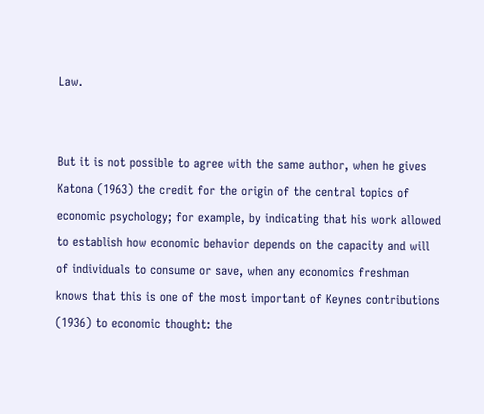Law.


But it is not possible to agree with the same author, when he gives Katona (1963) the credit for the origin of the central topics of economic psychology; for example, by indicating that his work allowed to establish how economic behavior depends on the capacity and will of individuals to consume or save, when any economics freshman knows that this is one of the most important of Keynes contributions (1936) to economic thought: the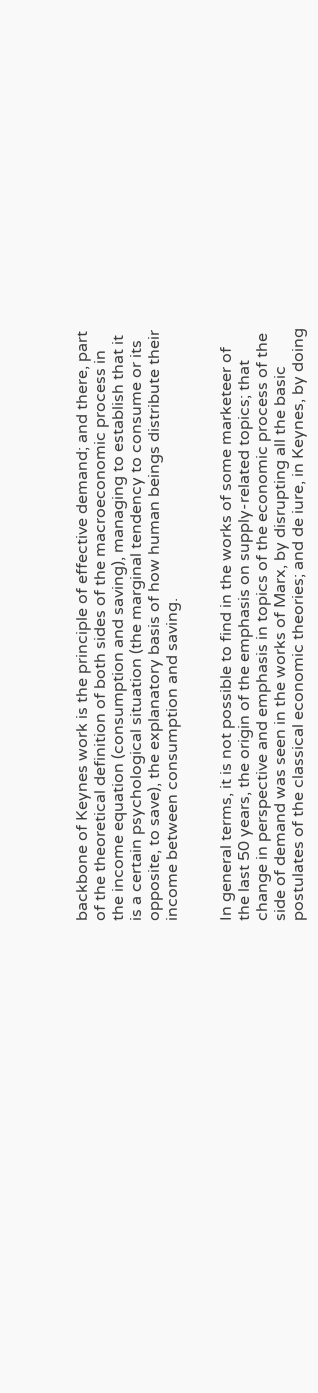backbone of Keynes work is the principle of effective demand; and there, part of the theoretical definition of both sides of the macroeconomic process in the income equation (consumption and saving), managing to establish that it is a certain psychological situation (the marginal tendency to consume or its opposite, to save), the explanatory basis of how human beings distribute their income between consumption and saving.


In general terms, it is not possible to find in the works of some marketeer of the last 50 years, the origin of the emphasis on supply-related topics; that change in perspective and emphasis in topics of the economic process of the side of demand was seen in the works of Marx, by disrupting all the basic postulates of the classical economic theories; and de iure, in Keynes, by doing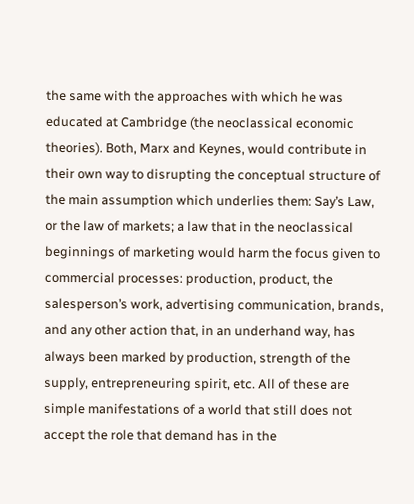the same with the approaches with which he was educated at Cambridge (the neoclassical economic theories). Both, Marx and Keynes, would contribute in their own way to disrupting the conceptual structure of the main assumption which underlies them: Say’s Law, or the law of markets; a law that in the neoclassical beginnings of marketing would harm the focus given to commercial processes: production, product, the salesperson’s work, advertising communication, brands, and any other action that, in an underhand way, has always been marked by production, strength of the supply, entrepreneuring spirit, etc. All of these are simple manifestations of a world that still does not accept the role that demand has in the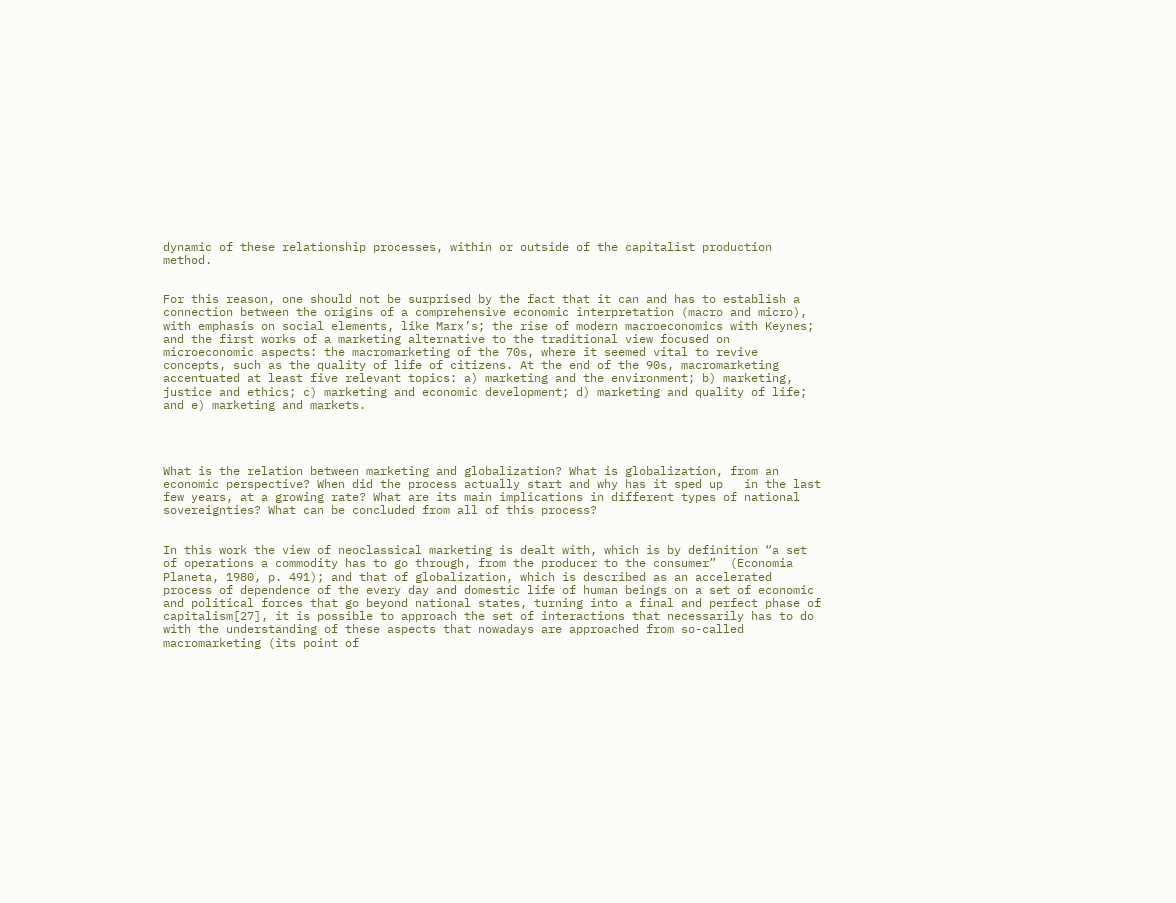dynamic of these relationship processes, within or outside of the capitalist production method.


For this reason, one should not be surprised by the fact that it can and has to establish a connection between the origins of a comprehensive economic interpretation (macro and micro), with emphasis on social elements, like Marx’s; the rise of modern macroeconomics with Keynes; and the first works of a marketing alternative to the traditional view focused on microeconomic aspects: the macromarketing of the 70s, where it seemed vital to revive concepts, such as the quality of life of citizens. At the end of the 90s, macromarketing accentuated at least five relevant topics: a) marketing and the environment; b) marketing, justice and ethics; c) marketing and economic development; d) marketing and quality of life; and e) marketing and markets.




What is the relation between marketing and globalization? What is globalization, from an economic perspective? When did the process actually start and why has it sped up   in the last few years, at a growing rate? What are its main implications in different types of national sovereignties? What can be concluded from all of this process?


In this work the view of neoclassical marketing is dealt with, which is by definition “a set of operations a commodity has to go through, from the producer to the consumer”  (Economia Planeta, 1980, p. 491); and that of globalization, which is described as an accelerated process of dependence of the every day and domestic life of human beings on a set of economic and political forces that go beyond national states, turning into a final and perfect phase of capitalism[27], it is possible to approach the set of interactions that necessarily has to do with the understanding of these aspects that nowadays are approached from so-called macromarketing (its point of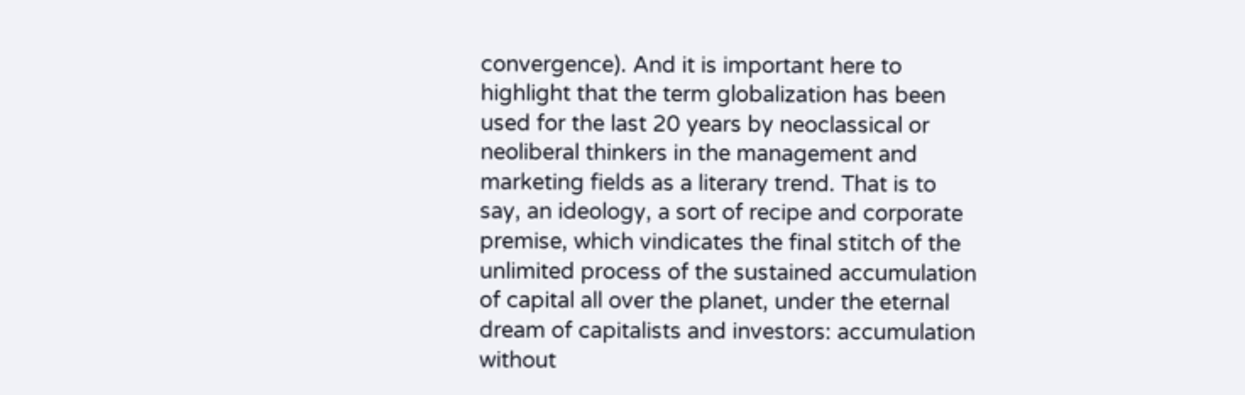convergence). And it is important here to highlight that the term globalization has been used for the last 20 years by neoclassical or neoliberal thinkers in the management and marketing fields as a literary trend. That is to say, an ideology, a sort of recipe and corporate premise, which vindicates the final stitch of the unlimited process of the sustained accumulation of capital all over the planet, under the eternal dream of capitalists and investors: accumulation without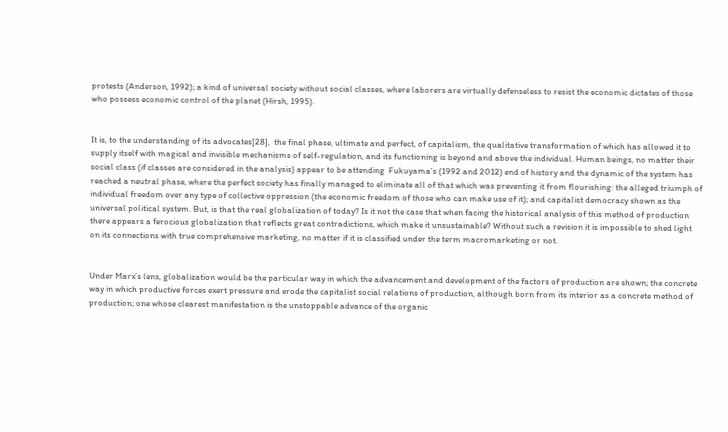protests (Anderson, 1992); a kind of universal society without social classes, where laborers are virtually defenseless to resist the economic dictates of those who possess economic control of the planet (Hirsh, 1995).


It is, to the understanding of its advocates[28],  the final phase, ultimate and perfect, of capitalism, the qualitative transformation of which has allowed it to supply itself with magical and invisible mechanisms of self-regulation, and its functioning is beyond and above the individual. Human beings, no matter their social class (if classes are considered in the analysis) appear to be attending  Fukuyama’s (1992 and 2012) end of history and the dynamic of the system has reached a neutral phase, where the perfect society has finally managed to eliminate all of that which was preventing it from flourishing: the alleged triumph of individual freedom over any type of collective oppression (the economic freedom of those who can make use of it); and capitalist democracy shown as the universal political system. But, is that the real globalization of today? Is it not the case that when facing the historical analysis of this method of production there appears a ferocious globalization that reflects great contradictions, which make it unsustainable? Without such a revision it is impossible to shed light on its connections with true comprehensive marketing, no matter if it is classified under the term macromarketing or not.


Under Marx’s lens, globalization would be the particular way in which the advancement and development of the factors of production are shown; the concrete way in which productive forces exert pressure and erode the capitalist social relations of production, although born from its interior as a concrete method of production; one whose clearest manifestation is the unstoppable advance of the organic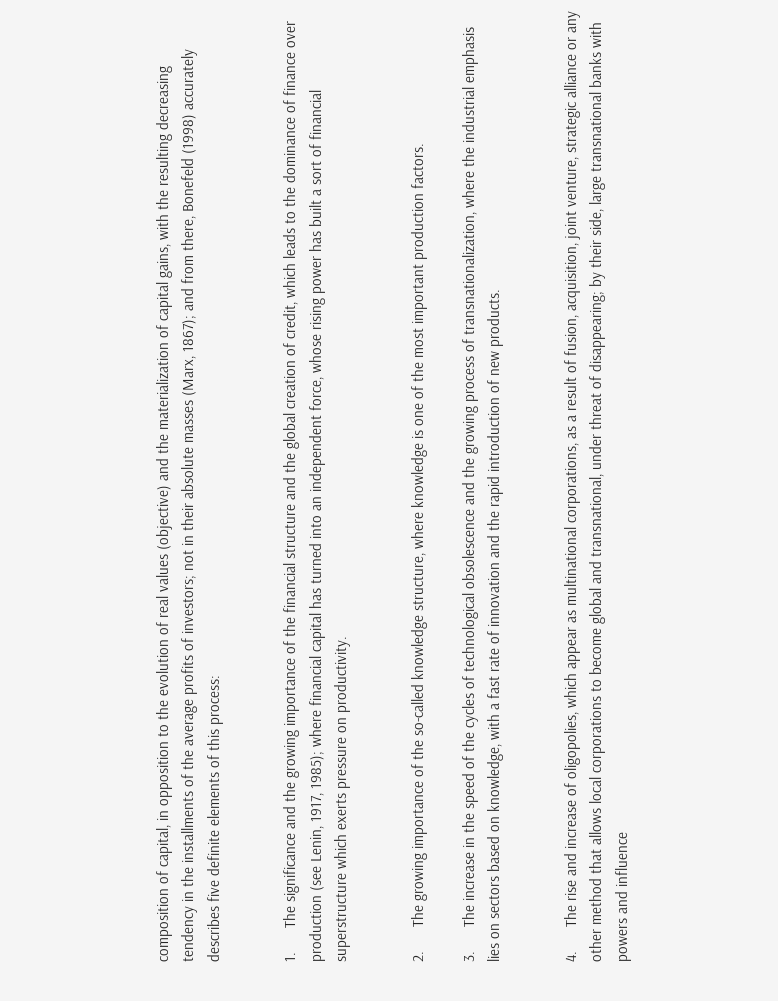composition of capital, in opposition to the evolution of real values (objective) and the materialization of capital gains, with the resulting decreasing tendency in the installments of the average profits of investors; not in their absolute masses (Marx, 1867); and from there, Bonefeld (1998) accurately describes five definite elements of this process:


1.      The significance and the growing importance of the financial structure and the global creation of credit, which leads to the dominance of finance over production (see Lenin, 1917, 1985); where financial capital has turned into an independent force, whose rising power has built a sort of financial superstructure which exerts pressure on productivity.


2.      The growing importance of the so-called knowledge structure, where knowledge is one of the most important production factors.

3.      The increase in the speed of the cycles of technological obsolescence and the growing process of transnationalization, where the industrial emphasis lies on sectors based on knowledge, with a fast rate of innovation and the rapid introduction of new products.


4.      The rise and increase of oligopolies, which appear as multinational corporations, as a result of fusion, acquisition, joint venture, strategic alliance or any other method that allows local corporations to become global and transnational, under threat of disappearing; by their side, large transnational banks with powers and influence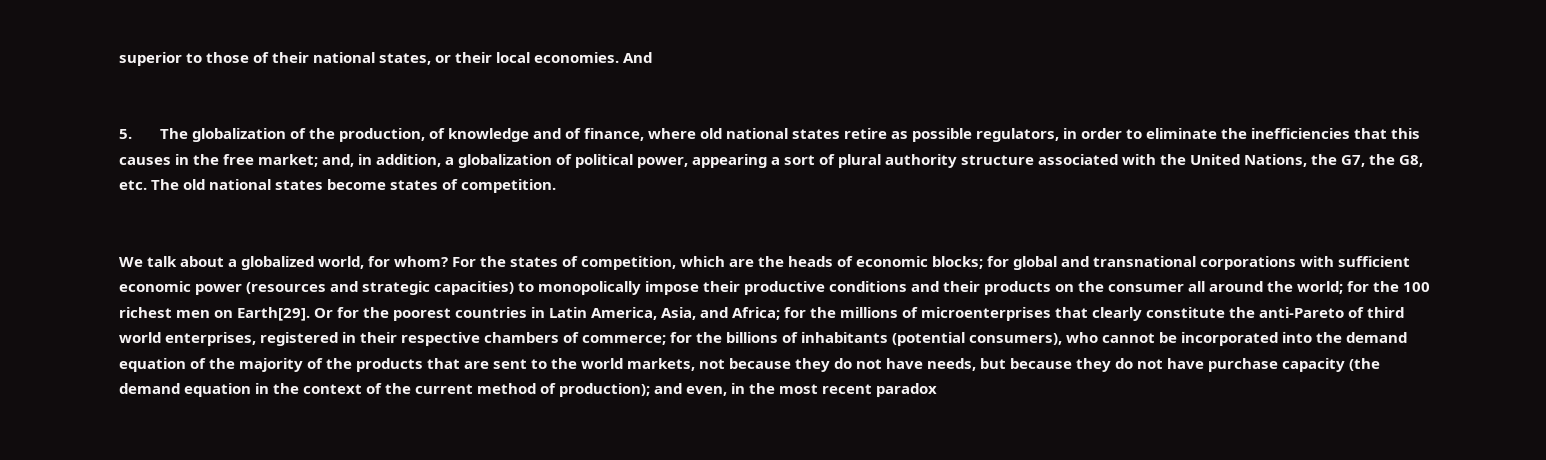superior to those of their national states, or their local economies. And


5.       The globalization of the production, of knowledge and of finance, where old national states retire as possible regulators, in order to eliminate the inefficiencies that this causes in the free market; and, in addition, a globalization of political power, appearing a sort of plural authority structure associated with the United Nations, the G7, the G8, etc. The old national states become states of competition.


We talk about a globalized world, for whom? For the states of competition, which are the heads of economic blocks; for global and transnational corporations with sufficient economic power (resources and strategic capacities) to monopolically impose their productive conditions and their products on the consumer all around the world; for the 100 richest men on Earth[29]. Or for the poorest countries in Latin America, Asia, and Africa; for the millions of microenterprises that clearly constitute the anti-Pareto of third world enterprises, registered in their respective chambers of commerce; for the billions of inhabitants (potential consumers), who cannot be incorporated into the demand equation of the majority of the products that are sent to the world markets, not because they do not have needs, but because they do not have purchase capacity (the demand equation in the context of the current method of production); and even, in the most recent paradox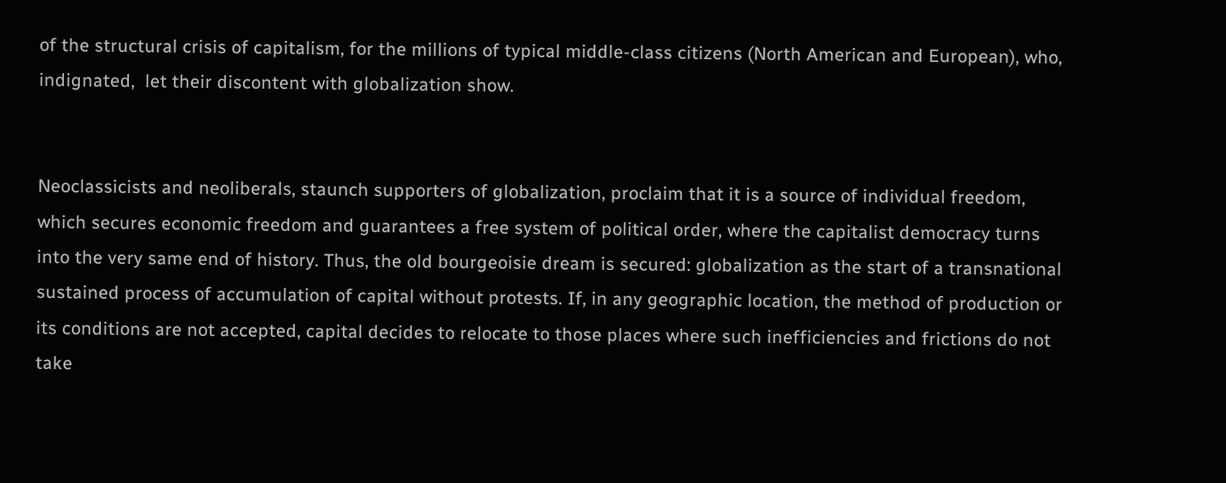of the structural crisis of capitalism, for the millions of typical middle-class citizens (North American and European), who, indignated,  let their discontent with globalization show.


Neoclassicists and neoliberals, staunch supporters of globalization, proclaim that it is a source of individual freedom, which secures economic freedom and guarantees a free system of political order, where the capitalist democracy turns into the very same end of history. Thus, the old bourgeoisie dream is secured: globalization as the start of a transnational sustained process of accumulation of capital without protests. If, in any geographic location, the method of production or its conditions are not accepted, capital decides to relocate to those places where such inefficiencies and frictions do not take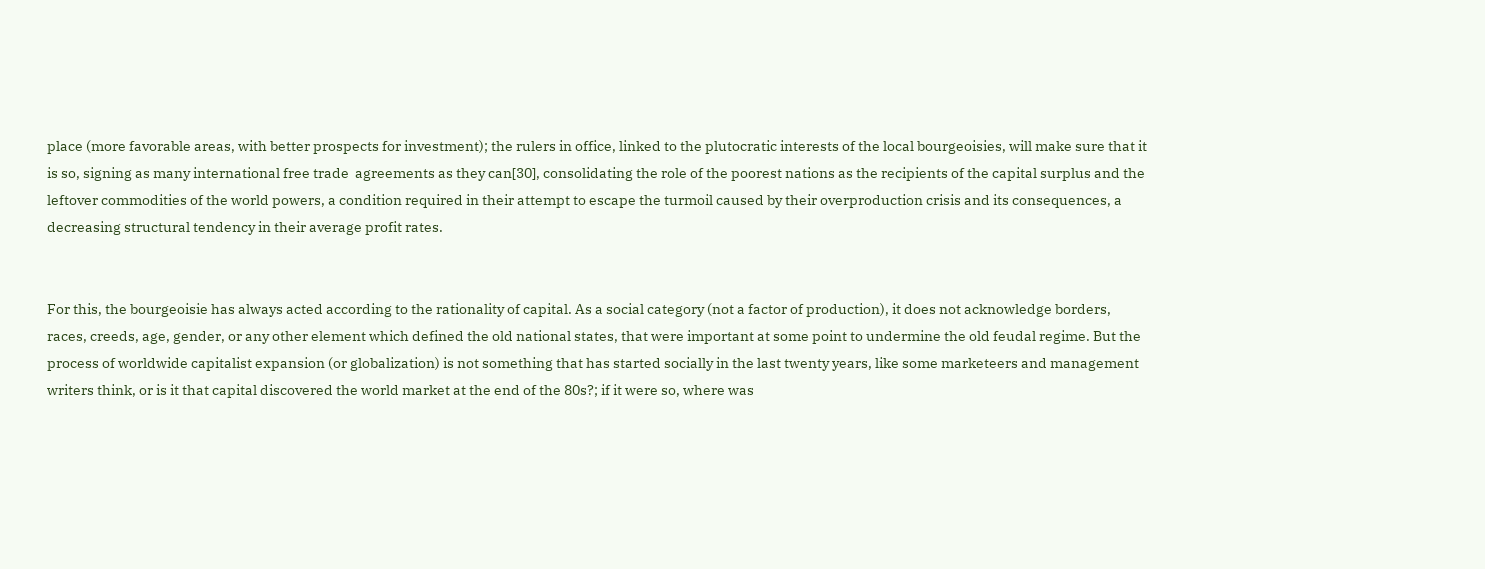place (more favorable areas, with better prospects for investment); the rulers in office, linked to the plutocratic interests of the local bourgeoisies, will make sure that it is so, signing as many international free trade  agreements as they can[30], consolidating the role of the poorest nations as the recipients of the capital surplus and the leftover commodities of the world powers, a condition required in their attempt to escape the turmoil caused by their overproduction crisis and its consequences, a decreasing structural tendency in their average profit rates.


For this, the bourgeoisie has always acted according to the rationality of capital. As a social category (not a factor of production), it does not acknowledge borders, races, creeds, age, gender, or any other element which defined the old national states, that were important at some point to undermine the old feudal regime. But the process of worldwide capitalist expansion (or globalization) is not something that has started socially in the last twenty years, like some marketeers and management writers think, or is it that capital discovered the world market at the end of the 80s?; if it were so, where was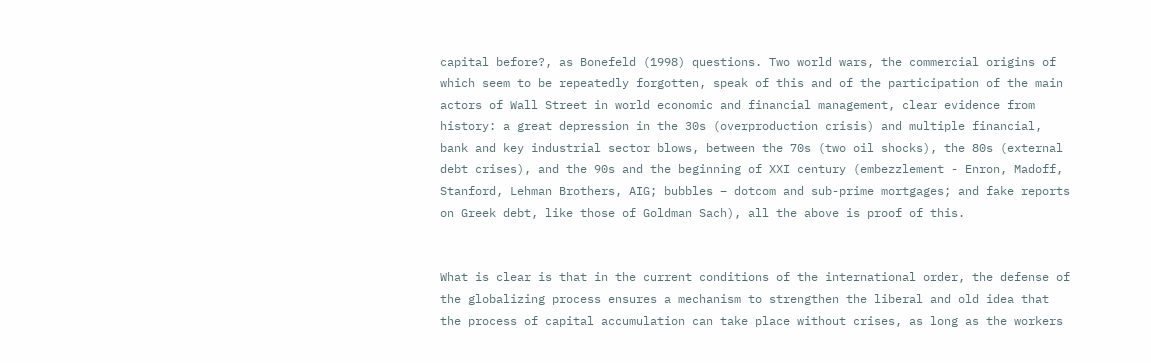capital before?, as Bonefeld (1998) questions. Two world wars, the commercial origins of which seem to be repeatedly forgotten, speak of this and of the participation of the main actors of Wall Street in world economic and financial management, clear evidence from history: a great depression in the 30s (overproduction crisis) and multiple financial, bank and key industrial sector blows, between the 70s (two oil shocks), the 80s (external debt crises), and the 90s and the beginning of XXI century (embezzlement - Enron, Madoff, Stanford, Lehman Brothers, AIG; bubbles – dotcom and sub-prime mortgages; and fake reports on Greek debt, like those of Goldman Sach), all the above is proof of this.


What is clear is that in the current conditions of the international order, the defense of the globalizing process ensures a mechanism to strengthen the liberal and old idea that the process of capital accumulation can take place without crises, as long as the workers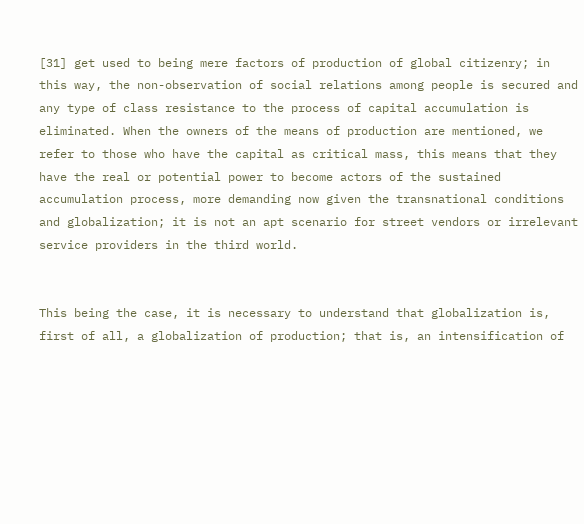[31] get used to being mere factors of production of global citizenry; in this way, the non-observation of social relations among people is secured and any type of class resistance to the process of capital accumulation is eliminated. When the owners of the means of production are mentioned, we refer to those who have the capital as critical mass, this means that they have the real or potential power to become actors of the sustained accumulation process, more demanding now given the transnational conditions and globalization; it is not an apt scenario for street vendors or irrelevant service providers in the third world.


This being the case, it is necessary to understand that globalization is, first of all, a globalization of production; that is, an intensification of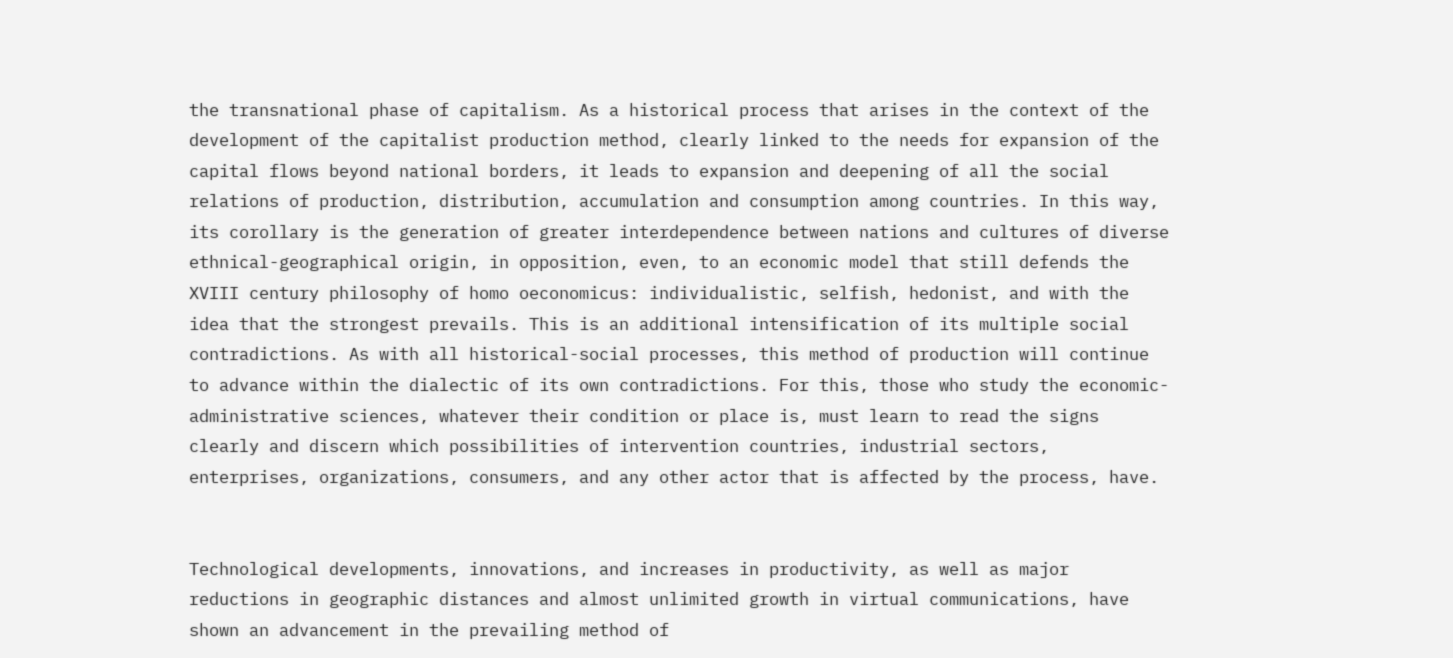the transnational phase of capitalism. As a historical process that arises in the context of the development of the capitalist production method, clearly linked to the needs for expansion of the capital flows beyond national borders, it leads to expansion and deepening of all the social relations of production, distribution, accumulation and consumption among countries. In this way, its corollary is the generation of greater interdependence between nations and cultures of diverse ethnical-geographical origin, in opposition, even, to an economic model that still defends the XVIII century philosophy of homo oeconomicus: individualistic, selfish, hedonist, and with the idea that the strongest prevails. This is an additional intensification of its multiple social contradictions. As with all historical-social processes, this method of production will continue to advance within the dialectic of its own contradictions. For this, those who study the economic-administrative sciences, whatever their condition or place is, must learn to read the signs clearly and discern which possibilities of intervention countries, industrial sectors, enterprises, organizations, consumers, and any other actor that is affected by the process, have.


Technological developments, innovations, and increases in productivity, as well as major reductions in geographic distances and almost unlimited growth in virtual communications, have shown an advancement in the prevailing method of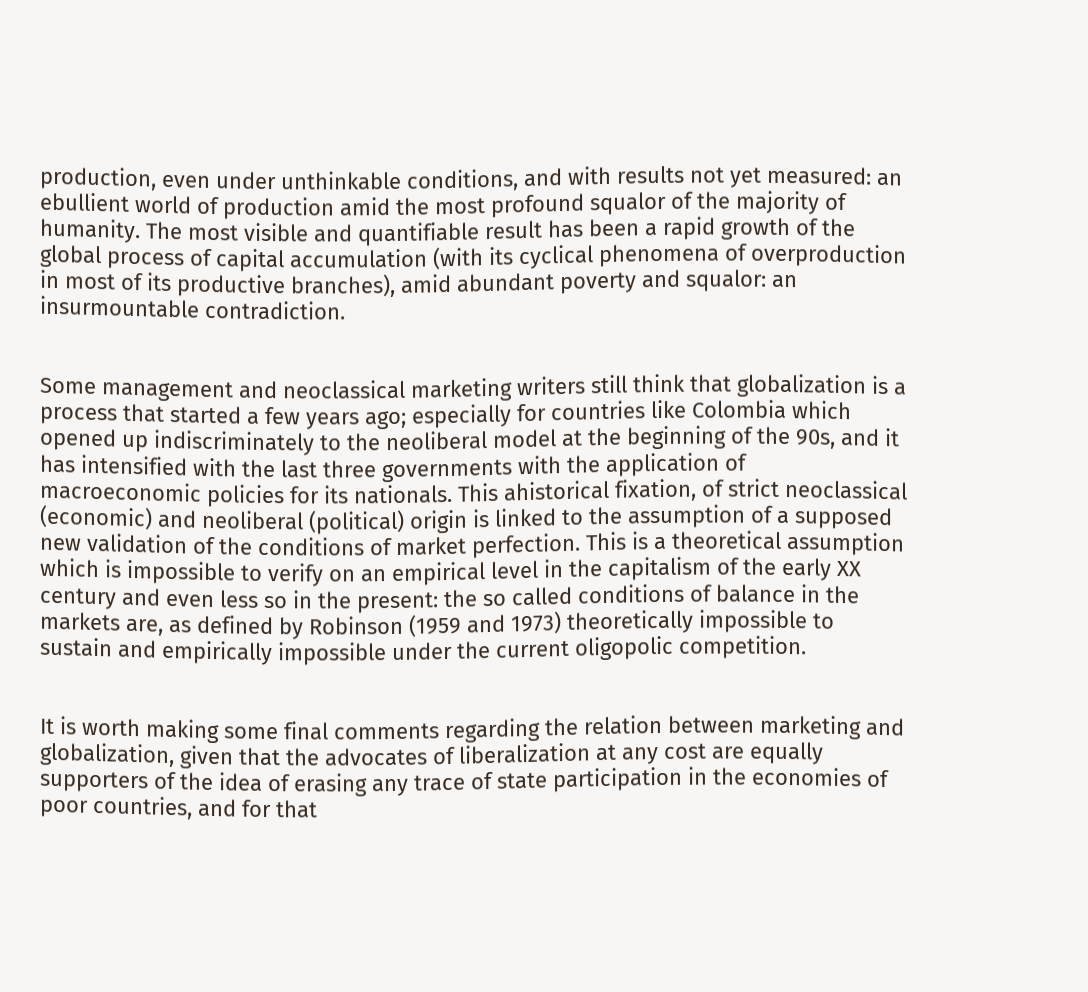production, even under unthinkable conditions, and with results not yet measured: an ebullient world of production amid the most profound squalor of the majority of humanity. The most visible and quantifiable result has been a rapid growth of the global process of capital accumulation (with its cyclical phenomena of overproduction in most of its productive branches), amid abundant poverty and squalor: an insurmountable contradiction.


Some management and neoclassical marketing writers still think that globalization is a process that started a few years ago; especially for countries like Colombia which opened up indiscriminately to the neoliberal model at the beginning of the 90s, and it has intensified with the last three governments with the application of macroeconomic policies for its nationals. This ahistorical fixation, of strict neoclassical (economic) and neoliberal (political) origin is linked to the assumption of a supposed new validation of the conditions of market perfection. This is a theoretical assumption which is impossible to verify on an empirical level in the capitalism of the early XX century and even less so in the present: the so called conditions of balance in the markets are, as defined by Robinson (1959 and 1973) theoretically impossible to sustain and empirically impossible under the current oligopolic competition.


It is worth making some final comments regarding the relation between marketing and globalization, given that the advocates of liberalization at any cost are equally supporters of the idea of erasing any trace of state participation in the economies of poor countries, and for that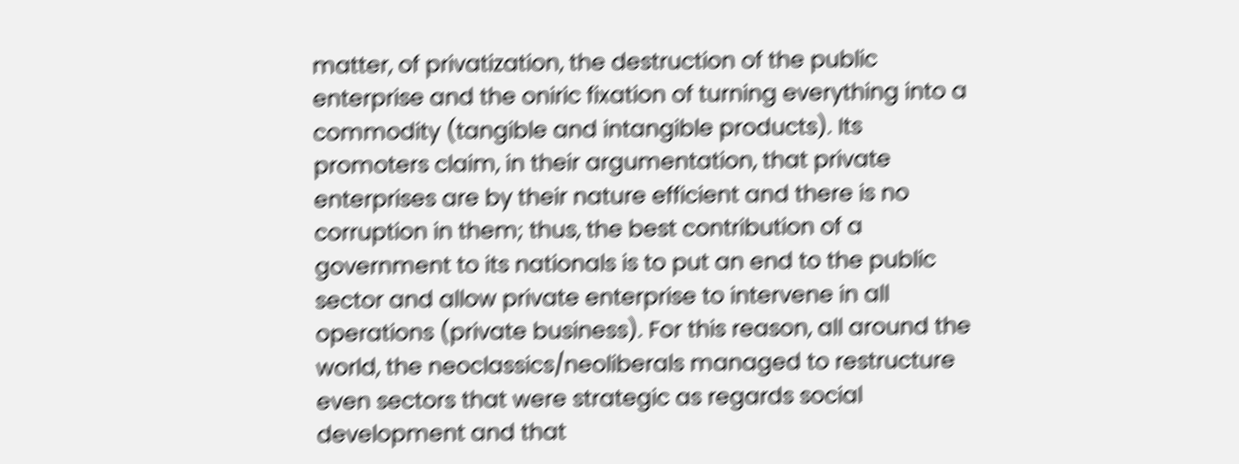matter, of privatization, the destruction of the public enterprise and the oniric fixation of turning everything into a commodity (tangible and intangible products). Its promoters claim, in their argumentation, that private enterprises are by their nature efficient and there is no corruption in them; thus, the best contribution of a government to its nationals is to put an end to the public sector and allow private enterprise to intervene in all operations (private business). For this reason, all around the world, the neoclassics/neoliberals managed to restructure even sectors that were strategic as regards social development and that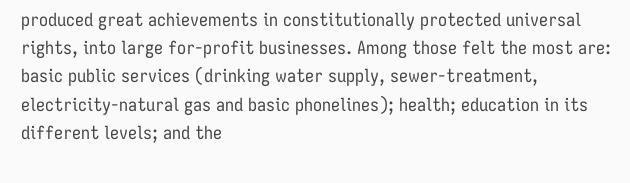produced great achievements in constitutionally protected universal rights, into large for-profit businesses. Among those felt the most are: basic public services (drinking water supply, sewer-treatment, electricity-natural gas and basic phonelines); health; education in its different levels; and the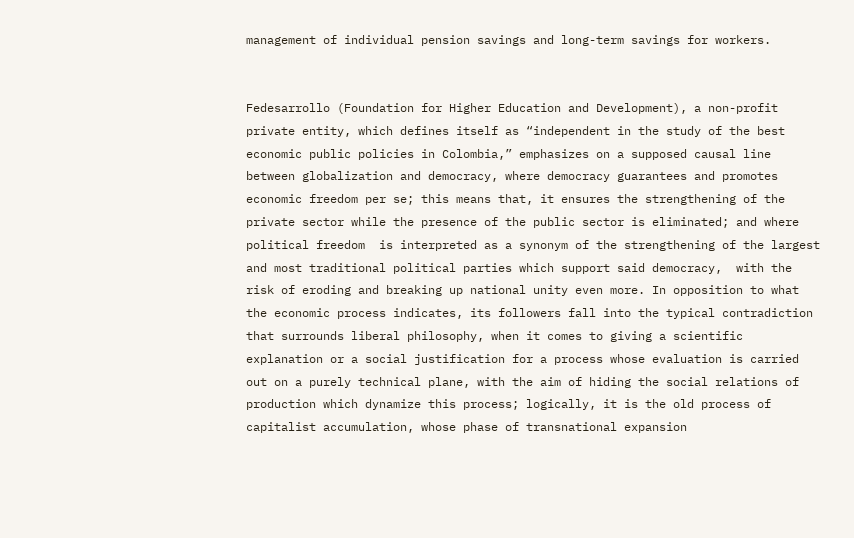management of individual pension savings and long-term savings for workers.


Fedesarrollo (Foundation for Higher Education and Development), a non-profit private entity, which defines itself as “independent in the study of the best economic public policies in Colombia,” emphasizes on a supposed causal line between globalization and democracy, where democracy guarantees and promotes economic freedom per se; this means that, it ensures the strengthening of the private sector while the presence of the public sector is eliminated; and where political freedom  is interpreted as a synonym of the strengthening of the largest and most traditional political parties which support said democracy,  with the risk of eroding and breaking up national unity even more. In opposition to what the economic process indicates, its followers fall into the typical contradiction that surrounds liberal philosophy, when it comes to giving a scientific explanation or a social justification for a process whose evaluation is carried out on a purely technical plane, with the aim of hiding the social relations of production which dynamize this process; logically, it is the old process of capitalist accumulation, whose phase of transnational expansion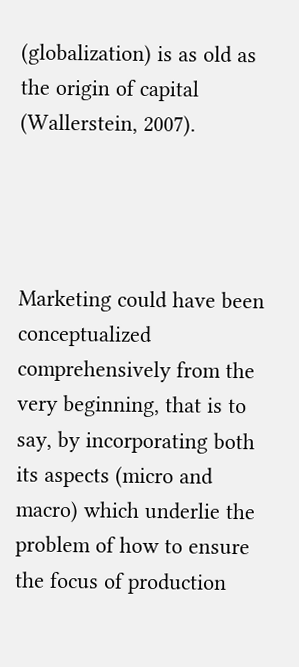(globalization) is as old as the origin of capital (Wallerstein, 2007).




Marketing could have been conceptualized comprehensively from the very beginning, that is to say, by incorporating both its aspects (micro and macro) which underlie the problem of how to ensure the focus of production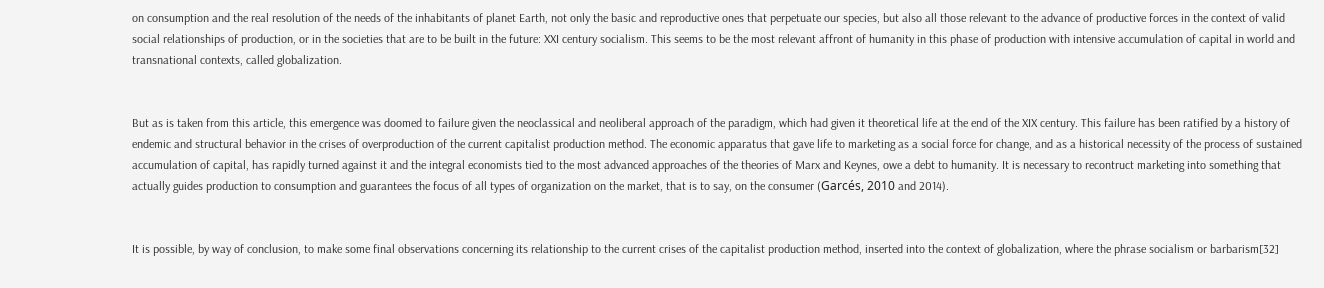on consumption and the real resolution of the needs of the inhabitants of planet Earth, not only the basic and reproductive ones that perpetuate our species, but also all those relevant to the advance of productive forces in the context of valid social relationships of production, or in the societies that are to be built in the future: XXI century socialism. This seems to be the most relevant affront of humanity in this phase of production with intensive accumulation of capital in world and transnational contexts, called globalization.


But as is taken from this article, this emergence was doomed to failure given the neoclassical and neoliberal approach of the paradigm, which had given it theoretical life at the end of the XIX century. This failure has been ratified by a history of endemic and structural behavior in the crises of overproduction of the current capitalist production method. The economic apparatus that gave life to marketing as a social force for change, and as a historical necessity of the process of sustained accumulation of capital, has rapidly turned against it and the integral economists tied to the most advanced approaches of the theories of Marx and Keynes, owe a debt to humanity. It is necessary to recontruct marketing into something that actually guides production to consumption and guarantees the focus of all types of organization on the market, that is to say, on the consumer (Garcés, 2010 and 2014).


It is possible, by way of conclusion, to make some final observations concerning its relationship to the current crises of the capitalist production method, inserted into the context of globalization, where the phrase socialism or barbarism[32]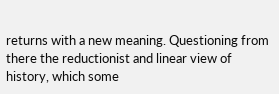returns with a new meaning. Questioning from there the reductionist and linear view of history, which some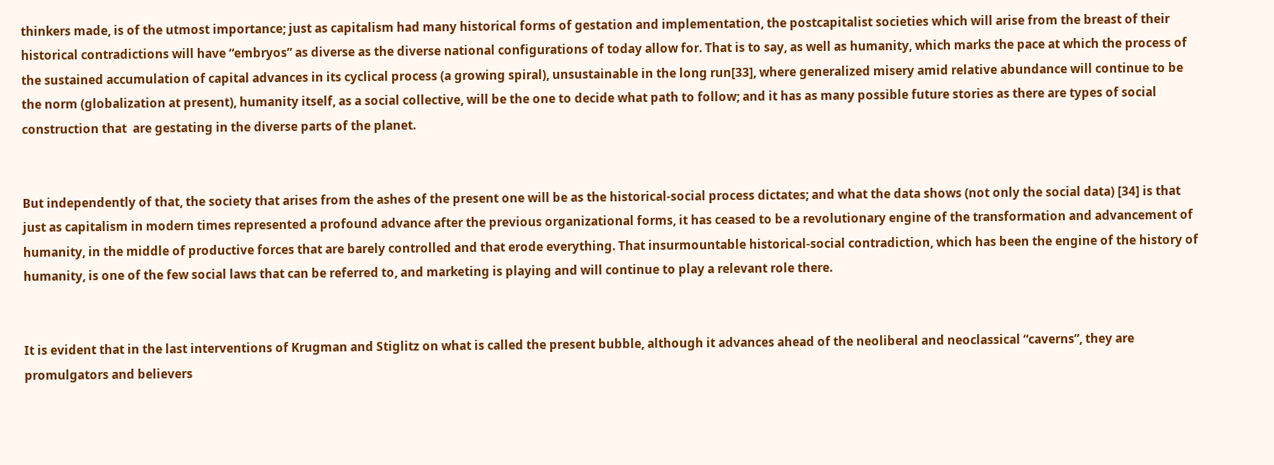thinkers made, is of the utmost importance; just as capitalism had many historical forms of gestation and implementation, the postcapitalist societies which will arise from the breast of their historical contradictions will have “embryos” as diverse as the diverse national configurations of today allow for. That is to say, as well as humanity, which marks the pace at which the process of the sustained accumulation of capital advances in its cyclical process (a growing spiral), unsustainable in the long run[33], where generalized misery amid relative abundance will continue to be the norm (globalization at present), humanity itself, as a social collective, will be the one to decide what path to follow; and it has as many possible future stories as there are types of social construction that  are gestating in the diverse parts of the planet.


But independently of that, the society that arises from the ashes of the present one will be as the historical-social process dictates; and what the data shows (not only the social data) [34] is that just as capitalism in modern times represented a profound advance after the previous organizational forms, it has ceased to be a revolutionary engine of the transformation and advancement of humanity, in the middle of productive forces that are barely controlled and that erode everything. That insurmountable historical-social contradiction, which has been the engine of the history of humanity, is one of the few social laws that can be referred to, and marketing is playing and will continue to play a relevant role there.


It is evident that in the last interventions of Krugman and Stiglitz on what is called the present bubble, although it advances ahead of the neoliberal and neoclassical “caverns”, they are promulgators and believers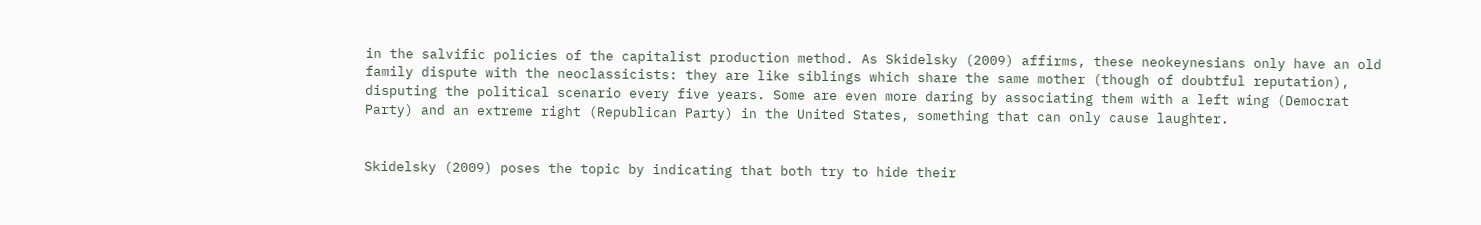in the salvific policies of the capitalist production method. As Skidelsky (2009) affirms, these neokeynesians only have an old family dispute with the neoclassicists: they are like siblings which share the same mother (though of doubtful reputation), disputing the political scenario every five years. Some are even more daring by associating them with a left wing (Democrat Party) and an extreme right (Republican Party) in the United States, something that can only cause laughter.


Skidelsky (2009) poses the topic by indicating that both try to hide their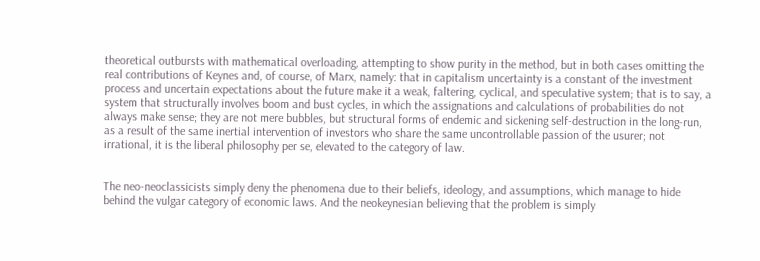theoretical outbursts with mathematical overloading, attempting to show purity in the method, but in both cases omitting the real contributions of Keynes and, of course, of Marx, namely: that in capitalism uncertainty is a constant of the investment process and uncertain expectations about the future make it a weak, faltering, cyclical, and speculative system; that is to say, a system that structurally involves boom and bust cycles, in which the assignations and calculations of probabilities do not always make sense; they are not mere bubbles, but structural forms of endemic and sickening self-destruction in the long-run, as a result of the same inertial intervention of investors who share the same uncontrollable passion of the usurer; not irrational, it is the liberal philosophy per se, elevated to the category of law.


The neo-neoclassicists simply deny the phenomena due to their beliefs, ideology, and assumptions, which manage to hide behind the vulgar category of economic laws. And the neokeynesian believing that the problem is simply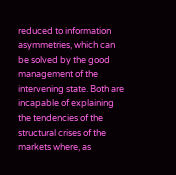reduced to information asymmetries, which can be solved by the good management of the intervening state. Both are incapable of explaining the tendencies of the structural crises of the markets where, as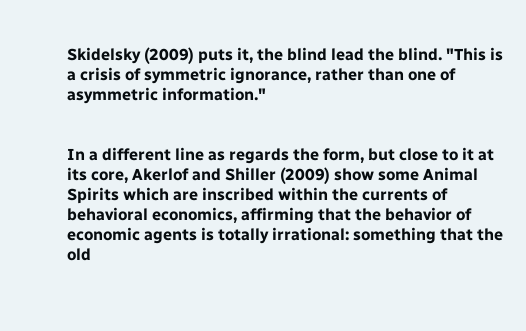Skidelsky (2009) puts it, the blind lead the blind. "This is a crisis of symmetric ignorance, rather than one of asymmetric information."


In a different line as regards the form, but close to it at its core, Akerlof and Shiller (2009) show some Animal Spirits which are inscribed within the currents of behavioral economics, affirming that the behavior of economic agents is totally irrational: something that the old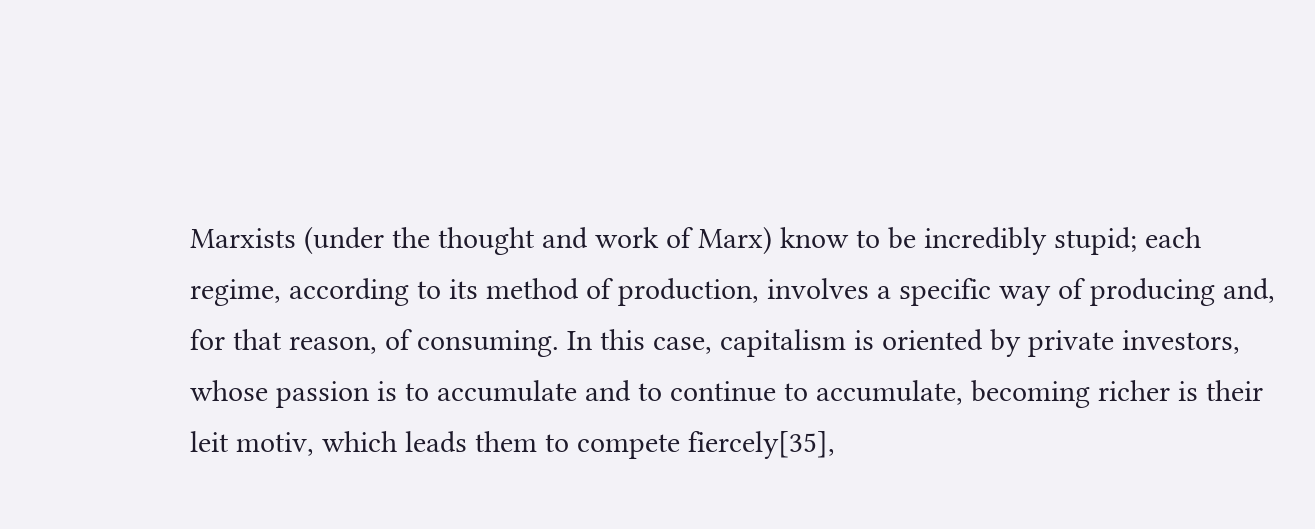Marxists (under the thought and work of Marx) know to be incredibly stupid; each regime, according to its method of production, involves a specific way of producing and, for that reason, of consuming. In this case, capitalism is oriented by private investors, whose passion is to accumulate and to continue to accumulate, becoming richer is their leit motiv, which leads them to compete fiercely[35],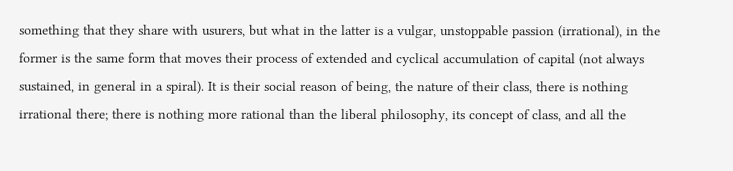something that they share with usurers, but what in the latter is a vulgar, unstoppable passion (irrational), in the former is the same form that moves their process of extended and cyclical accumulation of capital (not always sustained, in general in a spiral). It is their social reason of being, the nature of their class, there is nothing irrational there; there is nothing more rational than the liberal philosophy, its concept of class, and all the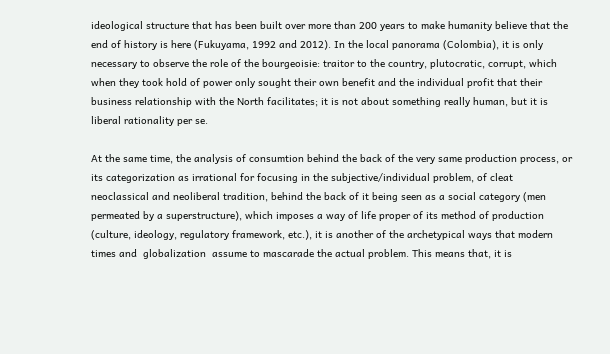ideological structure that has been built over more than 200 years to make humanity believe that the end of history is here (Fukuyama, 1992 and 2012). In the local panorama (Colombia), it is only necessary to observe the role of the bourgeoisie: traitor to the country, plutocratic, corrupt, which when they took hold of power only sought their own benefit and the individual profit that their business relationship with the North facilitates; it is not about something really human, but it is liberal rationality per se.

At the same time, the analysis of consumtion behind the back of the very same production process, or its categorization as irrational for focusing in the subjective/individual problem, of cleat neoclassical and neoliberal tradition, behind the back of it being seen as a social category (men permeated by a superstructure), which imposes a way of life proper of its method of production (culture, ideology, regulatory framework, etc.), it is another of the archetypical ways that modern times and  globalization  assume to mascarade the actual problem. This means that, it is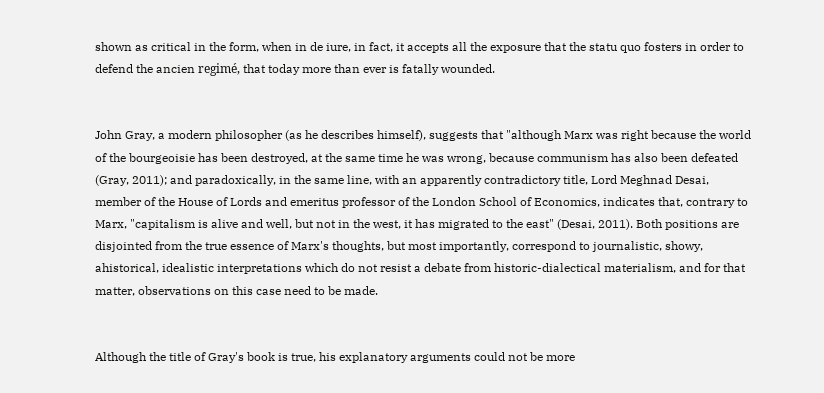shown as critical in the form, when in de iure, in fact, it accepts all the exposure that the statu quo fosters in order to defend the ancien regimé, that today more than ever is fatally wounded.


John Gray, a modern philosopher (as he describes himself), suggests that "although Marx was right because the world of the bourgeoisie has been destroyed, at the same time he was wrong, because communism has also been defeated (Gray, 2011); and paradoxically, in the same line, with an apparently contradictory title, Lord Meghnad Desai, member of the House of Lords and emeritus professor of the London School of Economics, indicates that, contrary to Marx, "capitalism is alive and well, but not in the west, it has migrated to the east" (Desai, 2011). Both positions are disjointed from the true essence of Marx's thoughts, but most importantly, correspond to journalistic, showy, ahistorical, idealistic interpretations which do not resist a debate from historic-dialectical materialism, and for that matter, observations on this case need to be made.


Although the title of Gray's book is true, his explanatory arguments could not be more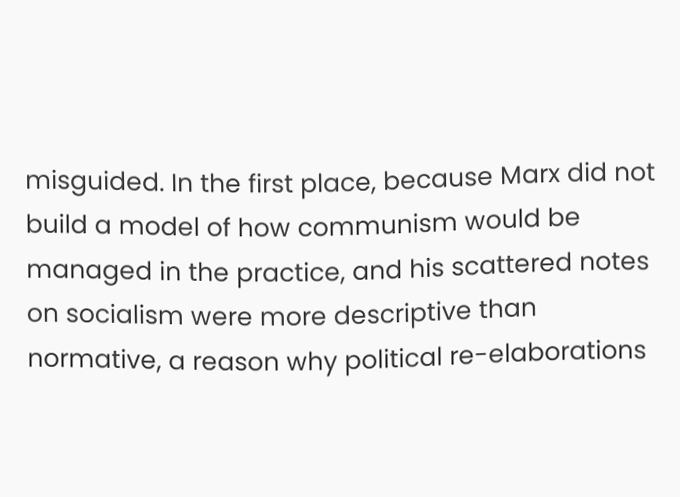misguided. In the first place, because Marx did not build a model of how communism would be managed in the practice, and his scattered notes on socialism were more descriptive than normative, a reason why political re-elaborations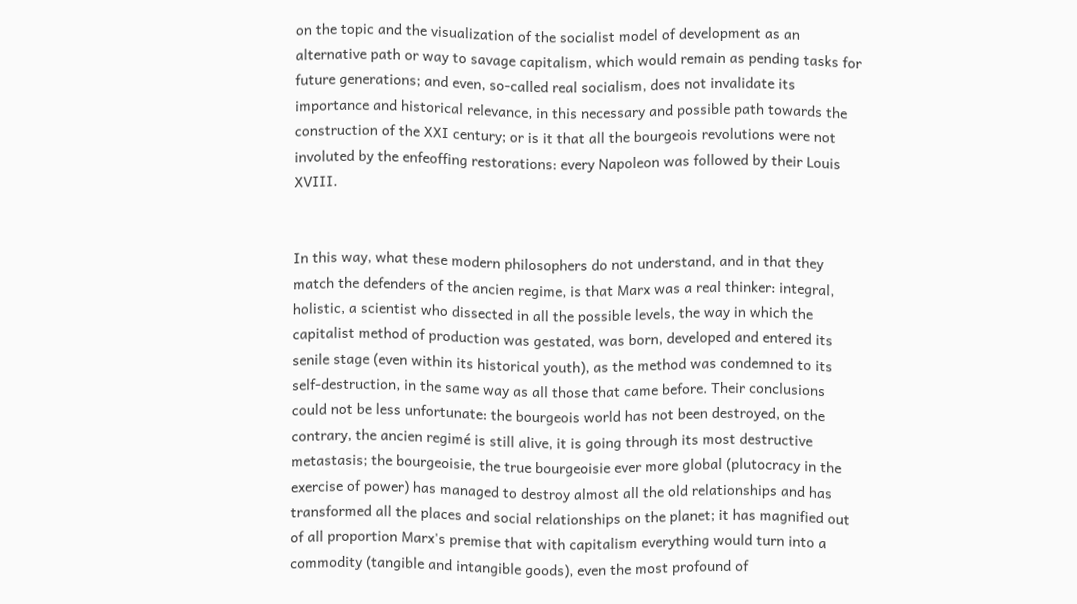on the topic and the visualization of the socialist model of development as an alternative path or way to savage capitalism, which would remain as pending tasks for future generations; and even, so-called real socialism, does not invalidate its importance and historical relevance, in this necessary and possible path towards the construction of the XXI century; or is it that all the bourgeois revolutions were not involuted by the enfeoffing restorations: every Napoleon was followed by their Louis XVIII.


In this way, what these modern philosophers do not understand, and in that they match the defenders of the ancien regime, is that Marx was a real thinker: integral, holistic, a scientist who dissected in all the possible levels, the way in which the capitalist method of production was gestated, was born, developed and entered its senile stage (even within its historical youth), as the method was condemned to its self-destruction, in the same way as all those that came before. Their conclusions could not be less unfortunate: the bourgeois world has not been destroyed, on the contrary, the ancien regimé is still alive, it is going through its most destructive metastasis; the bourgeoisie, the true bourgeoisie ever more global (plutocracy in the exercise of power) has managed to destroy almost all the old relationships and has transformed all the places and social relationships on the planet; it has magnified out of all proportion Marx's premise that with capitalism everything would turn into a commodity (tangible and intangible goods), even the most profound of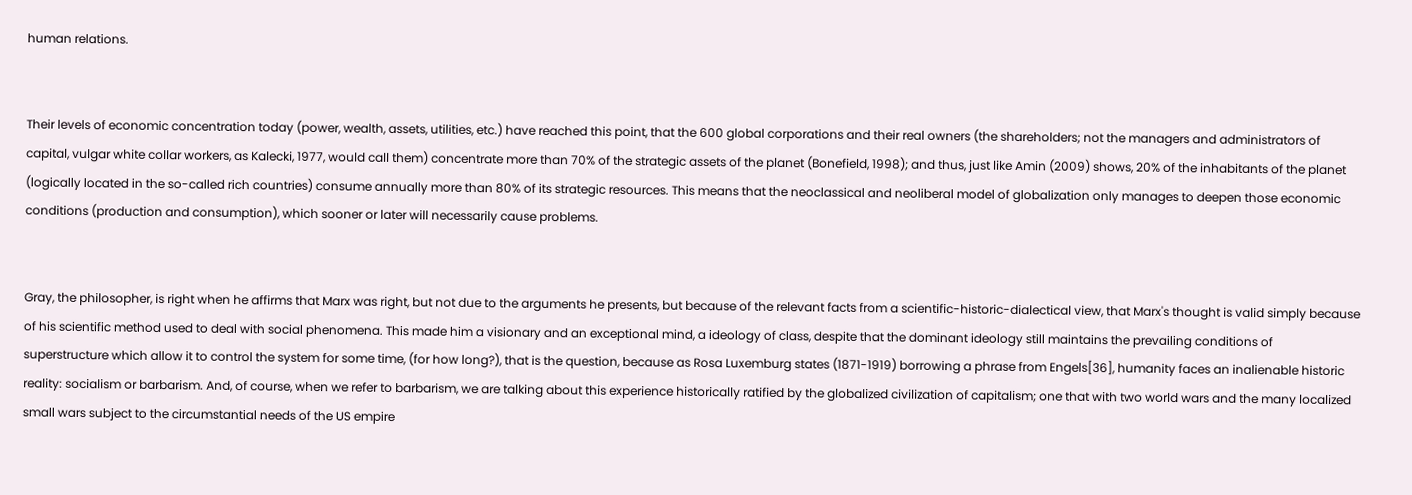human relations.


Their levels of economic concentration today (power, wealth, assets, utilities, etc.) have reached this point, that the 600 global corporations and their real owners (the shareholders; not the managers and administrators of capital, vulgar white collar workers, as Kalecki, 1977, would call them) concentrate more than 70% of the strategic assets of the planet (Bonefield, 1998); and thus, just like Amin (2009) shows, 20% of the inhabitants of the planet (logically located in the so-called rich countries) consume annually more than 80% of its strategic resources. This means that the neoclassical and neoliberal model of globalization only manages to deepen those economic conditions (production and consumption), which sooner or later will necessarily cause problems.


Gray, the philosopher, is right when he affirms that Marx was right, but not due to the arguments he presents, but because of the relevant facts from a scientific-historic-dialectical view, that Marx's thought is valid simply because of his scientific method used to deal with social phenomena. This made him a visionary and an exceptional mind, a ideology of class, despite that the dominant ideology still maintains the prevailing conditions of superstructure which allow it to control the system for some time, (for how long?), that is the question, because as Rosa Luxemburg states (1871-1919) borrowing a phrase from Engels[36], humanity faces an inalienable historic reality: socialism or barbarism. And, of course, when we refer to barbarism, we are talking about this experience historically ratified by the globalized civilization of capitalism; one that with two world wars and the many localized small wars subject to the circumstantial needs of the US empire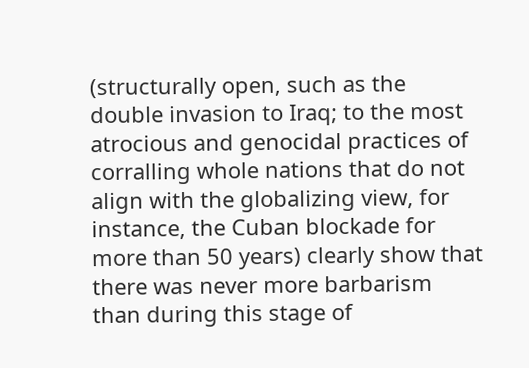(structurally open, such as the double invasion to Iraq; to the most atrocious and genocidal practices of corralling whole nations that do not align with the globalizing view, for instance, the Cuban blockade for more than 50 years) clearly show that there was never more barbarism than during this stage of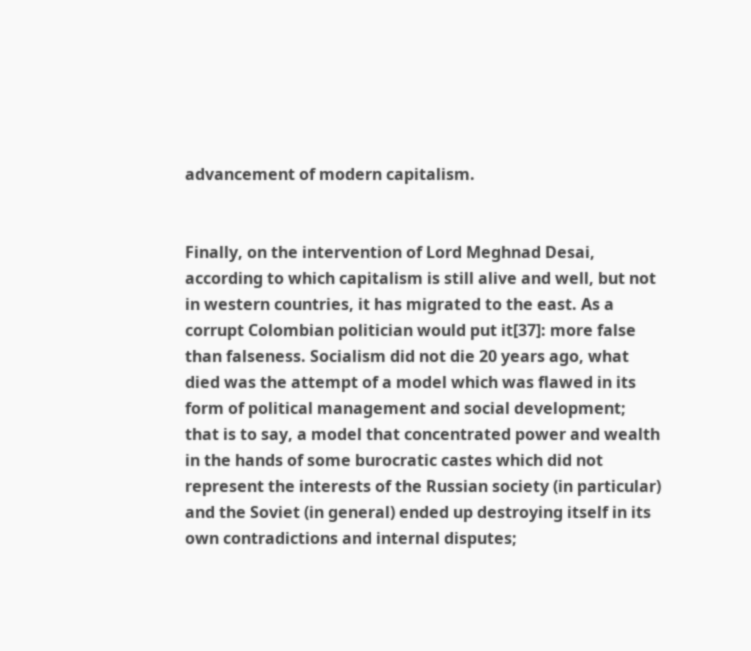advancement of modern capitalism.


Finally, on the intervention of Lord Meghnad Desai, according to which capitalism is still alive and well, but not in western countries, it has migrated to the east. As a corrupt Colombian politician would put it[37]: more false than falseness. Socialism did not die 20 years ago, what died was the attempt of a model which was flawed in its form of political management and social development; that is to say, a model that concentrated power and wealth in the hands of some burocratic castes which did not represent the interests of the Russian society (in particular) and the Soviet (in general) ended up destroying itself in its own contradictions and internal disputes;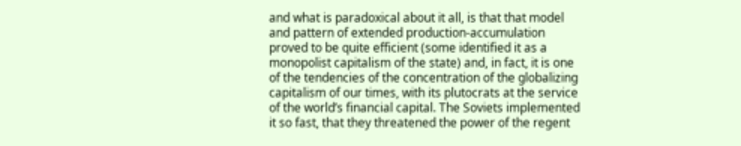and what is paradoxical about it all, is that that model and pattern of extended production-accumulation proved to be quite efficient (some identified it as a monopolist capitalism of the state) and, in fact, it is one of the tendencies of the concentration of the globalizing capitalism of our times, with its plutocrats at the service of the world’s financial capital. The Soviets implemented it so fast, that they threatened the power of the regent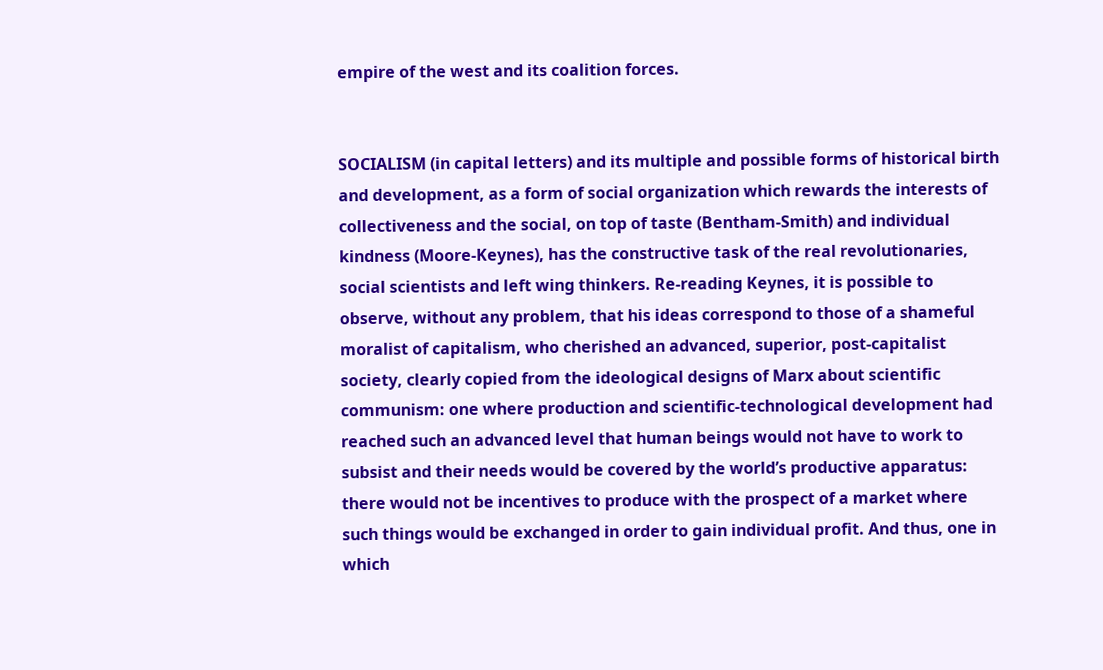empire of the west and its coalition forces.


SOCIALISM (in capital letters) and its multiple and possible forms of historical birth and development, as a form of social organization which rewards the interests of collectiveness and the social, on top of taste (Bentham-Smith) and individual kindness (Moore-Keynes), has the constructive task of the real revolutionaries, social scientists and left wing thinkers. Re-reading Keynes, it is possible to observe, without any problem, that his ideas correspond to those of a shameful moralist of capitalism, who cherished an advanced, superior, post-capitalist society, clearly copied from the ideological designs of Marx about scientific communism: one where production and scientific-technological development had reached such an advanced level that human beings would not have to work to subsist and their needs would be covered by the world’s productive apparatus: there would not be incentives to produce with the prospect of a market where such things would be exchanged in order to gain individual profit. And thus, one in which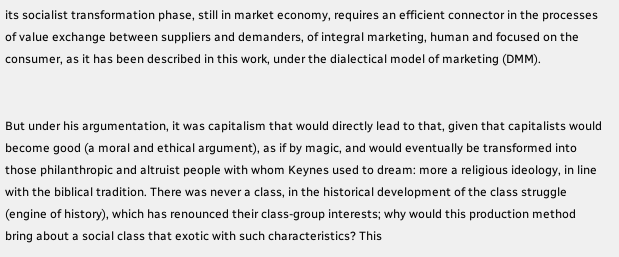its socialist transformation phase, still in market economy, requires an efficient connector in the processes of value exchange between suppliers and demanders, of integral marketing, human and focused on the consumer, as it has been described in this work, under the dialectical model of marketing (DMM).


But under his argumentation, it was capitalism that would directly lead to that, given that capitalists would become good (a moral and ethical argument), as if by magic, and would eventually be transformed into those philanthropic and altruist people with whom Keynes used to dream: more a religious ideology, in line with the biblical tradition. There was never a class, in the historical development of the class struggle (engine of history), which has renounced their class-group interests; why would this production method bring about a social class that exotic with such characteristics? This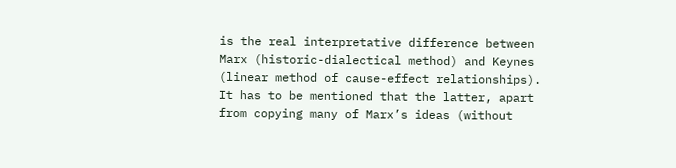is the real interpretative difference between Marx (historic-dialectical method) and Keynes (linear method of cause-effect relationships). It has to be mentioned that the latter, apart from copying many of Marx’s ideas (without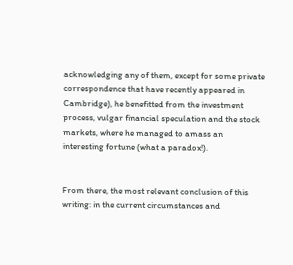acknowledging any of them, except for some private correspondence that have recently appeared in Cambridge), he benefitted from the investment process, vulgar financial speculation and the stock markets, where he managed to amass an interesting fortune (what a paradox!).


From there, the most relevant conclusion of this writing: in the current circumstances and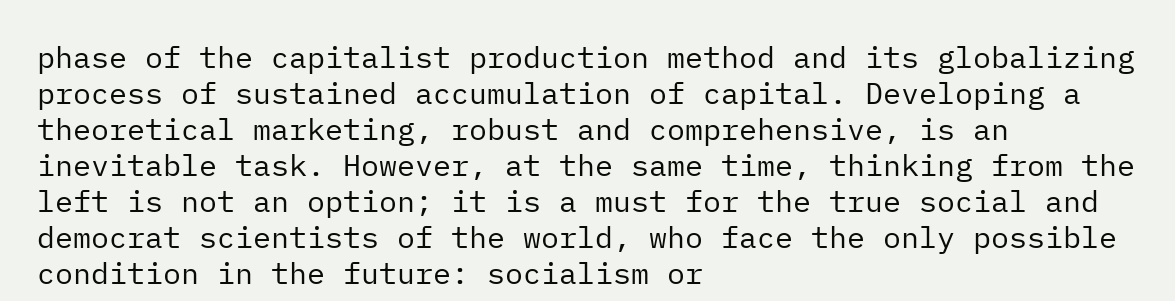phase of the capitalist production method and its globalizing process of sustained accumulation of capital. Developing a theoretical marketing, robust and comprehensive, is an inevitable task. However, at the same time, thinking from the left is not an option; it is a must for the true social and democrat scientists of the world, who face the only possible condition in the future: socialism or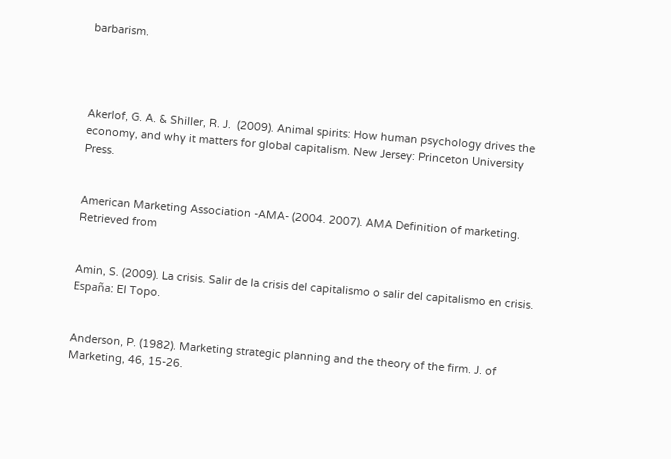barbarism.




Akerlof, G. A. & Shiller, R. J.  (2009). Animal spirits: How human psychology drives the economy, and why it matters for global capitalism. New Jersey: Princeton University Press.


American Marketing Association -AMA- (2004. 2007). AMA Definition of marketing. Retrieved from


Amin, S. (2009). La crisis. Salir de la crisis del capitalismo o salir del capitalismo en crisis. España: El Topo.


Anderson, P. (1982). Marketing strategic planning and the theory of the firm. J. of Marketing, 46, 15-26.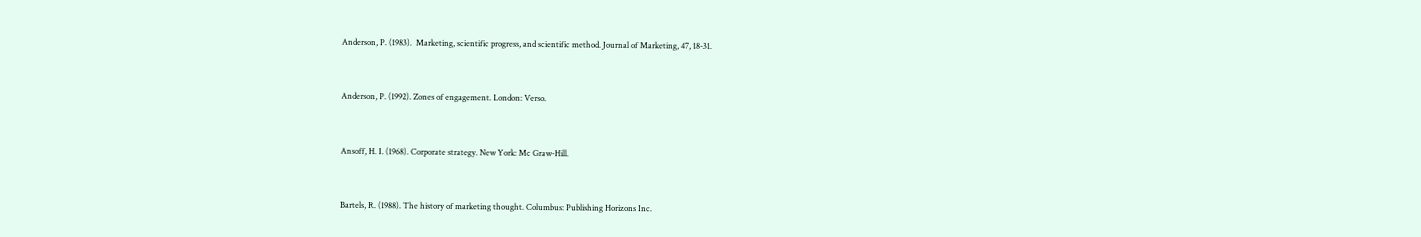Anderson, P. (1983).  Marketing, scientific progress, and scientific method. Journal of Marketing, 47, 18-31.


Anderson, P. (1992). Zones of engagement. London: Verso.


Ansoff, H. I. (1968). Corporate strategy. New York: Mc Graw-Hill.


Bartels, R. (1988). The history of marketing thought. Columbus: Publishing Horizons Inc.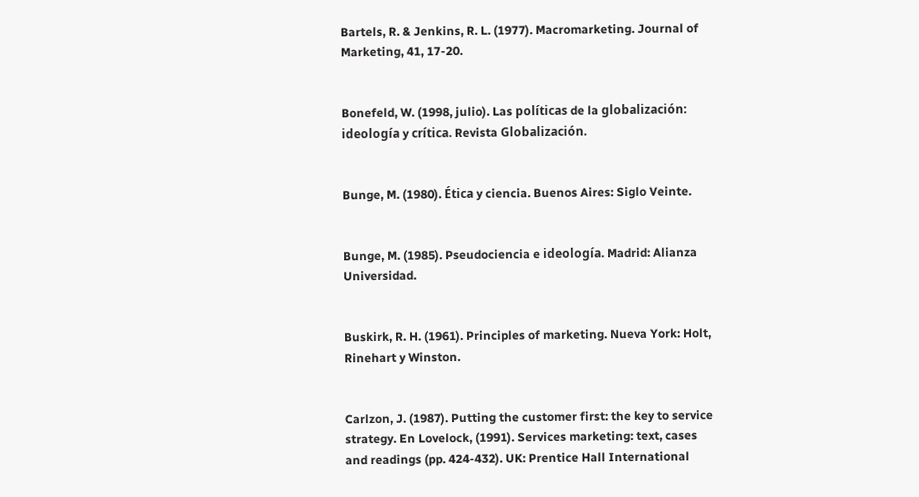Bartels, R. & Jenkins, R. L. (1977). Macromarketing. Journal of Marketing, 41, 17-20.


Bonefeld, W. (1998, julio). Las políticas de la globalización: ideología y crítica. Revista Globalización.


Bunge, M. (1980). Ética y ciencia. Buenos Aires: Siglo Veinte.


Bunge, M. (1985). Pseudociencia e ideología. Madrid: Alianza Universidad.


Buskirk, R. H. (1961). Principles of marketing. Nueva York: Holt, Rinehart y Winston.


Carlzon, J. (1987). Putting the customer first: the key to service strategy. En Lovelock, (1991). Services marketing: text, cases and readings (pp. 424-432). UK: Prentice Hall International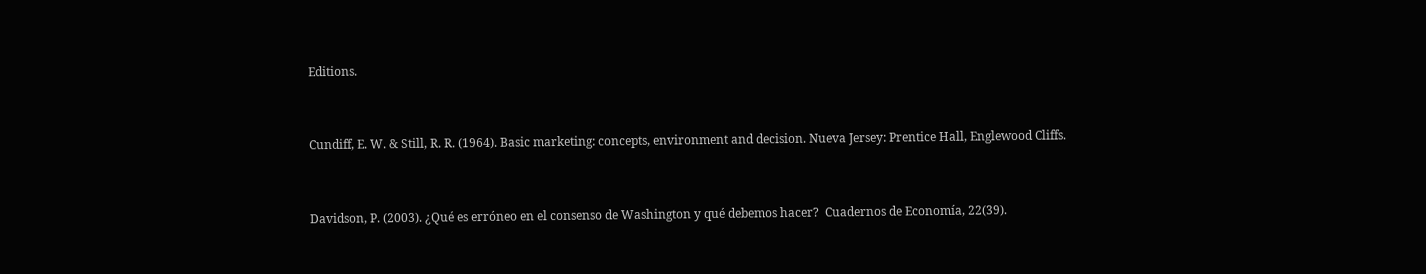Editions.


Cundiff, E. W. & Still, R. R. (1964). Basic marketing: concepts, environment and decision. Nueva Jersey: Prentice Hall, Englewood Cliffs.


Davidson, P. (2003). ¿Qué es erróneo en el consenso de Washington y qué debemos hacer?  Cuadernos de Economía, 22(39).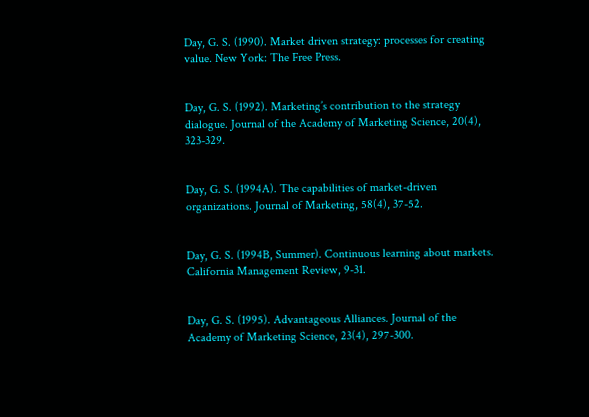Day, G. S. (1990). Market driven strategy: processes for creating value. New York: The Free Press.


Day, G. S. (1992). Marketing’s contribution to the strategy dialogue. Journal of the Academy of Marketing Science, 20(4), 323-329.


Day, G. S. (1994A). The capabilities of market-driven organizations. Journal of Marketing, 58(4), 37-52.


Day, G. S. (1994B, Summer). Continuous learning about markets. California Management Review, 9-31.


Day, G. S. (1995). Advantageous Alliances. Journal of the Academy of Marketing Science, 23(4), 297-300.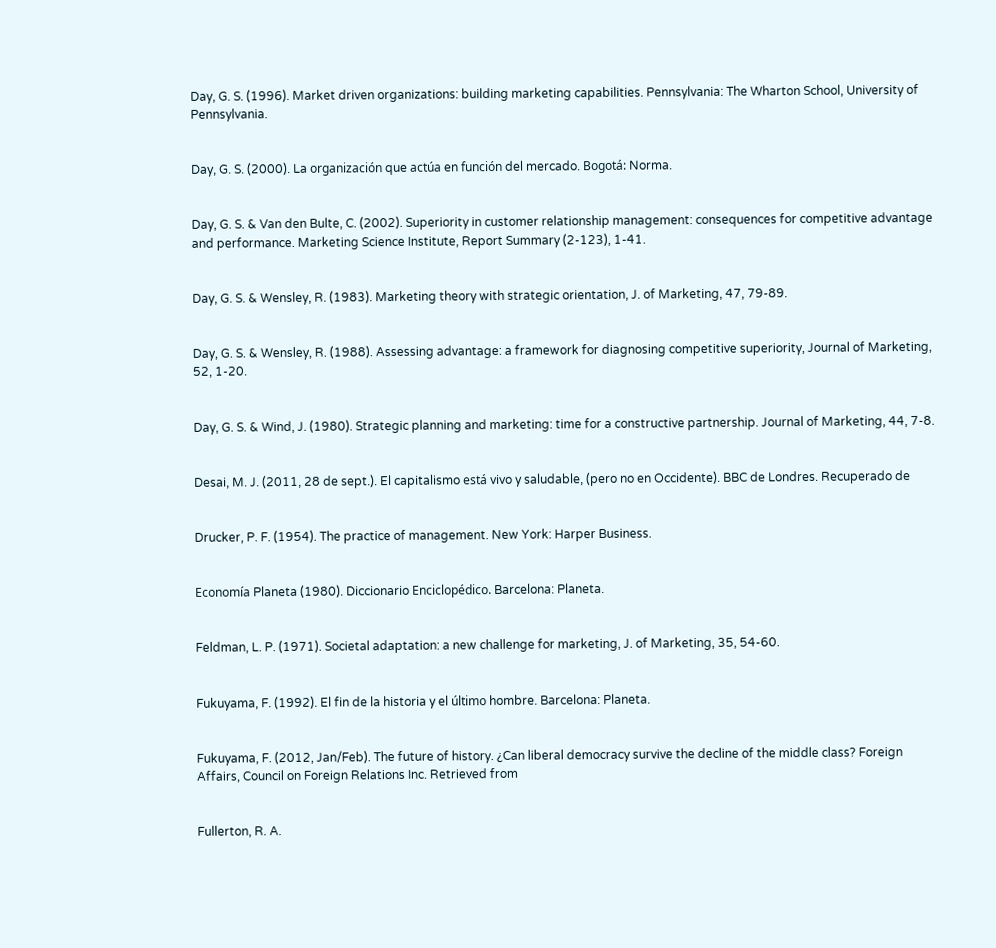Day, G. S. (1996). Market driven organizations: building marketing capabilities. Pennsylvania: The Wharton School, University of Pennsylvania.


Day, G. S. (2000). La organización que actúa en función del mercado. Bogotá: Norma.


Day, G. S. & Van den Bulte, C. (2002). Superiority in customer relationship management: consequences for competitive advantage and performance. Marketing Science Institute, Report Summary (2-123), 1-41.


Day, G. S. & Wensley, R. (1983). Marketing theory with strategic orientation, J. of Marketing, 47, 79-89.


Day, G. S. & Wensley, R. (1988). Assessing advantage: a framework for diagnosing competitive superiority, Journal of Marketing, 52, 1-20.


Day, G. S. & Wind, J. (1980). Strategic planning and marketing: time for a constructive partnership. Journal of Marketing, 44, 7-8.


Desai, M. J. (2011, 28 de sept.). El capitalismo está vivo y saludable, (pero no en Occidente). BBC de Londres. Recuperado de


Drucker, P. F. (1954). The practice of management. New York: Harper Business.


Economía Planeta (1980). Diccionario Enciclopédico. Barcelona: Planeta.


Feldman, L. P. (1971). Societal adaptation: a new challenge for marketing, J. of Marketing, 35, 54-60.


Fukuyama, F. (1992). El fin de la historia y el último hombre. Barcelona: Planeta.


Fukuyama, F. (2012, Jan/Feb). The future of history. ¿Can liberal democracy survive the decline of the middle class? Foreign Affairs, Council on Foreign Relations Inc. Retrieved from


Fullerton, R. A.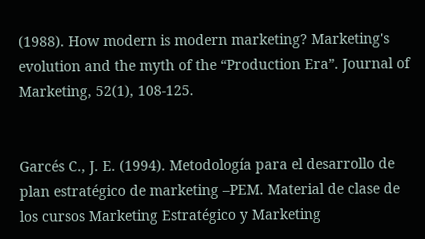(1988). How modern is modern marketing? Marketing's evolution and the myth of the “Production Era”. Journal of Marketing, 52(1), 108-125.


Garcés C., J. E. (1994). Metodología para el desarrollo de plan estratégico de marketing –PEM. Material de clase de los cursos Marketing Estratégico y Marketing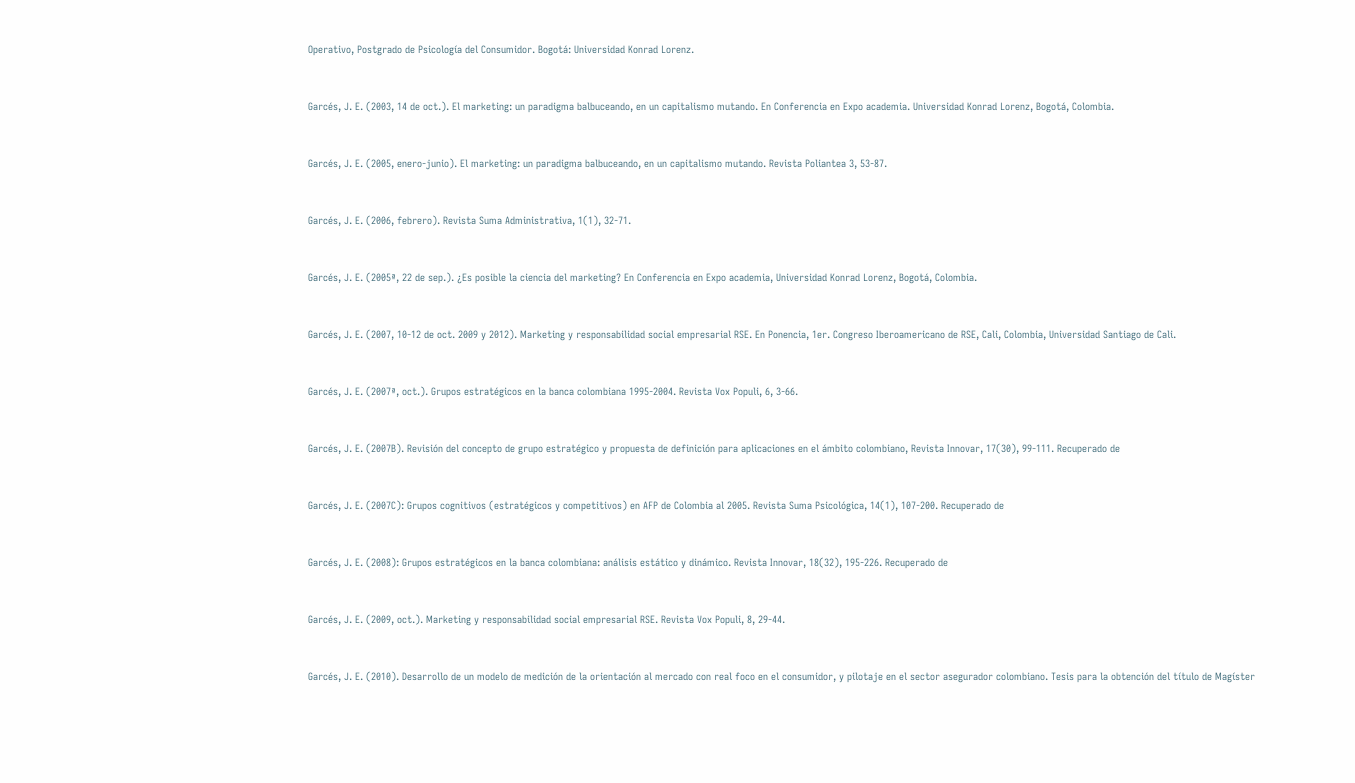Operativo, Postgrado de Psicología del Consumidor. Bogotá: Universidad Konrad Lorenz.


Garcés, J. E. (2003, 14 de oct.). El marketing: un paradigma balbuceando, en un capitalismo mutando. En Conferencia en Expo academia. Universidad Konrad Lorenz, Bogotá, Colombia.


Garcés, J. E. (2005, enero-junio). El marketing: un paradigma balbuceando, en un capitalismo mutando. Revista Poliantea 3, 53-87.


Garcés, J. E. (2006, febrero). Revista Suma Administrativa, 1(1), 32-71.


Garcés, J. E. (2005ª, 22 de sep.). ¿Es posible la ciencia del marketing? En Conferencia en Expo academia, Universidad Konrad Lorenz, Bogotá, Colombia.


Garcés, J. E. (2007, 10-12 de oct. 2009 y 2012). Marketing y responsabilidad social empresarial RSE. En Ponencia, 1er. Congreso Iberoamericano de RSE, Cali, Colombia, Universidad Santiago de Cali.


Garcés, J. E. (2007ª, oct.). Grupos estratégicos en la banca colombiana 1995-2004. Revista Vox Populi, 6, 3-66.


Garcés, J. E. (2007B). Revisión del concepto de grupo estratégico y propuesta de definición para aplicaciones en el ámbito colombiano, Revista Innovar, 17(30), 99-111. Recuperado de


Garcés, J. E. (2007C): Grupos cognitivos (estratégicos y competitivos) en AFP de Colombia al 2005. Revista Suma Psicológica, 14(1), 107-200. Recuperado de


Garcés, J. E. (2008): Grupos estratégicos en la banca colombiana: análisis estático y dinámico. Revista Innovar, 18(32), 195-226. Recuperado de


Garcés, J. E. (2009, oct.). Marketing y responsabilidad social empresarial RSE. Revista Vox Populi, 8, 29-44.


Garcés, J. E. (2010). Desarrollo de un modelo de medición de la orientación al mercado con real foco en el consumidor, y pilotaje en el sector asegurador colombiano. Tesis para la obtención del título de Magíster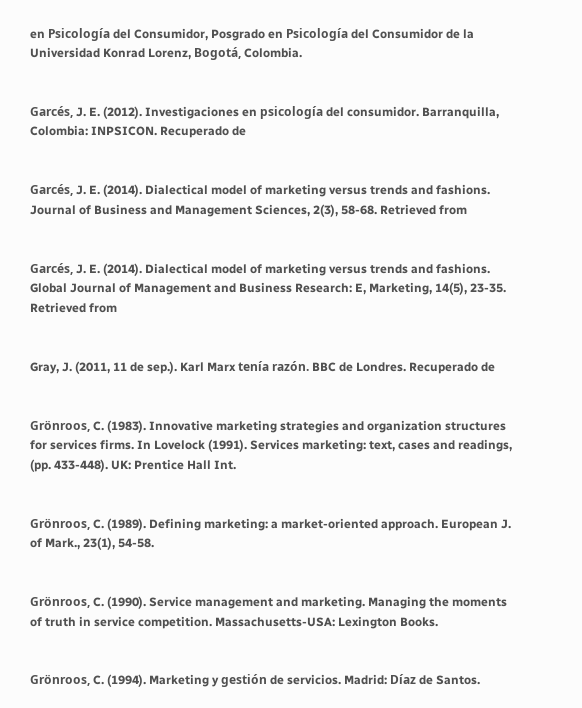en Psicología del Consumidor, Posgrado en Psicología del Consumidor de la Universidad Konrad Lorenz, Bogotá, Colombia.


Garcés, J. E. (2012). Investigaciones en psicología del consumidor. Barranquilla, Colombia: INPSICON. Recuperado de


Garcés, J. E. (2014). Dialectical model of marketing versus trends and fashions. Journal of Business and Management Sciences, 2(3), 58-68. Retrieved from


Garcés, J. E. (2014). Dialectical model of marketing versus trends and fashions. Global Journal of Management and Business Research: E, Marketing, 14(5), 23-35. Retrieved from


Gray, J. (2011, 11 de sep.). Karl Marx tenía razón. BBC de Londres. Recuperado de


Grönroos, C. (1983). Innovative marketing strategies and organization structures for services firms. In Lovelock (1991). Services marketing: text, cases and readings, (pp. 433-448). UK: Prentice Hall Int.


Grönroos, C. (1989). Defining marketing: a market-oriented approach. European J. of Mark., 23(1), 54-58.


Grönroos, C. (1990). Service management and marketing. Managing the moments of truth in service competition. Massachusetts-USA: Lexington Books.


Grönroos, C. (1994). Marketing y gestión de servicios. Madrid: Díaz de Santos.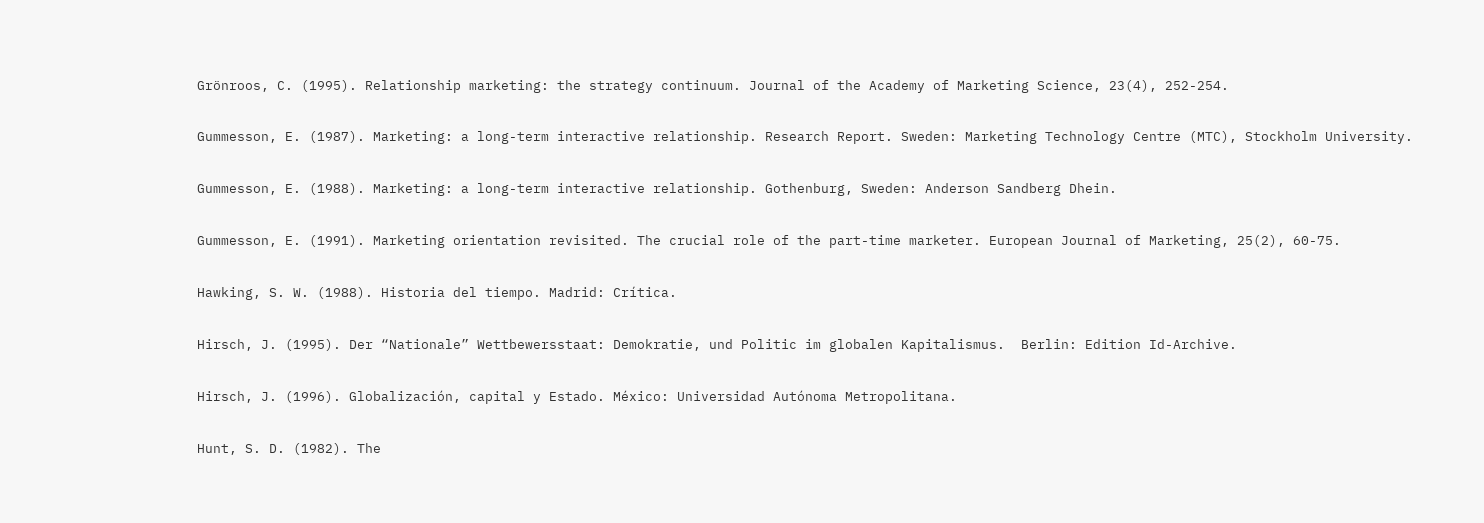Grönroos, C. (1995). Relationship marketing: the strategy continuum. Journal of the Academy of Marketing Science, 23(4), 252-254.


Gummesson, E. (1987). Marketing: a long-term interactive relationship. Research Report. Sweden: Marketing Technology Centre (MTC), Stockholm University.


Gummesson, E. (1988). Marketing: a long-term interactive relationship. Gothenburg, Sweden: Anderson Sandberg Dhein.


Gummesson, E. (1991). Marketing orientation revisited. The crucial role of the part-time marketer. European Journal of Marketing, 25(2), 60-75.


Hawking, S. W. (1988). Historia del tiempo. Madrid: Crítica.


Hirsch, J. (1995). Der “Nationale” Wettbewersstaat: Demokratie, und Politic im globalen Kapitalismus.  Berlin: Edition Id-Archive.


Hirsch, J. (1996). Globalización, capital y Estado. México: Universidad Autónoma Metropolitana.


Hunt, S. D. (1982). The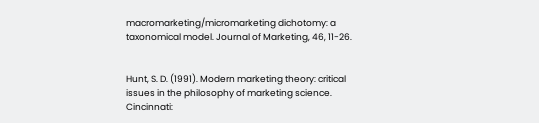macromarketing/micromarketing dichotomy: a taxonomical model. Journal of Marketing, 46, 11-26.


Hunt, S. D. (1991). Modern marketing theory: critical issues in the philosophy of marketing science. Cincinnati: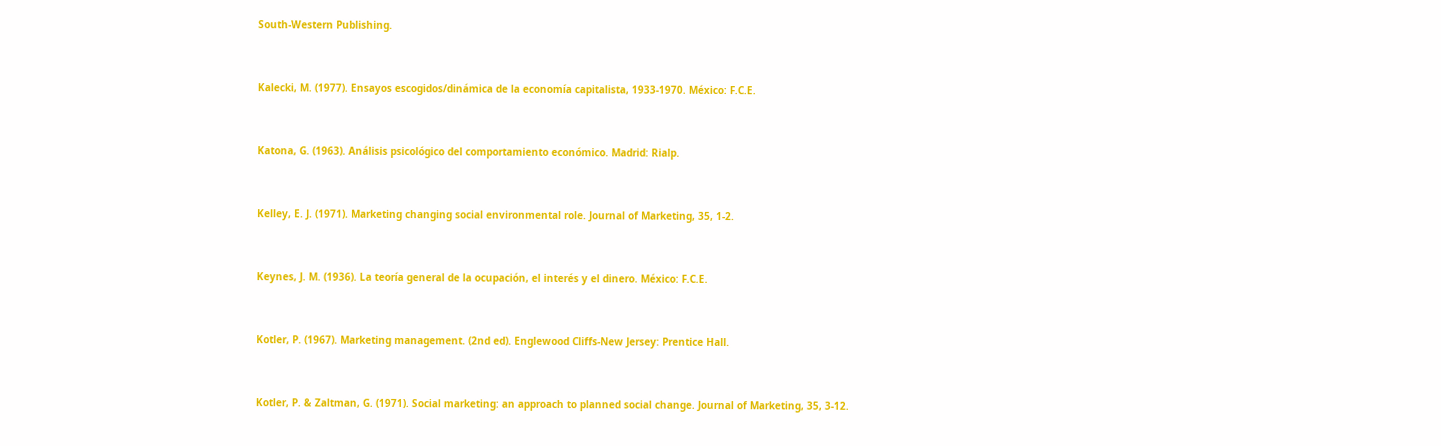South-Western Publishing.


Kalecki, M. (1977). Ensayos escogidos/dinámica de la economía capitalista, 1933-1970. México: F.C.E.


Katona, G. (1963). Análisis psicológico del comportamiento económico. Madrid: Rialp.


Kelley, E. J. (1971). Marketing changing social environmental role. Journal of Marketing, 35, 1-2.


Keynes, J. M. (1936). La teoría general de la ocupación, el interés y el dinero. México: F.C.E.


Kotler, P. (1967). Marketing management. (2nd ed). Englewood Cliffs-New Jersey: Prentice Hall.


Kotler, P. & Zaltman, G. (1971). Social marketing: an approach to planned social change. Journal of Marketing, 35, 3-12.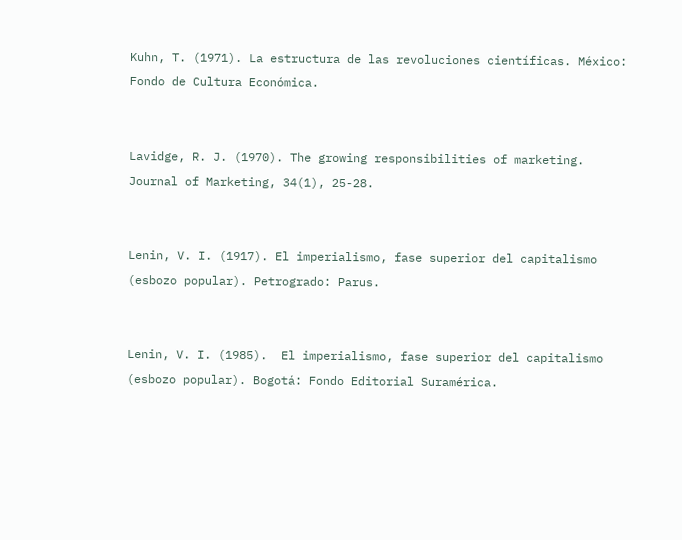Kuhn, T. (1971). La estructura de las revoluciones científicas. México: Fondo de Cultura Económica.


Lavidge, R. J. (1970). The growing responsibilities of marketing. Journal of Marketing, 34(1), 25-28.


Lenin, V. I. (1917). El imperialismo, fase superior del capitalismo (esbozo popular). Petrogrado: Parus.


Lenin, V. I. (1985).  El imperialismo, fase superior del capitalismo (esbozo popular). Bogotá: Fondo Editorial Suramérica.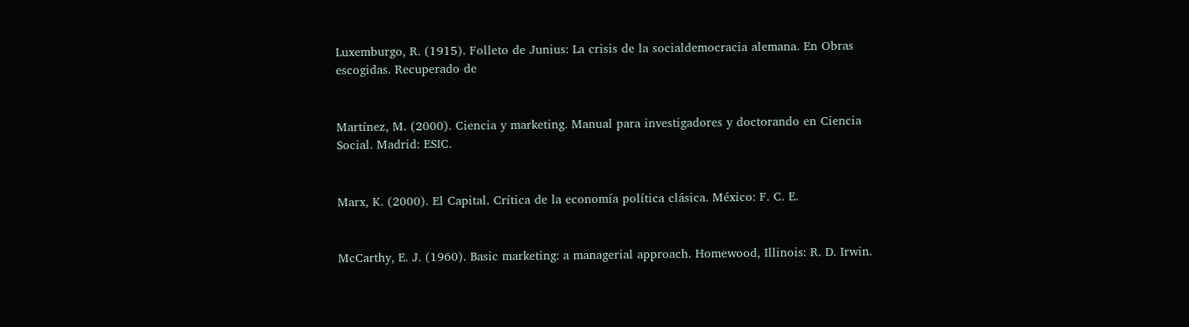Luxemburgo, R. (1915). Folleto de Junius: La crisis de la socialdemocracia alemana. En Obras escogidas. Recuperado de


Martínez, M. (2000). Ciencia y marketing. Manual para investigadores y doctorando en Ciencia Social. Madrid: ESIC.


Marx, K. (2000). El Capital. Crítica de la economía política clásica. México: F. C. E.


McCarthy, E. J. (1960). Basic marketing: a managerial approach. Homewood, Illinois: R. D. Irwin.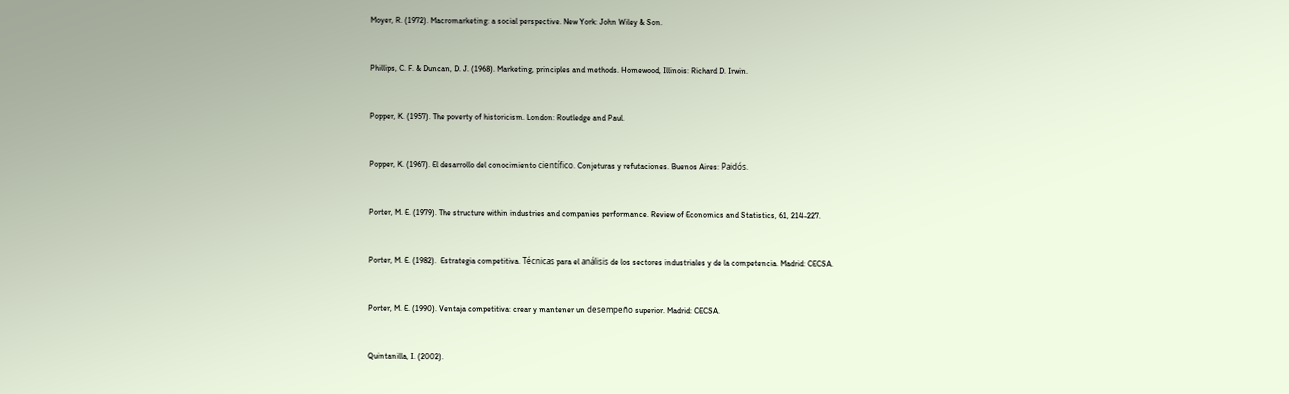Moyer, R. (1972). Macromarketing: a social perspective. New York: John Wiley & Son.


Phillips, C. F. & Duncan, D. J. (1968). Marketing, principles and methods. Homewood, Illinois: Richard D. Irwin.


Popper, K. (1957). The poverty of historicism. London: Routledge and Paul.


Popper, K. (1967). El desarrollo del conocimiento científico. Conjeturas y refutaciones. Buenos Aires: Paidós.


Porter, M. E. (1979). The structure within industries and companies performance. Review of Economics and Statistics, 61, 214-227.


Porter, M. E. (1982).  Estrategia competitiva. Técnicas para el análisis de los sectores industriales y de la competencia. Madrid: CECSA.


Porter, M. E. (1990). Ventaja competitiva: crear y mantener un desempeño superior. Madrid: CECSA.


Quintanilla, I. (2002).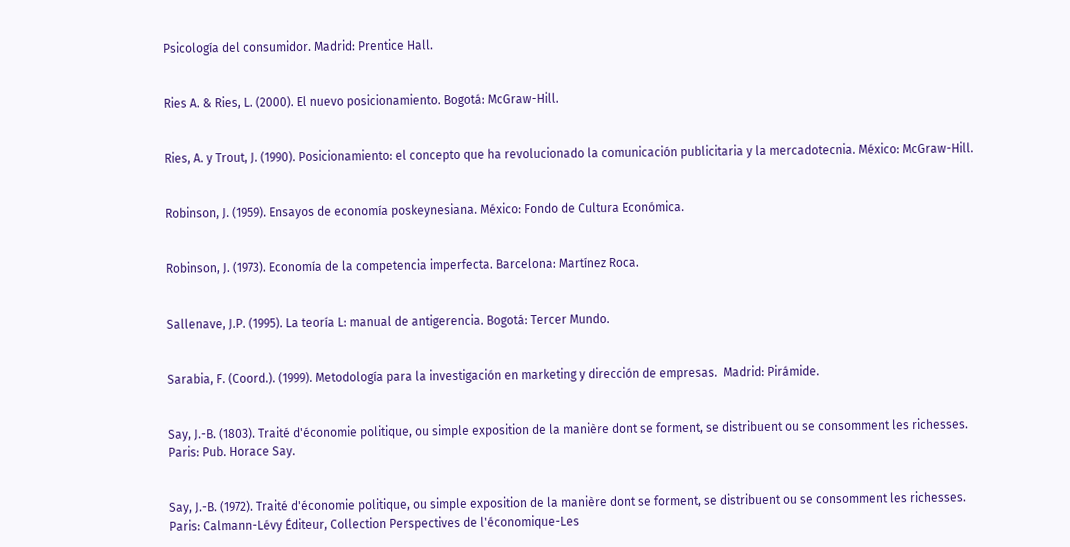Psicología del consumidor. Madrid: Prentice Hall.


Ries A. & Ries, L. (2000). El nuevo posicionamiento. Bogotá: McGraw-Hill.


Ries, A. y Trout, J. (1990). Posicionamiento: el concepto que ha revolucionado la comunicación publicitaria y la mercadotecnia. México: McGraw-Hill.


Robinson, J. (1959). Ensayos de economía poskeynesiana. México: Fondo de Cultura Económica.


Robinson, J. (1973). Economía de la competencia imperfecta. Barcelona: Martínez Roca.


Sallenave, J.P. (1995). La teoría L: manual de antigerencia. Bogotá: Tercer Mundo.


Sarabia, F. (Coord.). (1999). Metodología para la investigación en marketing y dirección de empresas.  Madrid: Pirámide.


Say, J.-B. (1803). Traité d'économie politique, ou simple exposition de la manière dont se forment, se distribuent ou se consomment les richesses. Paris: Pub. Horace Say.


Say, J.-B. (1972). Traité d'économie politique, ou simple exposition de la manière dont se forment, se distribuent ou se consomment les richesses.  Paris: Calmann-Lévy Éditeur, Collection Perspectives de l'économique-Les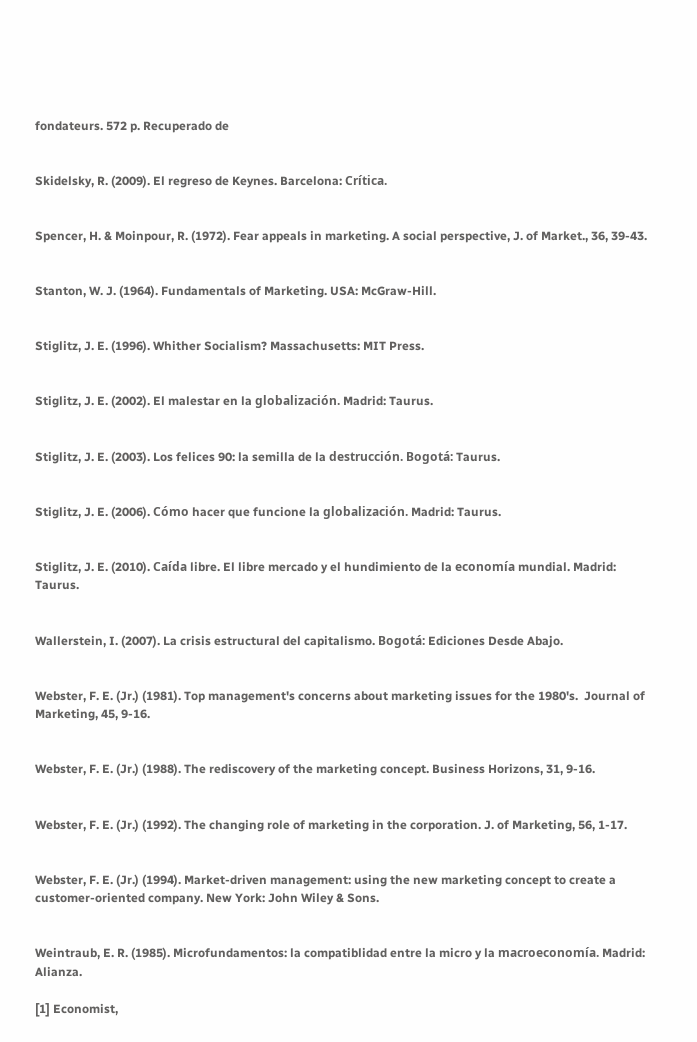fondateurs. 572 p. Recuperado de


Skidelsky, R. (2009). El regreso de Keynes. Barcelona: Crítica.


Spencer, H. & Moinpour, R. (1972). Fear appeals in marketing. A social perspective, J. of Market., 36, 39-43.


Stanton, W. J. (1964). Fundamentals of Marketing. USA: McGraw-Hill.


Stiglitz, J. E. (1996). Whither Socialism? Massachusetts: MIT Press.


Stiglitz, J. E. (2002). El malestar en la globalización. Madrid: Taurus.


Stiglitz, J. E. (2003). Los felices 90: la semilla de la destrucción. Bogotá: Taurus.


Stiglitz, J. E. (2006). Cómo hacer que funcione la globalización. Madrid: Taurus.


Stiglitz, J. E. (2010). Caída libre. El libre mercado y el hundimiento de la economía mundial. Madrid: Taurus.


Wallerstein, I. (2007). La crisis estructural del capitalismo. Bogotá: Ediciones Desde Abajo.


Webster, F. E. (Jr.) (1981). Top management's concerns about marketing issues for the 1980's.  Journal of Marketing, 45, 9-16.


Webster, F. E. (Jr.) (1988). The rediscovery of the marketing concept. Business Horizons, 31, 9-16.


Webster, F. E. (Jr.) (1992). The changing role of marketing in the corporation. J. of Marketing, 56, 1-17.


Webster, F. E. (Jr.) (1994). Market-driven management: using the new marketing concept to create a customer-oriented company. New York: John Wiley & Sons.


Weintraub, E. R. (1985). Microfundamentos: la compatiblidad entre la micro y la macroeconomía. Madrid: Alianza.

[1] Economist,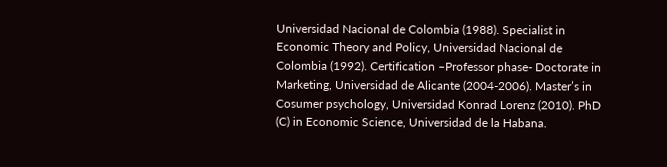Universidad Nacional de Colombia (1988). Specialist in Economic Theory and Policy, Universidad Nacional de Colombia (1992). Certification –Professor phase- Doctorate in Marketing, Universidad de Alicante (2004-2006). Master’s in Cosumer psychology, Universidad Konrad Lorenz (2010). PhD (C) in Economic Science, Universidad de la Habana.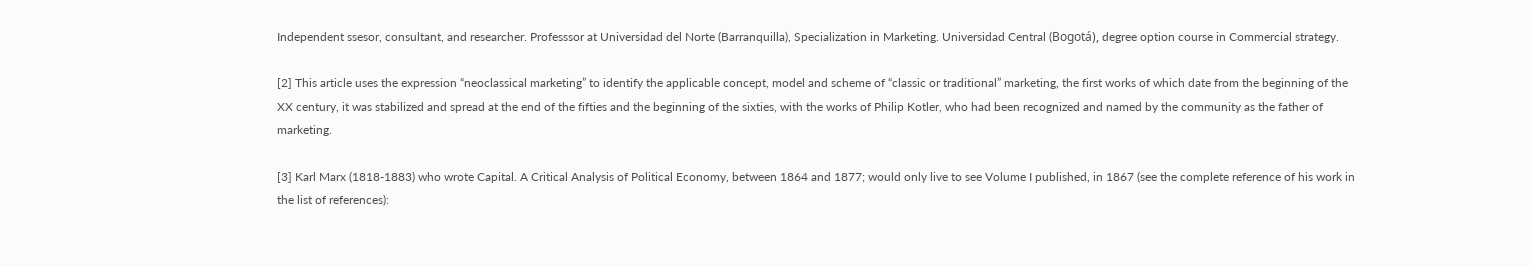Independent ssesor, consultant, and researcher. Professsor at Universidad del Norte (Barranquilla), Specialization in Marketing. Universidad Central (Bogotá), degree option course in Commercial strategy.

[2] This article uses the expression “neoclassical marketing” to identify the applicable concept, model and scheme of “classic or traditional” marketing, the first works of which date from the beginning of the XX century, it was stabilized and spread at the end of the fifties and the beginning of the sixties, with the works of Philip Kotler, who had been recognized and named by the community as the father of marketing.

[3] Karl Marx (1818-1883) who wrote Capital. A Critical Analysis of Political Economy, between 1864 and 1877; would only live to see Volume I published, in 1867 (see the complete reference of his work in the list of references):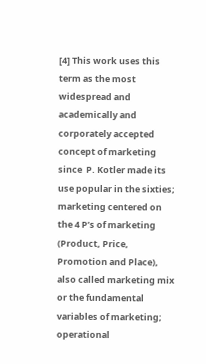[4] This work uses this term as the most widespread and academically and corporately accepted concept of marketing since  P. Kotler made its use popular in the sixties; marketing centered on the 4 P’s of marketing (Product, Price, Promotion and Place), also called marketing mix or the fundamental variables of marketing; operational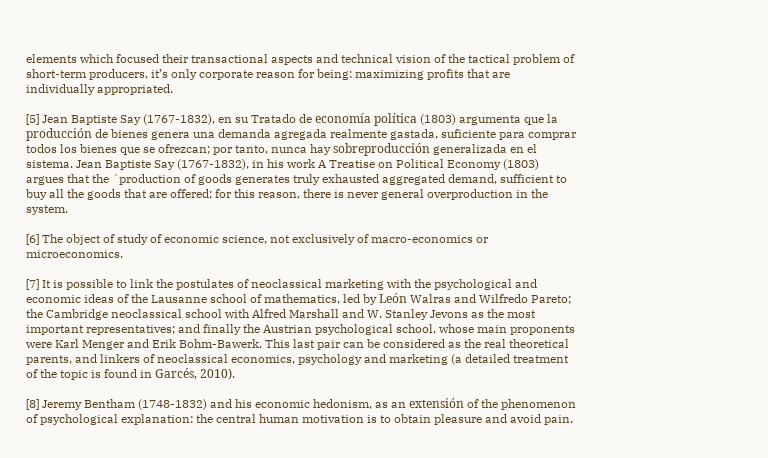elements which focused their transactional aspects and technical vision of the tactical problem of short-term producers, it’s only corporate reason for being: maximizing profits that are individually appropriated.

[5] Jean Baptiste Say (1767-1832), en su Tratado de economía política (1803) argumenta que la producción de bienes genera una demanda agregada realmente gastada, suficiente para comprar todos los bienes que se ofrezcan; por tanto, nunca hay sobreproducción generalizada en el sistema. Jean Baptiste Say (1767-1832), in his work A Treatise on Political Economy (1803) argues that the ´production of goods generates truly exhausted aggregated demand, sufficient to buy all the goods that are offered; for this reason, there is never general overproduction in the system.

[6] The object of study of economic science, not exclusively of macro-economics or microeconomics.

[7] It is possible to link the postulates of neoclassical marketing with the psychological and economic ideas of the Lausanne school of mathematics, led by León Walras and Wilfredo Pareto; the Cambridge neoclassical school with Alfred Marshall and W. Stanley Jevons as the most important representatives; and finally the Austrian psychological school, whose main proponents were Karl Menger and Erik Bohm-Bawerk. This last pair can be considered as the real theoretical parents, and linkers of neoclassical economics, psychology and marketing (a detailed treatment of the topic is found in Garcés, 2010).

[8] Jeremy Bentham (1748-1832) and his economic hedonism, as an extensión of the phenomenon of psychological explanation: the central human motivation is to obtain pleasure and avoid pain.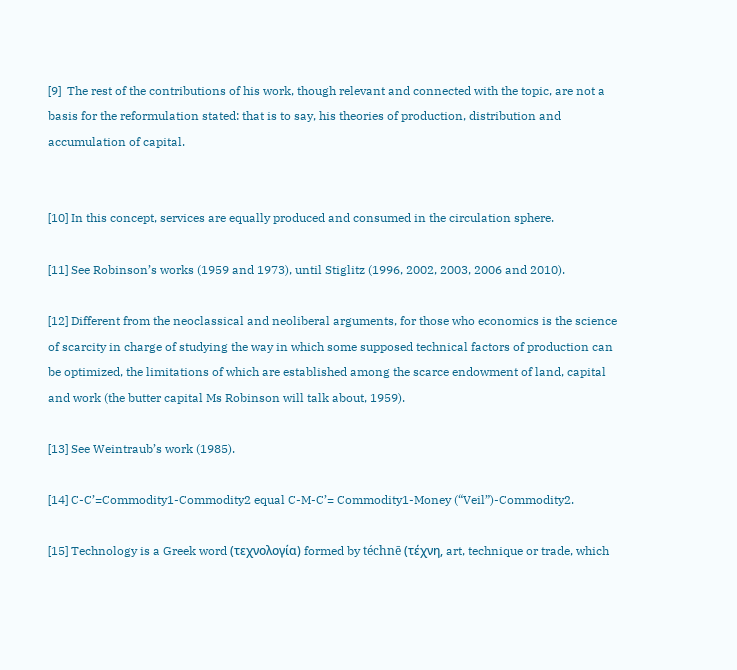[9]  The rest of the contributions of his work, though relevant and connected with the topic, are not a basis for the reformulation stated: that is to say, his theories of production, distribution and accumulation of capital.


[10] In this concept, services are equally produced and consumed in the circulation sphere.

[11] See Robinson’s works (1959 and 1973), until Stiglitz (1996, 2002, 2003, 2006 and 2010).

[12] Different from the neoclassical and neoliberal arguments, for those who economics is the science of scarcity in charge of studying the way in which some supposed technical factors of production can be optimized, the limitations of which are established among the scarce endowment of land, capital and work (the butter capital Ms Robinson will talk about, 1959).

[13] See Weintraub’s work (1985).

[14] C-C’=Commodity1-Commodity2 equal C-M-C’= Commodity1-Money (“Veil”)-Commodity2.

[15] Technology is a Greek word (τεχνολογία) formed by téchnē (τέχνη, art, technique or trade, which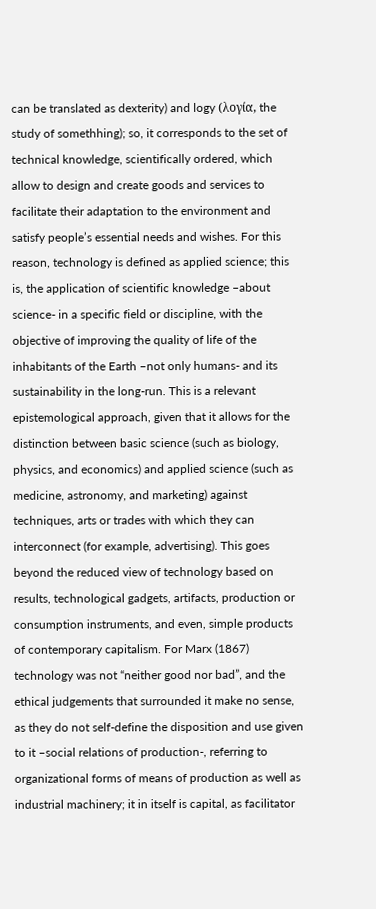can be translated as dexterity) and logy (λογία, the study of somethhing); so, it corresponds to the set of technical knowledge, scientifically ordered, which allow to design and create goods and services to facilitate their adaptation to the environment and satisfy people’s essential needs and wishes. For this reason, technology is defined as applied science; this is, the application of scientific knowledge –about science- in a specific field or discipline, with the objective of improving the quality of life of the inhabitants of the Earth –not only humans- and its sustainability in the long-run. This is a relevant epistemological approach, given that it allows for the distinction between basic science (such as biology, physics, and economics) and applied science (such as medicine, astronomy, and marketing) against techniques, arts or trades with which they can interconnect (for example, advertising). This goes beyond the reduced view of technology based on results, technological gadgets, artifacts, production or consumption instruments, and even, simple products of contemporary capitalism. For Marx (1867) technology was not “neither good nor bad”, and the ethical judgements that surrounded it make no sense, as they do not self-define the disposition and use given to it –social relations of production-, referring to organizational forms of means of production as well as industrial machinery; it in itself is capital, as facilitator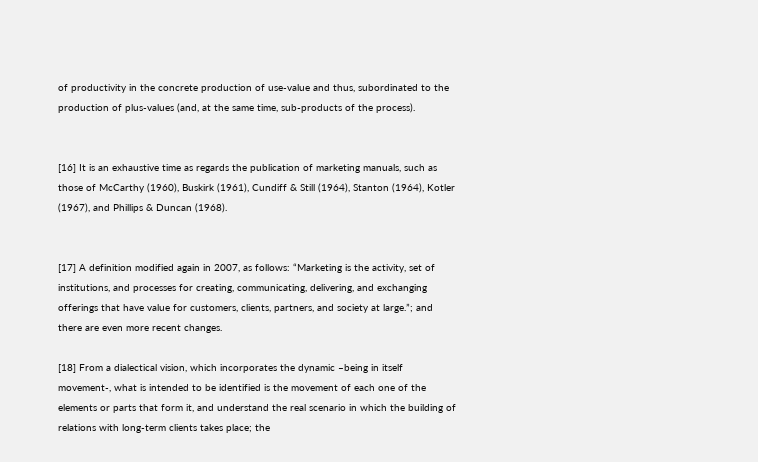of productivity in the concrete production of use-value and thus, subordinated to the  production of plus-values (and, at the same time, sub-products of the process).


[16] It is an exhaustive time as regards the publication of marketing manuals, such as those of McCarthy (1960), Buskirk (1961), Cundiff & Still (1964), Stanton (1964), Kotler (1967), and Phillips & Duncan (1968).


[17] A definition modified again in 2007, as follows: “Marketing is the activity, set of institutions, and processes for creating, communicating, delivering, and exchanging offerings that have value for customers, clients, partners, and society at large.”; and there are even more recent changes.

[18] From a dialectical vision, which incorporates the dynamic –being in itself movement-, what is intended to be identified is the movement of each one of the elements or parts that form it, and understand the real scenario in which the building of relations with long-term clients takes place; the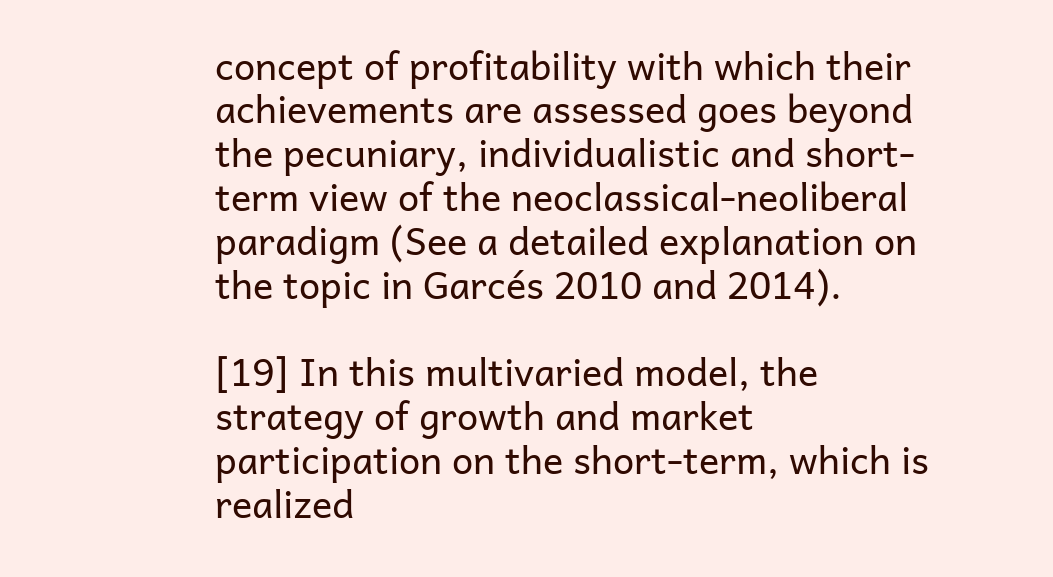concept of profitability with which their achievements are assessed goes beyond the pecuniary, individualistic and short-term view of the neoclassical-neoliberal paradigm (See a detailed explanation on the topic in Garcés 2010 and 2014).

[19] In this multivaried model, the strategy of growth and market participation on the short-term, which is realized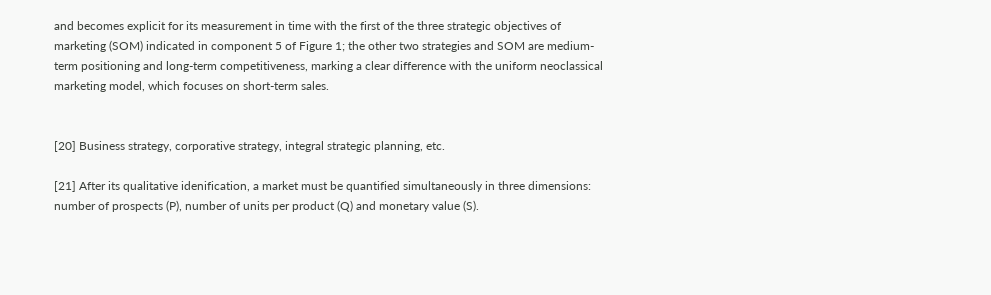and becomes explicit for its measurement in time with the first of the three strategic objectives of marketing (SOM) indicated in component 5 of Figure 1; the other two strategies and SOM are medium-term positioning and long-term competitiveness, marking a clear difference with the uniform neoclassical marketing model, which focuses on short-term sales.


[20] Business strategy, corporative strategy, integral strategic planning, etc.

[21] After its qualitative idenification, a market must be quantified simultaneously in three dimensions: number of prospects (P), number of units per product (Q) and monetary value (S).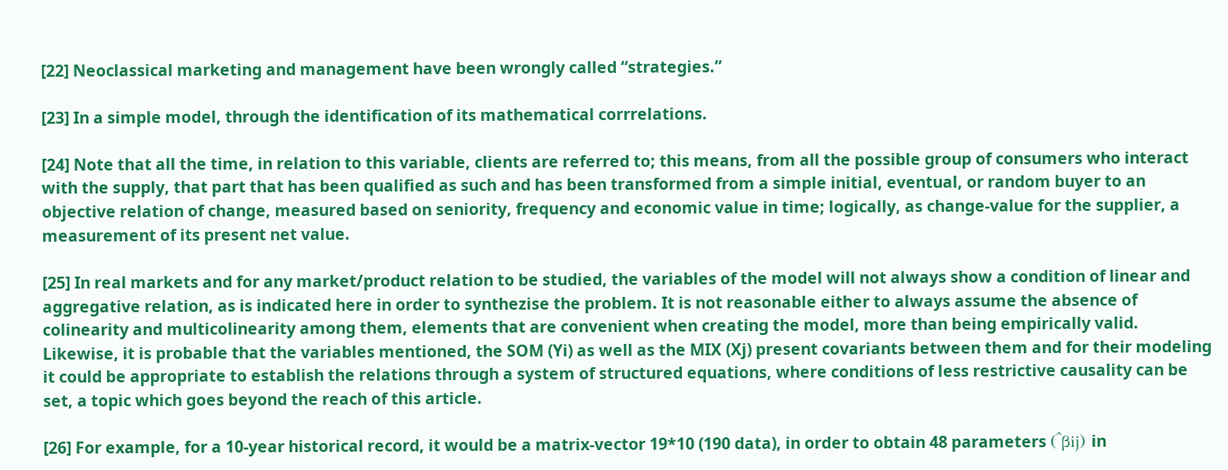[22] Neoclassical marketing and management have been wrongly called “strategies.”

[23] In a simple model, through the identification of its mathematical corrrelations.

[24] Note that all the time, in relation to this variable, clients are referred to; this means, from all the possible group of consumers who interact with the supply, that part that has been qualified as such and has been transformed from a simple initial, eventual, or random buyer to an objective relation of change, measured based on seniority, frequency and economic value in time; logically, as change-value for the supplier, a measurement of its present net value.

[25] In real markets and for any market/product relation to be studied, the variables of the model will not always show a condition of linear and aggregative relation, as is indicated here in order to synthezise the problem. It is not reasonable either to always assume the absence of colinearity and multicolinearity among them, elements that are convenient when creating the model, more than being empirically valid. Likewise, it is probable that the variables mentioned, the SOM (Yi) as well as the MIX (Xj) present covariants between them and for their modeling it could be appropriate to establish the relations through a system of structured equations, where conditions of less restrictive causality can be set, a topic which goes beyond the reach of this article.

[26] For example, for a 10-year historical record, it would be a matrix-vector 19*10 (190 data), in order to obtain 48 parameters (ˆβij) in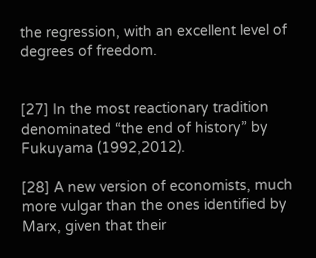the regression, with an excellent level of degrees of freedom.


[27] In the most reactionary tradition denominated “the end of history” by Fukuyama (1992,2012).

[28] A new version of economists, much more vulgar than the ones identified by Marx, given that their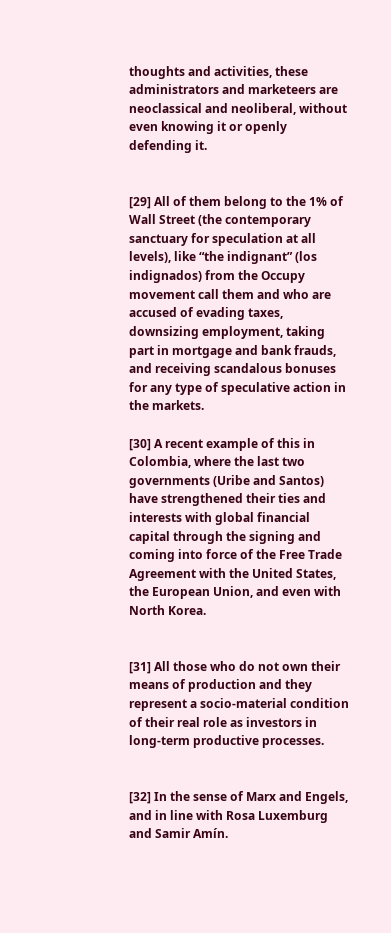thoughts and activities, these administrators and marketeers are neoclassical and neoliberal, without even knowing it or openly defending it.


[29] All of them belong to the 1% of Wall Street (the contemporary sanctuary for speculation at all levels), like “the indignant” (los indignados) from the Occupy movement call them and who are accused of evading taxes, downsizing employment, taking part in mortgage and bank frauds, and receiving scandalous bonuses for any type of speculative action in the markets.

[30] A recent example of this in Colombia, where the last two governments (Uribe and Santos) have strengthened their ties and interests with global financial capital through the signing and coming into force of the Free Trade Agreement with the United States, the European Union, and even with North Korea.


[31] All those who do not own their means of production and they represent a socio-material condition of their real role as investors in long-term productive processes.


[32] In the sense of Marx and Engels, and in line with Rosa Luxemburg and Samir Amín.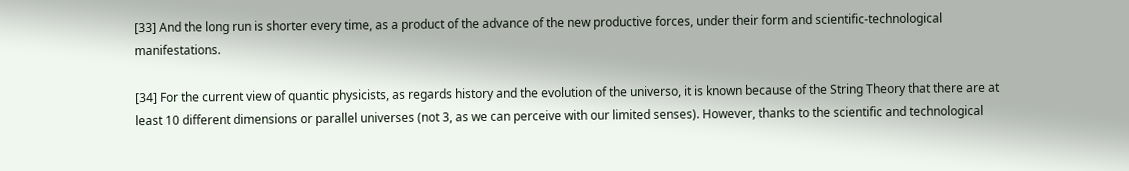[33] And the long run is shorter every time, as a product of the advance of the new productive forces, under their form and scientific-technological manifestations.

[34] For the current view of quantic physicists, as regards history and the evolution of the universo, it is known because of the String Theory that there are at least 10 different dimensions or parallel universes (not 3, as we can perceive with our limited senses). However, thanks to the scientific and technological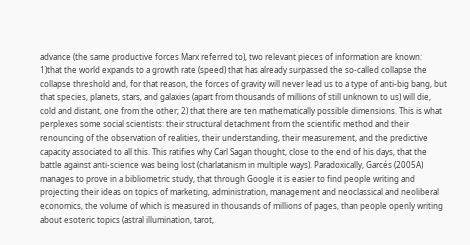advance (the same productive forces Marx referred to), two relevant pieces of information are known:   1)that the world expands to a growth rate (speed) that has already surpassed the so-called collapse the collapse threshold and, for that reason, the forces of gravity will never lead us to a type of anti-big bang, but that species, planets, stars, and galaxies (apart from thousands of millions of still unknown to us) will die, cold and distant, one from the other; 2) that there are ten mathematically possible dimensions. This is what perplexes some social scientists: their structural detachment from the scientific method and their renouncing of the observation of realities, their understanding, their measurement, and the predictive capacity associated to all this. This ratifies why Carl Sagan thought, close to the end of his days, that the battle against anti-science was being lost (charlatanism in multiple ways). Paradoxically, Garcés (2005A) manages to prove in a bibliometric study, that through Google it is easier to find people writing and projecting their ideas on topics of marketing, administration, management and neoclassical and neoliberal economics, the volume of which is measured in thousands of millions of pages, than people openly writing about esoteric topics (astral illumination, tarot,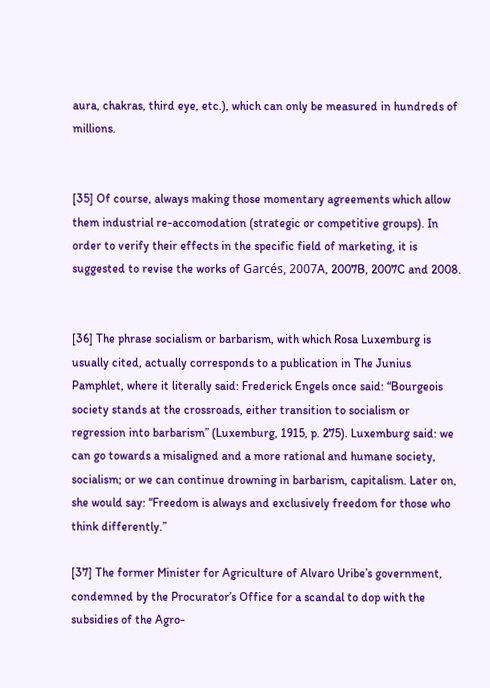aura, chakras, third eye, etc.), which can only be measured in hundreds of millions.


[35] Of course, always making those momentary agreements which allow them industrial re-accomodation (strategic or competitive groups). In order to verify their effects in the specific field of marketing, it is suggested to revise the works of Garcés, 2007A, 2007B, 2007C and 2008.


[36] The phrase socialism or barbarism, with which Rosa Luxemburg is usually cited, actually corresponds to a publication in The Junius Pamphlet, where it literally said: Frederick Engels once said: “Bourgeois society stands at the crossroads, either transition to socialism or regression into barbarism” (Luxemburg, 1915, p. 275). Luxemburg said: we can go towards a misaligned and a more rational and humane society, socialism; or we can continue drowning in barbarism, capitalism. Later on, she would say: “Freedom is always and exclusively freedom for those who think differently.”

[37] The former Minister for Agriculture of Alvaro Uribe’s government, condemned by the Procurator’s Office for a scandal to dop with the subsidies of the Agro-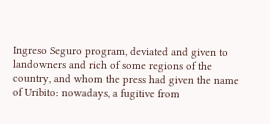Ingreso Seguro program, deviated and given to landowners and rich of some regions of the country, and whom the press had given the name of Uribito: nowadays, a fugitive from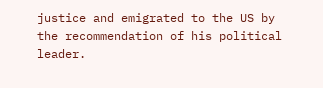justice and emigrated to the US by the recommendation of his political leader.